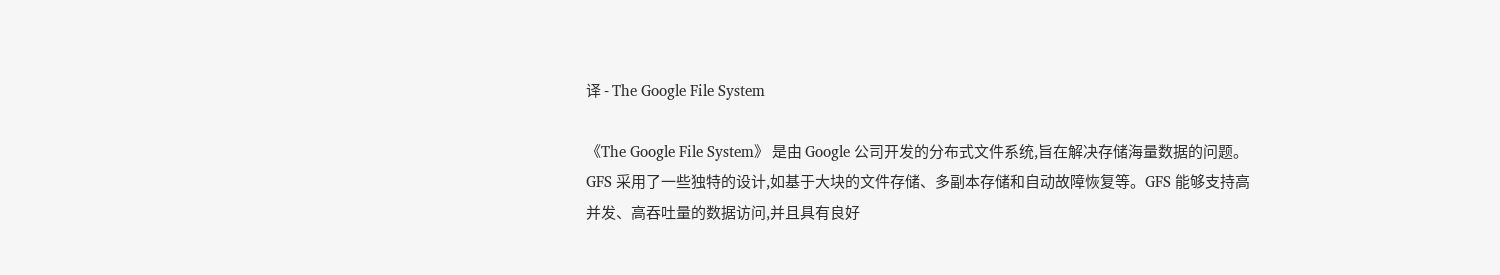译 - The Google File System

《The Google File System》 是由 Google 公司开发的分布式文件系统,旨在解决存储海量数据的问题。GFS 采用了一些独特的设计,如基于大块的文件存储、多副本存储和自动故障恢复等。GFS 能够支持高并发、高吞吐量的数据访问,并且具有良好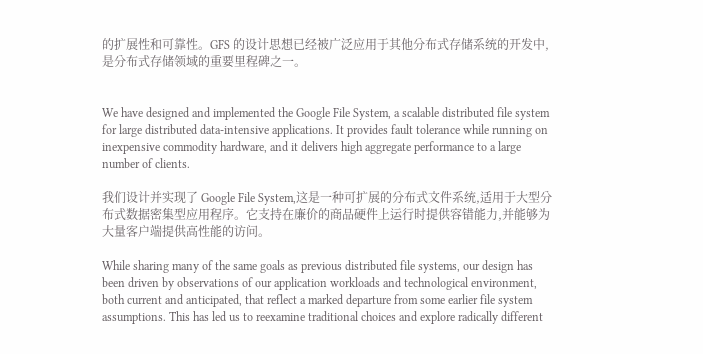的扩展性和可靠性。GFS 的设计思想已经被广泛应用于其他分布式存储系统的开发中,是分布式存储领域的重要里程碑之一。


We have designed and implemented the Google File System, a scalable distributed file system for large distributed data-intensive applications. It provides fault tolerance while running on inexpensive commodity hardware, and it delivers high aggregate performance to a large number of clients.

我们设计并实现了 Google File System,这是⼀种可扩展的分布式⽂件系统,适⽤于⼤型分布式数据密集型应⽤程序。它支持在廉价的商品硬件上运⾏时提供容错能⼒,并能够为⼤量客户端提供⾼性能的访问。

While sharing many of the same goals as previous distributed file systems, our design has been driven by observations of our application workloads and technological environment, both current and anticipated, that reflect a marked departure from some earlier file system assumptions. This has led us to reexamine traditional choices and explore radically different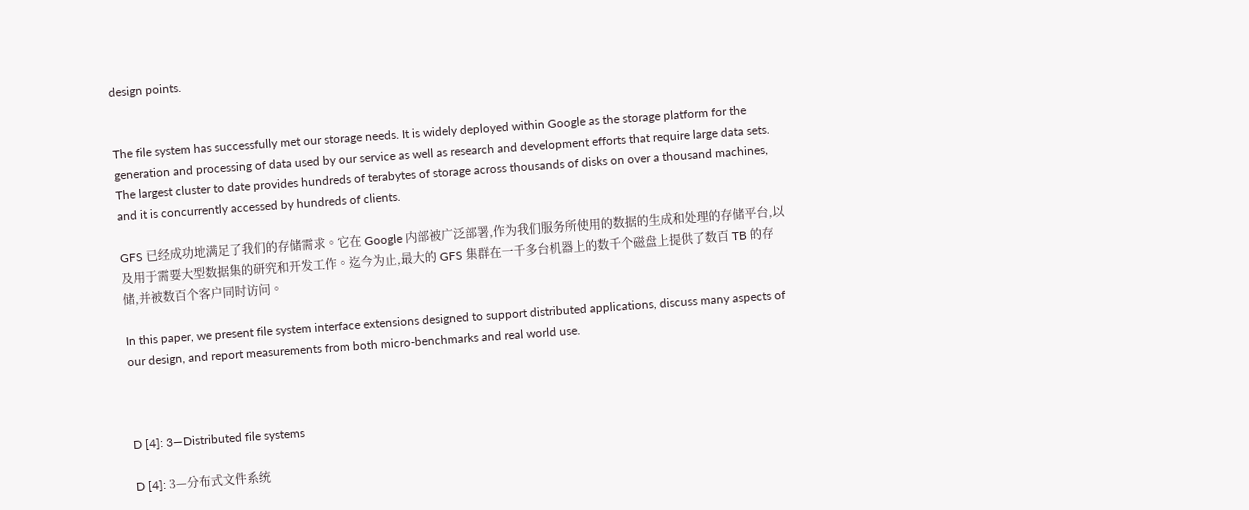design points.


The file system has successfully met our storage needs. It is widely deployed within Google as the storage platform for the generation and processing of data used by our service as well as research and development efforts that require large data sets. The largest cluster to date provides hundreds of terabytes of storage across thousands of disks on over a thousand machines, and it is concurrently accessed by hundreds of clients.

GFS 已经成功地满足了我们的存储需求。它在 Google 内部被广泛部署,作为我们服务所使用的数据的生成和处理的存储平台,以及用于需要大型数据集的研究和开发工作。迄今为止,最大的 GFS 集群在一千多台机器上的数千个磁盘上提供了数百 TB 的存储,并被数百个客户同时访问。

In this paper, we present file system interface extensions designed to support distributed applications, discuss many aspects of our design, and report measurements from both micro-benchmarks and real world use.



D [4]: 3—Distributed file systems

D [4]: 3—分布式文件系统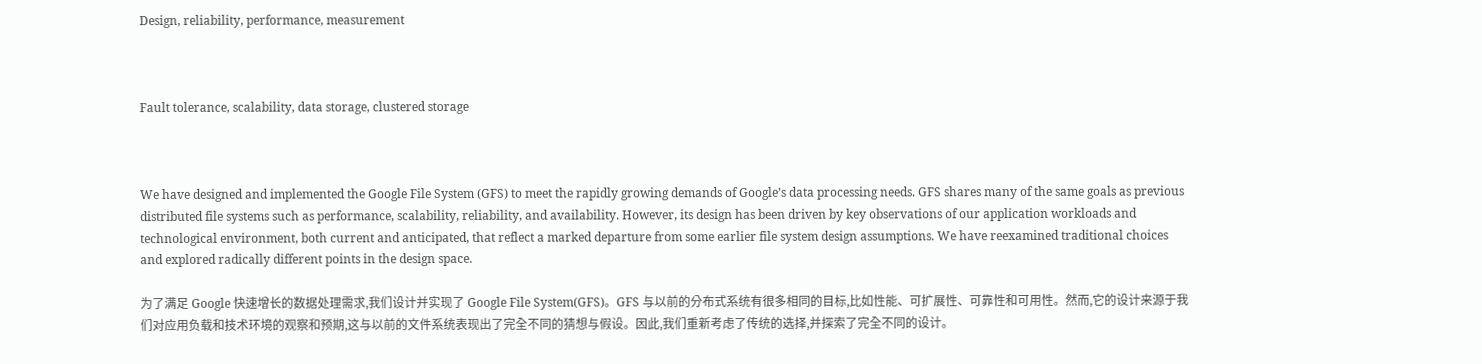Design, reliability, performance, measurement



Fault tolerance, scalability, data storage, clustered storage



We have designed and implemented the Google File System (GFS) to meet the rapidly growing demands of Google’s data processing needs. GFS shares many of the same goals as previous distributed file systems such as performance, scalability, reliability, and availability. However, its design has been driven by key observations of our application workloads and technological environment, both current and anticipated, that reflect a marked departure from some earlier file system design assumptions. We have reexamined traditional choices and explored radically different points in the design space.

为了满足 Google 快速增长的数据处理需求,我们设计并实现了 Google File System(GFS)。GFS 与以前的分布式系统有很多相同的目标,比如性能、可扩展性、可靠性和可用性。然而,它的设计来源于我们对应用负载和技术环境的观察和预期,这与以前的文件系统表现出了完全不同的猜想与假设。因此,我们重新考虑了传统的选择,并探索了完全不同的设计。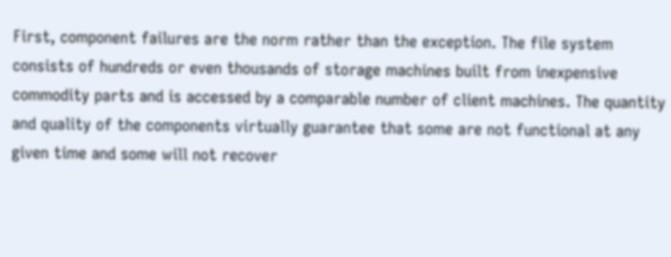First, component failures are the norm rather than the exception. The file system consists of hundreds or even thousands of storage machines built from inexpensive commodity parts and is accessed by a comparable number of client machines. The quantity and quality of the components virtually guarantee that some are not functional at any given time and some will not recover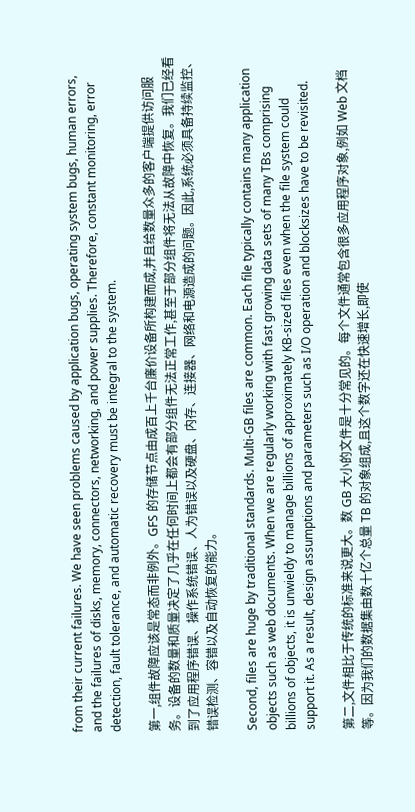from their current failures. We have seen problems caused by application bugs, operating system bugs, human errors, and the failures of disks, memory, connectors, networking, and power supplies. Therefore, constant monitoring, error detection, fault tolerance, and automatic recovery must be integral to the system.

第一,组件故障应该是常态而非例外。GFS 的存储节点由成百上千台廉价设备所构建而成,并且给数量众多的客户端提供访问服务。设备的数量和质量决定了几乎在任何时间上都会有部分组件无法正常工作,甚至于部分组件将无法从故障中恢复。我们已经看到了应用程序错误、操作系统错误、人为错误以及硬盘、内存、连接器、网络和电源造成的问题。因此,系统必须具备持续监控、错误检测、容错以及自动恢复的能力。

Second, files are huge by traditional standards. Multi-GB files are common. Each file typically contains many application objects such as web documents. When we are regularly working with fast growing data sets of many TBs comprising billions of objects, it is unwieldy to manage billions of approximately KB-sized files even when the file system could support it. As a result, design assumptions and parameters such as I/O operation and blocksizes have to be revisited.

第二,文件相比于传统的标准来说更大。数 GB 大小的文件是十分常见的。每个文件通常包含很多应用程序对象,例如 Web 文档等。因为我们的数据集由数十亿个总量 TB 的对象组成,且这个数字还在快速增长,即使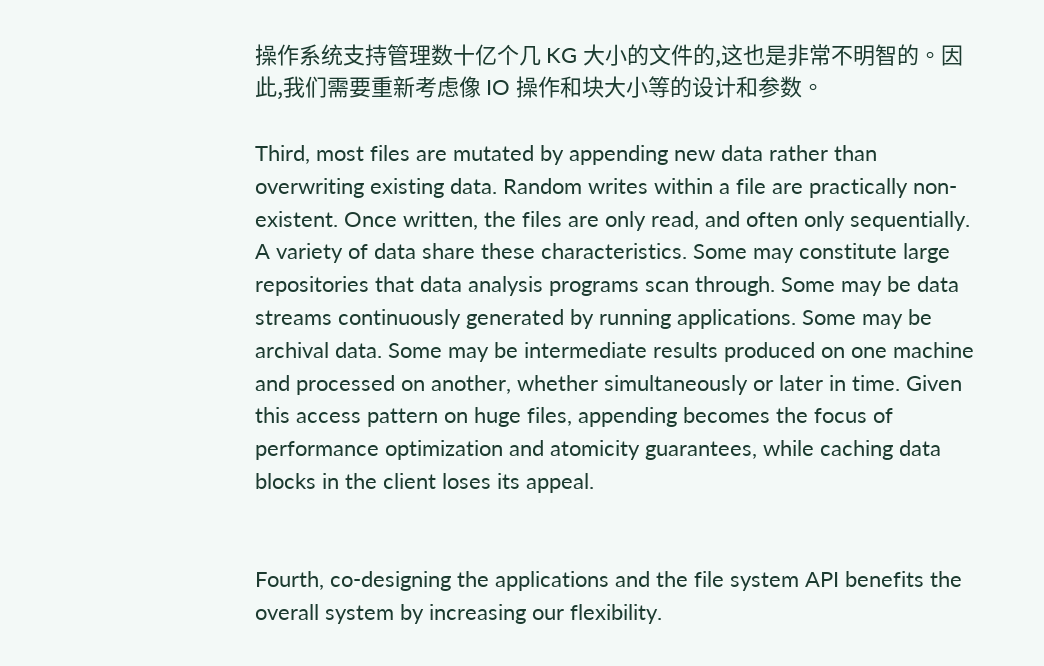操作系统支持管理数十亿个几 KG 大小的文件的,这也是非常不明智的。因此,我们需要重新考虑像 IO 操作和块大小等的设计和参数。

Third, most files are mutated by appending new data rather than overwriting existing data. Random writes within a file are practically non-existent. Once written, the files are only read, and often only sequentially. A variety of data share these characteristics. Some may constitute large repositories that data analysis programs scan through. Some may be data streams continuously generated by running applications. Some may be archival data. Some may be intermediate results produced on one machine and processed on another, whether simultaneously or later in time. Given this access pattern on huge files, appending becomes the focus of performance optimization and atomicity guarantees, while caching data blocks in the client loses its appeal.


Fourth, co-designing the applications and the file system API benefits the overall system by increasing our flexibility.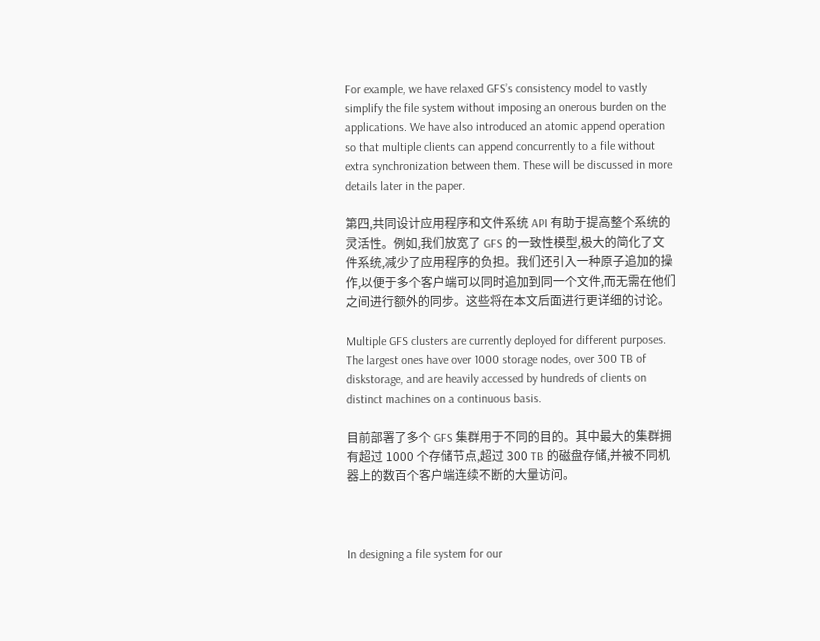For example, we have relaxed GFS’s consistency model to vastly simplify the file system without imposing an onerous burden on the applications. We have also introduced an atomic append operation so that multiple clients can append concurrently to a file without extra synchronization between them. These will be discussed in more details later in the paper.

第四,共同设计应用程序和文件系统 API 有助于提高整个系统的灵活性。例如,我们放宽了 GFS 的一致性模型,极大的简化了文件系统,减少了应用程序的负担。我们还引入一种原子追加的操作,以便于多个客户端可以同时追加到同一个文件,而无需在他们之间进行额外的同步。这些将在本⽂后⾯进⾏更详细的讨论。

Multiple GFS clusters are currently deployed for different purposes. The largest ones have over 1000 storage nodes, over 300 TB of diskstorage, and are heavily accessed by hundreds of clients on distinct machines on a continuous basis.

⽬前部署了多个 GFS 集群⽤于不同的⽬的。其中最大的集群拥有超过 1000 个存储节点,超过 300 TB 的磁盘存储,并被不同机器上的数百个客户端连续不断的大量访问。



In designing a file system for our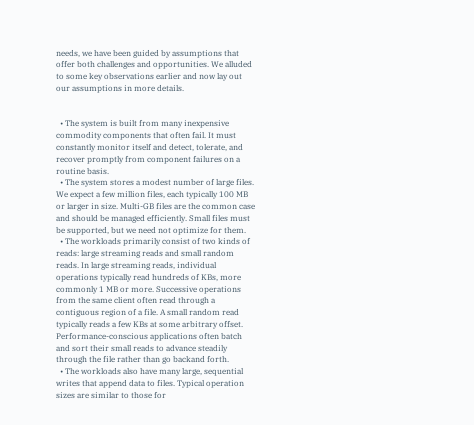needs, we have been guided by assumptions that offer both challenges and opportunities. We alluded to some key observations earlier and now lay out our assumptions in more details.


  • The system is built from many inexpensive commodity components that often fail. It must constantly monitor itself and detect, tolerate, and recover promptly from component failures on a routine basis.
  • The system stores a modest number of large files. We expect a few million files, each typically 100 MB or larger in size. Multi-GB files are the common case and should be managed efficiently. Small files must be supported, but we need not optimize for them.
  • The workloads primarily consist of two kinds of reads: large streaming reads and small random reads. In large streaming reads, individual operations typically read hundreds of KBs, more commonly 1 MB or more. Successive operations from the same client often read through a contiguous region of a file. A small random read typically reads a few KBs at some arbitrary offset. Performance-conscious applications often batch and sort their small reads to advance steadily through the file rather than go backand forth.
  • The workloads also have many large, sequential writes that append data to files. Typical operation sizes are similar to those for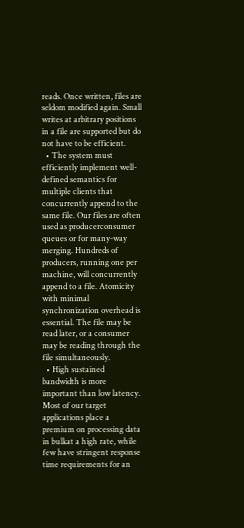reads. Once written, files are seldom modified again. Small writes at arbitrary positions in a file are supported but do not have to be efficient.
  • The system must efficiently implement well-defined semantics for multiple clients that concurrently append to the same file. Our files are often used as producerconsumer queues or for many-way merging. Hundreds of producers, running one per machine, will concurrently append to a file. Atomicity with minimal synchronization overhead is essential. The file may be read later, or a consumer may be reading through the file simultaneously.
  • High sustained bandwidth is more important than low latency. Most of our target applications place a premium on processing data in bulkat a high rate, while few have stringent response time requirements for an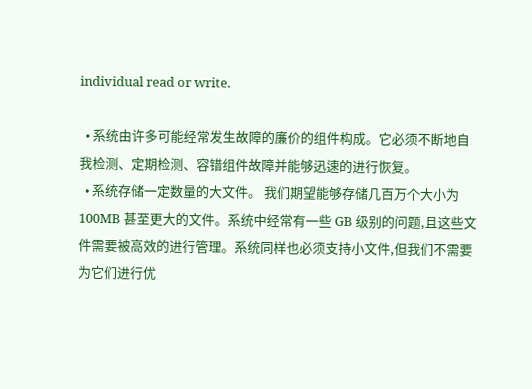individual read or write.

  • 系统由许多可能经常发生故障的廉价的组件构成。它必须不断地自我检测、定期检测、容错组件故障并能够迅速的进行恢复。
  • 系统存储一定数量的大文件。 我们期望能够存储几百万个大小为 100MB 甚至更大的文件。系统中经常有一些 GB 级别的问题,且这些文件需要被高效的进行管理。系统同样也必须支持小文件,但我们不需要为它们进行优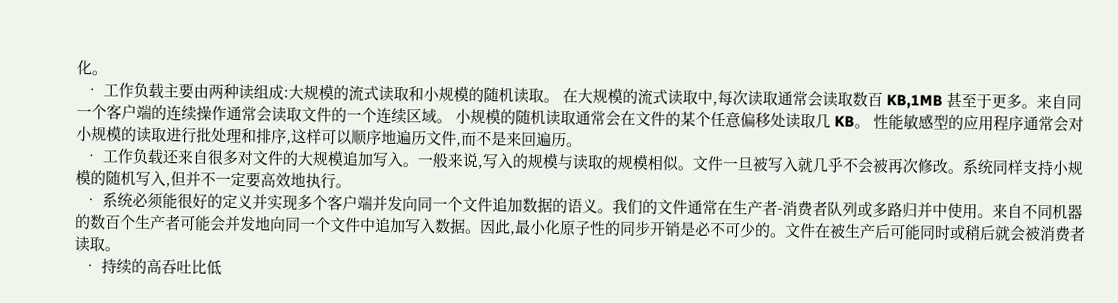化。
  • 工作负载主要由两种读组成:大规模的流式读取和小规模的随机读取。 在大规模的流式读取中,每次读取通常会读取数百 KB,1MB 甚至于更多。来自同一个客户端的连续操作通常会读取文件的一个连续区域。 小规模的随机读取通常会在文件的某个任意偏移处读取几 KB。 性能敏感型的应用程序通常会对小规模的读取进行批处理和排序,这样可以顺序地遍历文件,而不是来回遍历。
  • 工作负载还来自很多对文件的大规模追加写入。一般来说,写入的规模与读取的规模相似。文件一旦被写入就几乎不会被再次修改。系统同样支持小规模的随机写入,但并不一定要高效地执行。
  • 系统必须能很好的定义并实现多个客户端并发向同一个文件追加数据的语义。我们的文件通常在生产者-消费者队列或多路归并中使用。来自不同机器的数百个生产者可能会并发地向同一个文件中追加写入数据。因此,最小化原子性的同步开销是必不可少的。文件在被生产后可能同时或稍后就会被消费者读取。
  • 持续的高吞吐比低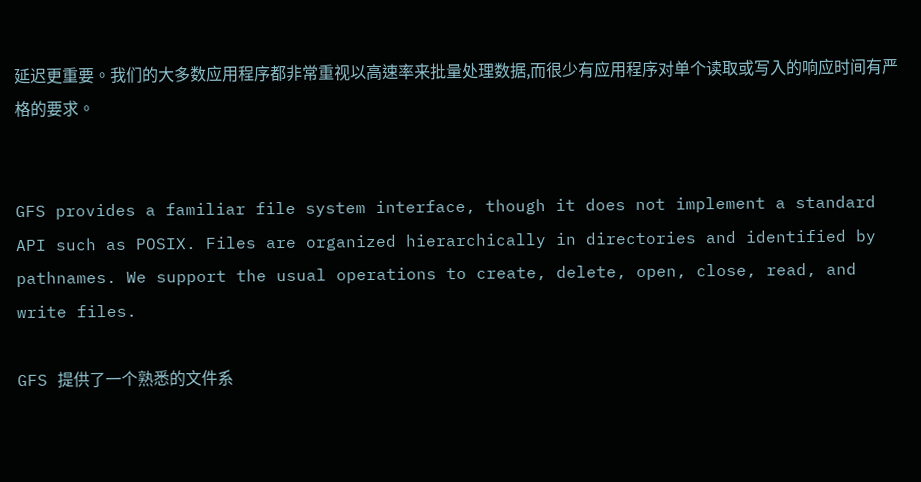延迟更重要。我们的大多数应用程序都非常重视以高速率来批量处理数据,而很少有应用程序对单个读取或写入的响应时间有严格的要求。


GFS provides a familiar file system interface, though it does not implement a standard API such as POSIX. Files are organized hierarchically in directories and identified by pathnames. We support the usual operations to create, delete, open, close, read, and write files.

GFS 提供了一个熟悉的文件系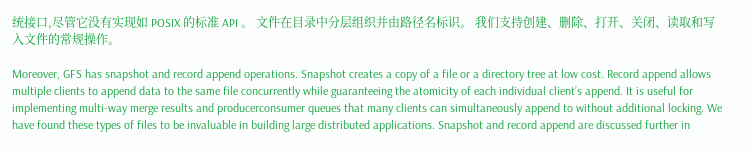统接口,尽管它没有实现如 POSIX 的标准 API 。 文件在目录中分层组织并由路径名标识。 我们支持创建、删除、打开、关闭、读取和写入文件的常规操作。

Moreover, GFS has snapshot and record append operations. Snapshot creates a copy of a file or a directory tree at low cost. Record append allows multiple clients to append data to the same file concurrently while guaranteeing the atomicity of each individual client’s append. It is useful for implementing multi-way merge results and producerconsumer queues that many clients can simultaneously append to without additional locking. We have found these types of files to be invaluable in building large distributed applications. Snapshot and record append are discussed further in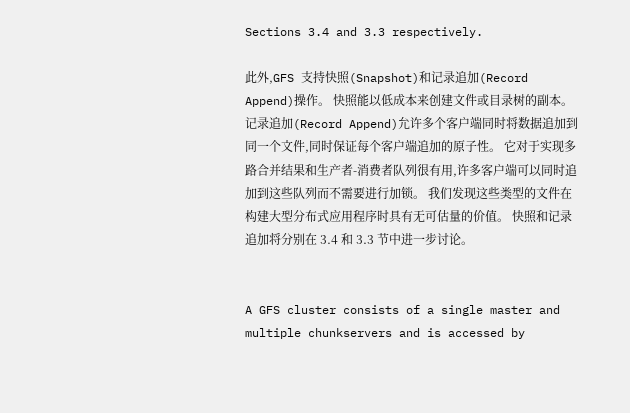Sections 3.4 and 3.3 respectively.

此外,GFS 支持快照(Snapshot)和记录追加(Record Append)操作。 快照能以低成本来创建文件或目录树的副本。 记录追加(Record Append)允许多个客户端同时将数据追加到同一个文件,同时保证每个客户端追加的原子性。 它对于实现多路合并结果和生产者-消费者队列很有用,许多客户端可以同时追加到这些队列而不需要进行加锁。 我们发现这些类型的文件在构建大型分布式应用程序时具有无可估量的价值。 快照和记录追加将分别在 3.4 和 3.3 节中进一步讨论。


A GFS cluster consists of a single master and multiple chunkservers and is accessed by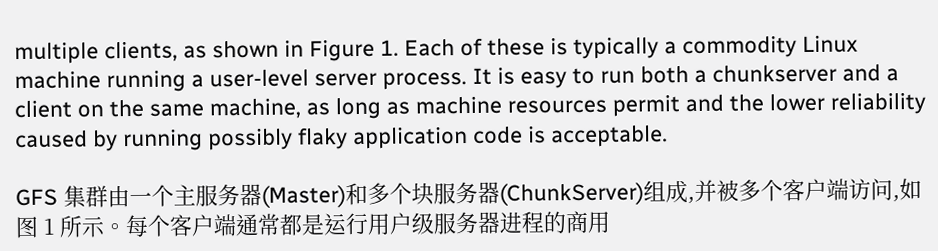multiple clients, as shown in Figure 1. Each of these is typically a commodity Linux machine running a user-level server process. It is easy to run both a chunkserver and a client on the same machine, as long as machine resources permit and the lower reliability caused by running possibly flaky application code is acceptable.

GFS 集群由一个主服务器(Master)和多个块服务器(ChunkServer)组成,并被多个客户端访问,如图 1 所示。每个客户端通常都是运行用户级服务器进程的商用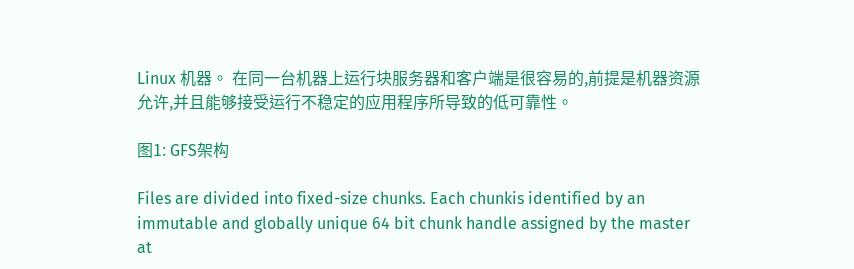Linux 机器。 在同一台机器上运行块服务器和客户端是很容易的,前提是机器资源允许,并且能够接受运行不稳定的应用程序所导致的低可靠性。

图1: GFS架构

Files are divided into fixed-size chunks. Each chunkis identified by an immutable and globally unique 64 bit chunk handle assigned by the master at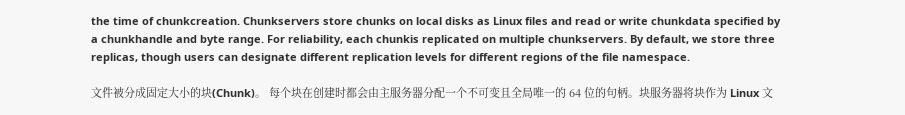the time of chunkcreation. Chunkservers store chunks on local disks as Linux files and read or write chunkdata specified by a chunkhandle and byte range. For reliability, each chunkis replicated on multiple chunkservers. By default, we store three replicas, though users can designate different replication levels for different regions of the file namespace.

文件被分成固定大小的块(Chunk)。 每个块在创建时都会由主服务器分配一个不可变且全局唯一的 64 位的句柄。块服务器将块作为 Linux 文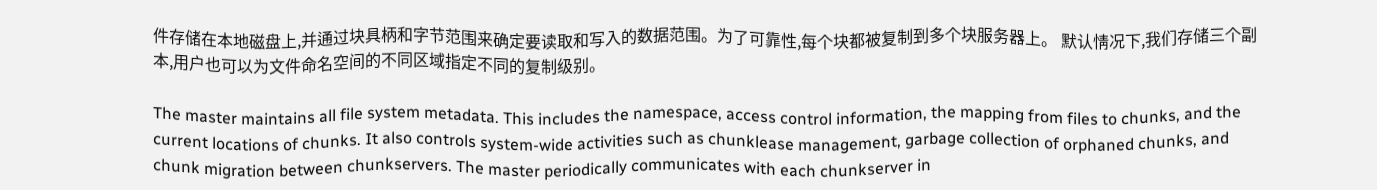件存储在本地磁盘上,并通过块具柄和字节范围来确定要读取和写入的数据范围。为了可靠性,每个块都被复制到多个块服务器上。 默认情况下,我们存储三个副本,用户也可以为文件命名空间的不同区域指定不同的复制级别。

The master maintains all file system metadata. This includes the namespace, access control information, the mapping from files to chunks, and the current locations of chunks. It also controls system-wide activities such as chunklease management, garbage collection of orphaned chunks, and chunk migration between chunkservers. The master periodically communicates with each chunkserver in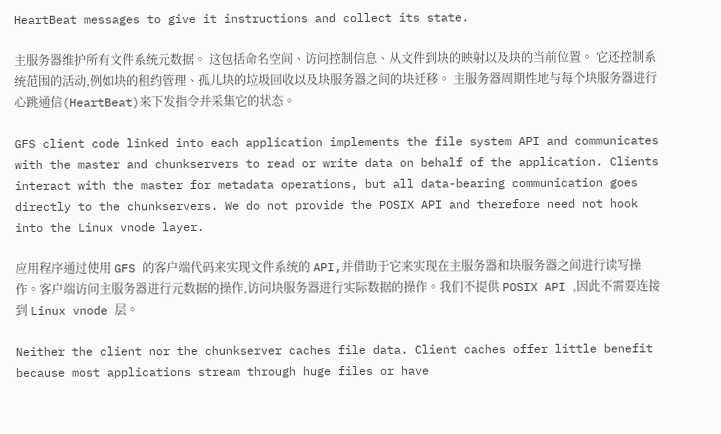HeartBeat messages to give it instructions and collect its state.

主服务器维护所有文件系统元数据。 这包括命名空间、访问控制信息、从文件到块的映射以及块的当前位置。 它还控制系统范围的活动,例如块的租约管理、孤儿块的垃圾回收以及块服务器之间的块迁移。 主服务器周期性地与每个块服务器进行心跳通信(HeartBeat)来下发指令并采集它的状态。

GFS client code linked into each application implements the file system API and communicates with the master and chunkservers to read or write data on behalf of the application. Clients interact with the master for metadata operations, but all data-bearing communication goes directly to the chunkservers. We do not provide the POSIX API and therefore need not hook into the Linux vnode layer.

应用程序通过使用 GFS 的客户端代码来实现文件系统的 API,并借助于它来实现在主服务器和块服务器之间进行读写操作。客户端访问主服务器进行元数据的操作,访问块服务器进行实际数据的操作。我们不提供 POSIX API ,因此不需要连接到 Linux vnode 层。

Neither the client nor the chunkserver caches file data. Client caches offer little benefit because most applications stream through huge files or have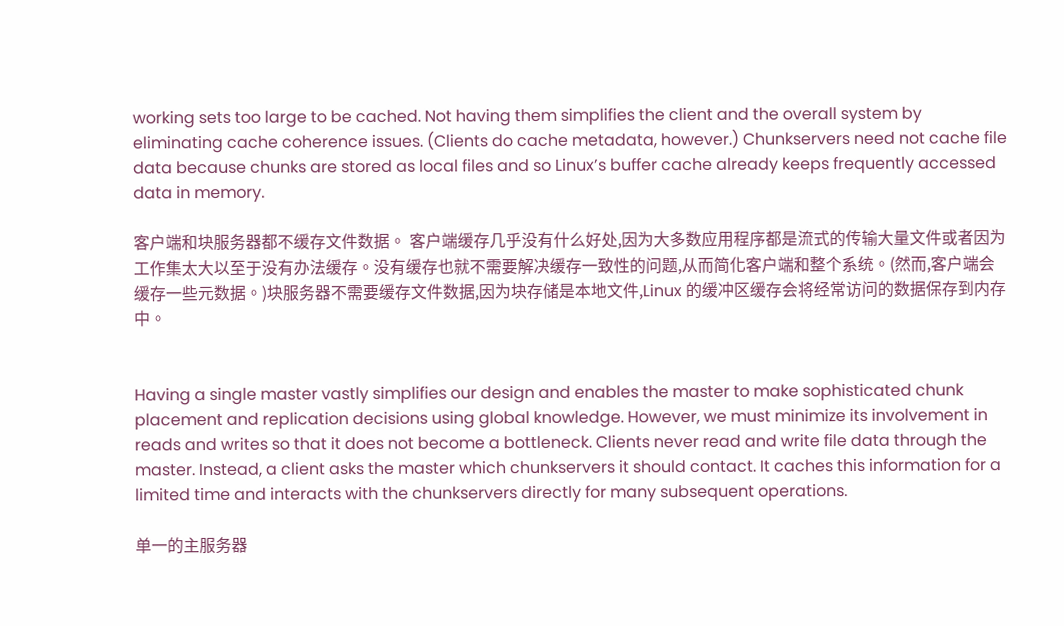working sets too large to be cached. Not having them simplifies the client and the overall system by eliminating cache coherence issues. (Clients do cache metadata, however.) Chunkservers need not cache file data because chunks are stored as local files and so Linux’s buffer cache already keeps frequently accessed data in memory.

客户端和块服务器都不缓存文件数据。 客户端缓存几乎没有什么好处,因为大多数应用程序都是流式的传输大量文件或者因为工作集太大以至于没有办法缓存。没有缓存也就不需要解决缓存一致性的问题,从而简化客户端和整个系统。(然而,客户端会缓存一些元数据。)块服务器不需要缓存文件数据,因为块存储是本地文件,Linux 的缓冲区缓存会将经常访问的数据保存到内存中。


Having a single master vastly simplifies our design and enables the master to make sophisticated chunk placement and replication decisions using global knowledge. However, we must minimize its involvement in reads and writes so that it does not become a bottleneck. Clients never read and write file data through the master. Instead, a client asks the master which chunkservers it should contact. It caches this information for a limited time and interacts with the chunkservers directly for many subsequent operations.

单一的主服务器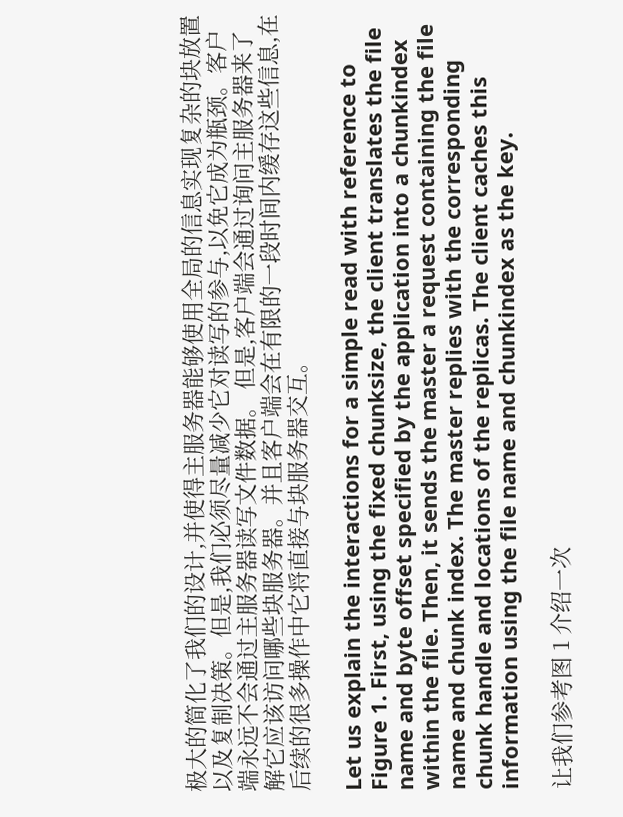极大的简化了我们的设计,并使得主服务器能够使用全局的信息实现复杂的块放置以及复制决策。但是,我们必须尽量减少它对读写的参与,以免它成为瓶颈。客户端永远不会通过主服务器读写文件数据。 但是,客户端会通过询问主服务器来了解它应该访问哪些块服务器。并且客户端会在有限的一段时间内缓存这些信息,在后续的很多操作中它将直接与块服务器交互。

Let us explain the interactions for a simple read with reference to Figure 1. First, using the fixed chunksize, the client translates the file name and byte offset specified by the application into a chunkindex within the file. Then, it sends the master a request containing the file name and chunk index. The master replies with the corresponding chunk handle and locations of the replicas. The client caches this information using the file name and chunkindex as the key.

让我们参考图 1 介绍一次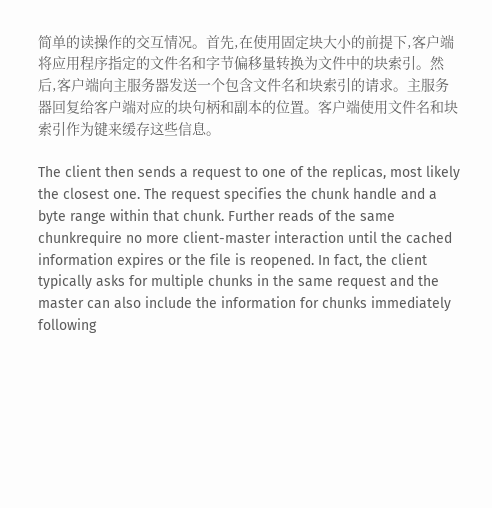简单的读操作的交互情况。首先,在使用固定块大小的前提下,客户端将应用程序指定的文件名和字节偏移量转换为文件中的块索引。然后,客户端向主服务器发送一个包含文件名和块索引的请求。主服务器回复给客户端对应的块句柄和副本的位置。客户端使用文件名和块索引作为键来缓存这些信息。

The client then sends a request to one of the replicas, most likely the closest one. The request specifies the chunk handle and a byte range within that chunk. Further reads of the same chunkrequire no more client-master interaction until the cached information expires or the file is reopened. In fact, the client typically asks for multiple chunks in the same request and the master can also include the information for chunks immediately following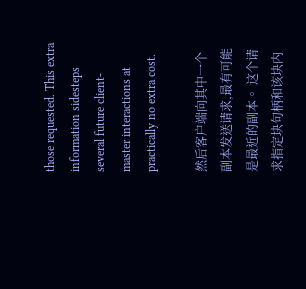those requested. This extra information sidesteps several future client-master interactions at practically no extra cost.

然后客户端向其中一个副本发送请求,最有可能是最近的副本。 这个请求指定块句柄和该块内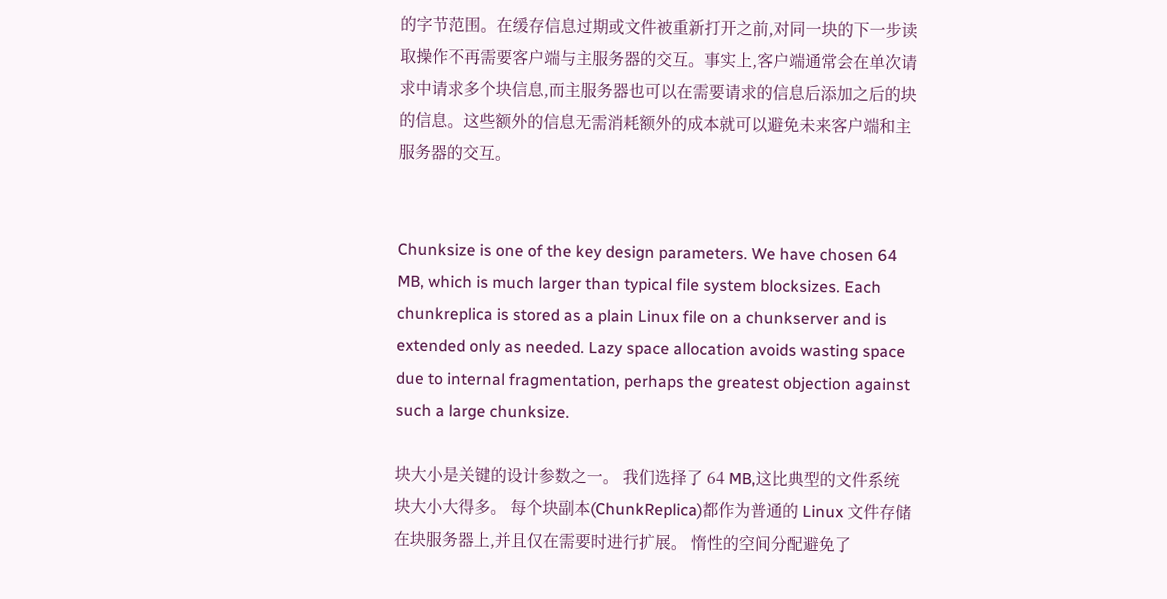的字节范围。在缓存信息过期或文件被重新打开之前,对同一块的下一步读取操作不再需要客户端与主服务器的交互。事实上,客户端通常会在单次请求中请求多个块信息,而主服务器也可以在需要请求的信息后添加之后的块的信息。这些额外的信息无需消耗额外的成本就可以避免未来客户端和主服务器的交互。


Chunksize is one of the key design parameters. We have chosen 64 MB, which is much larger than typical file system blocksizes. Each chunkreplica is stored as a plain Linux file on a chunkserver and is extended only as needed. Lazy space allocation avoids wasting space due to internal fragmentation, perhaps the greatest objection against such a large chunksize.

块大小是关键的设计参数之一。 我们选择了 64 MB,这比典型的文件系统块大小大得多。 每个块副本(ChunkReplica)都作为普通的 Linux 文件存储在块服务器上,并且仅在需要时进行扩展。 惰性的空间分配避免了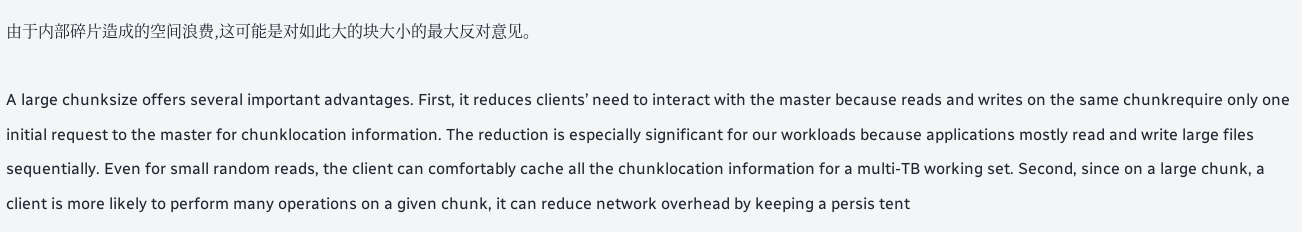由于内部碎片造成的空间浪费,这可能是对如此大的块大小的最大反对意见。

A large chunksize offers several important advantages. First, it reduces clients’ need to interact with the master because reads and writes on the same chunkrequire only one initial request to the master for chunklocation information. The reduction is especially significant for our workloads because applications mostly read and write large files sequentially. Even for small random reads, the client can comfortably cache all the chunklocation information for a multi-TB working set. Second, since on a large chunk, a client is more likely to perform many operations on a given chunk, it can reduce network overhead by keeping a persis tent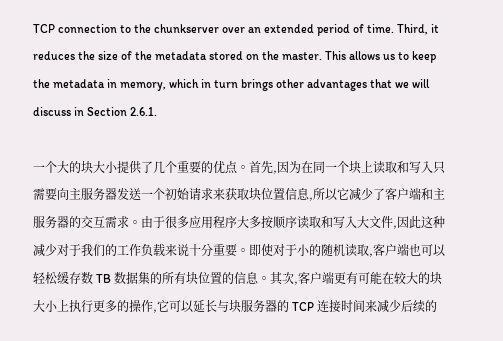TCP connection to the chunkserver over an extended period of time. Third, it reduces the size of the metadata stored on the master. This allows us to keep the metadata in memory, which in turn brings other advantages that we will discuss in Section 2.6.1.

一个大的块大小提供了几个重要的优点。首先,因为在同一个块上读取和写入只需要向主服务器发送一个初始请求来获取块位置信息,所以它减少了客户端和主服务器的交互需求。由于很多应用程序大多按顺序读取和写入大文件,因此这种减少对于我们的工作负载来说十分重要。即使对于小的随机读取,客户端也可以轻松缓存数 TB 数据集的所有块位置的信息。其次,客户端更有可能在较大的块大小上执行更多的操作,它可以延长与块服务器的 TCP 连接时间来减少后续的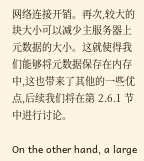网络连接开销。再次,较大的块大小可以减少主服务器上元数据的大小。这就使得我们能够将元数据保存在内存中,这也带来了其他的一些优点,后续我们将在第 2.6.1 节中进行讨论。

On the other hand, a large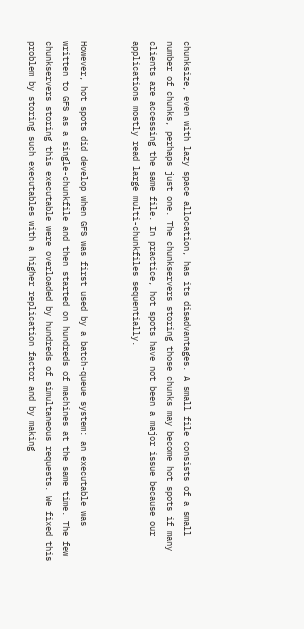chunksize, even with lazy space allocation, has its disadvantages. A small file consists of a small number of chunks, perhaps just one. The chunkservers storing those chunks may become hot spots if many clients are accessing the same file. In practice, hot spots have not been a major issue because our applications mostly read large multi-chunkfiles sequentially.


However, hot spots did develop when GFS was first used by a batch-queue system: an executable was written to GFS as a single-chunkfile and then started on hundreds of machines at the same time. The few chunkservers storing this executable were overloaded by hundreds of simultaneous requests. We fixed this problem by storing such executables with a higher replication factor and by making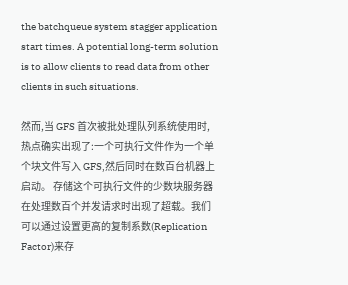the batchqueue system stagger application start times. A potential long-term solution is to allow clients to read data from other clients in such situations.

然而,当 GFS 首次被批处理队列系统使用时,热点确实出现了:一个可执行文件作为一个单个块文件写入 GFS,然后同时在数百台机器上启动。 存储这个可执行文件的少数块服务器在处理数百个并发请求时出现了超载。我们可以通过设置更高的复制系数(Replication Factor)来存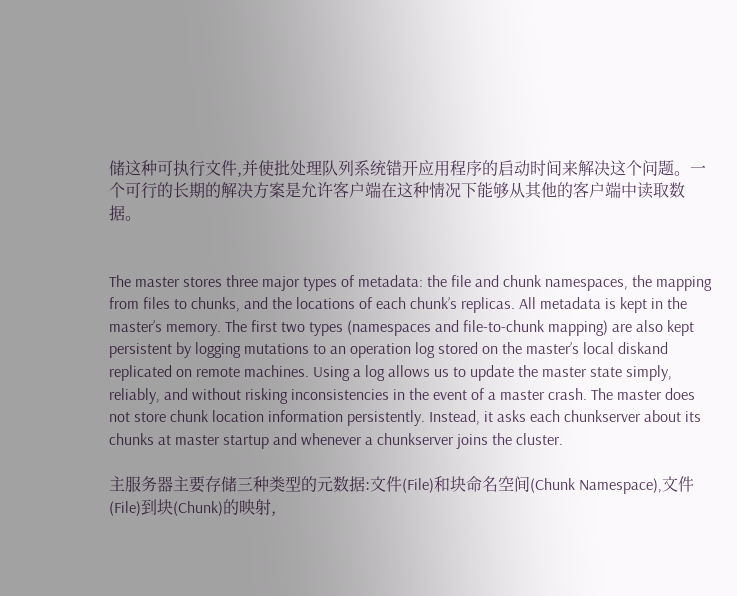储这种可执行文件,并使批处理队列系统错开应用程序的启动时间来解决这个问题。一个可行的长期的解决方案是允许客户端在这种情况下能够从其他的客户端中读取数据。


The master stores three major types of metadata: the file and chunk namespaces, the mapping from files to chunks, and the locations of each chunk’s replicas. All metadata is kept in the master’s memory. The first two types (namespaces and file-to-chunk mapping) are also kept persistent by logging mutations to an operation log stored on the master’s local diskand replicated on remote machines. Using a log allows us to update the master state simply, reliably, and without risking inconsistencies in the event of a master crash. The master does not store chunk location information persistently. Instead, it asks each chunkserver about its chunks at master startup and whenever a chunkserver joins the cluster.

主服务器主要存储三种类型的元数据:文件(File)和块命名空间(Chunk Namespace),文件(File)到块(Chunk)的映射,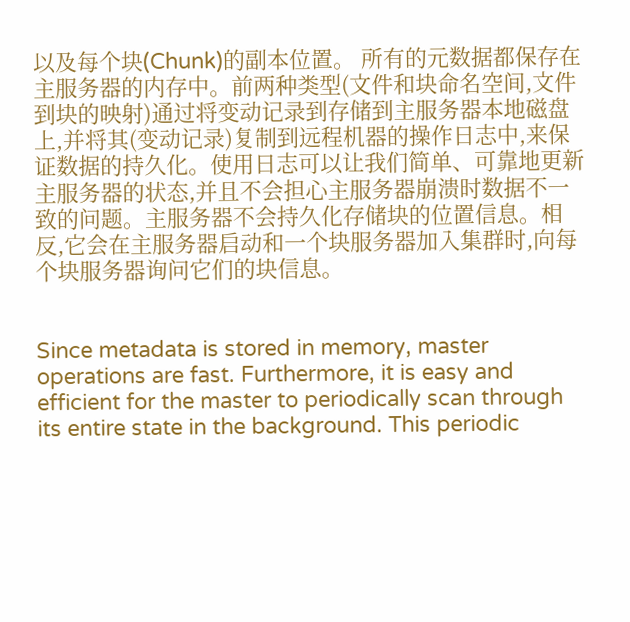以及每个块(Chunk)的副本位置。 所有的元数据都保存在主服务器的内存中。前两种类型(文件和块命名空间,文件到块的映射)通过将变动记录到存储到主服务器本地磁盘上,并将其(变动记录)复制到远程机器的操作日志中,来保证数据的持久化。使用日志可以让我们简单、可靠地更新主服务器的状态,并且不会担心主服务器崩溃时数据不一致的问题。主服务器不会持久化存储块的位置信息。相反,它会在主服务器启动和一个块服务器加入集群时,向每个块服务器询问它们的块信息。


Since metadata is stored in memory, master operations are fast. Furthermore, it is easy and efficient for the master to periodically scan through its entire state in the background. This periodic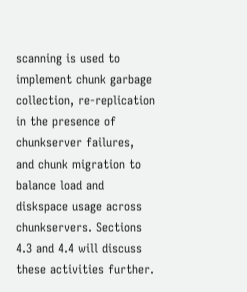scanning is used to implement chunk garbage collection, re-replication in the presence of chunkserver failures, and chunk migration to balance load and diskspace usage across chunkservers. Sections 4.3 and 4.4 will discuss these activities further.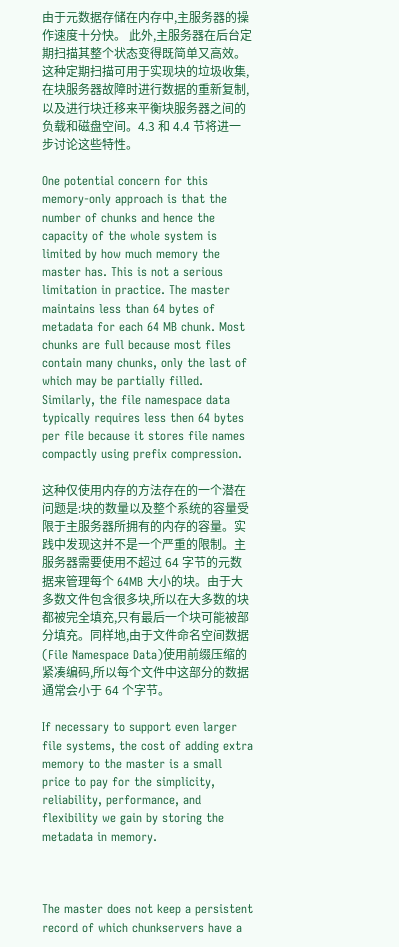由于元数据存储在内存中,主服务器的操作速度十分快。 此外,主服务器在后台定期扫描其整个状态变得既简单又高效。这种定期扫描可用于实现块的垃圾收集,在块服务器故障时进行数据的重新复制,以及进行块迁移来平衡块服务器之间的负载和磁盘空间。4.3 和 4.4 节将进一步讨论这些特性。

One potential concern for this memory-only approach is that the number of chunks and hence the capacity of the whole system is limited by how much memory the master has. This is not a serious limitation in practice. The master maintains less than 64 bytes of metadata for each 64 MB chunk. Most chunks are full because most files contain many chunks, only the last of which may be partially filled. Similarly, the file namespace data typically requires less then 64 bytes per file because it stores file names compactly using prefix compression.

这种仅使用内存的方法存在的一个潜在问题是:块的数量以及整个系统的容量受限于主服务器所拥有的内存的容量。实践中发现这并不是一个严重的限制。主服务器需要使用不超过 64 字节的元数据来管理每个 64MB 大小的块。由于大多数文件包含很多块,所以在大多数的块都被完全填充,只有最后一个块可能被部分填充。同样地,由于文件命名空间数据(File Namespace Data)使用前缀压缩的紧凑编码,所以每个文件中这部分的数据通常会小于 64 个字节。

If necessary to support even larger file systems, the cost of adding extra memory to the master is a small price to pay for the simplicity, reliability, performance, and flexibility we gain by storing the metadata in memory.



The master does not keep a persistent record of which chunkservers have a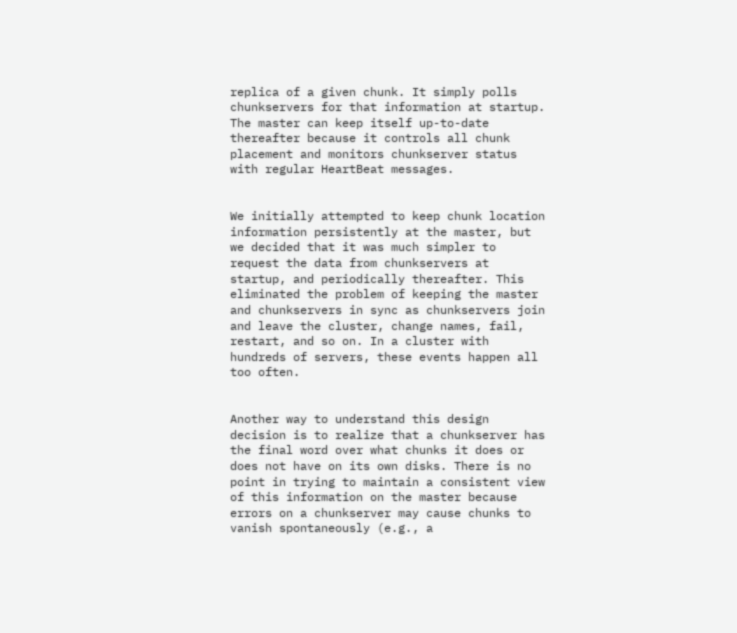replica of a given chunk. It simply polls chunkservers for that information at startup. The master can keep itself up-to-date thereafter because it controls all chunk placement and monitors chunkserver status with regular HeartBeat messages.


We initially attempted to keep chunk location information persistently at the master, but we decided that it was much simpler to request the data from chunkservers at startup, and periodically thereafter. This eliminated the problem of keeping the master and chunkservers in sync as chunkservers join and leave the cluster, change names, fail, restart, and so on. In a cluster with hundreds of servers, these events happen all too often.


Another way to understand this design decision is to realize that a chunkserver has the final word over what chunks it does or does not have on its own disks. There is no point in trying to maintain a consistent view of this information on the master because errors on a chunkserver may cause chunks to vanish spontaneously (e.g., a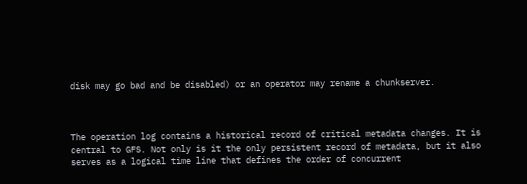disk may go bad and be disabled) or an operator may rename a chunkserver.



The operation log contains a historical record of critical metadata changes. It is central to GFS. Not only is it the only persistent record of metadata, but it also serves as a logical time line that defines the order of concurrent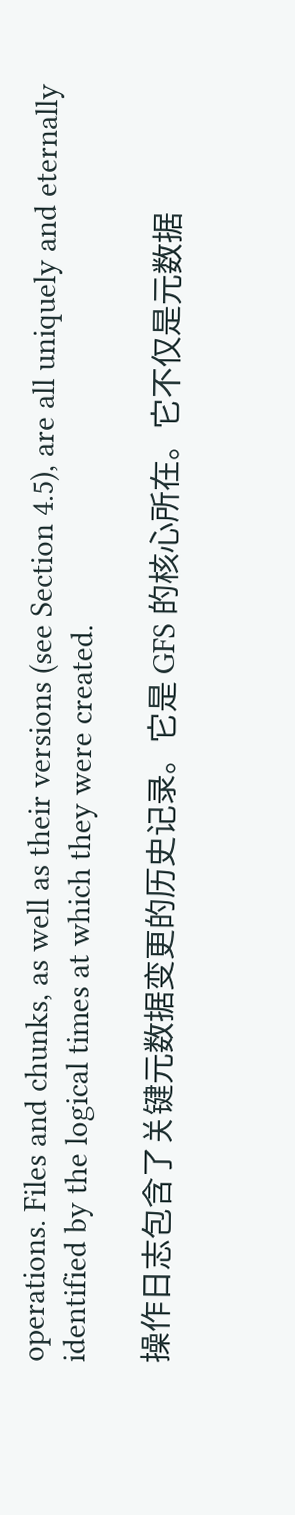operations. Files and chunks, as well as their versions (see Section 4.5), are all uniquely and eternally identified by the logical times at which they were created.

操作日志包含了关键元数据变更的历史记录。它是 GFS 的核心所在。它不仅是元数据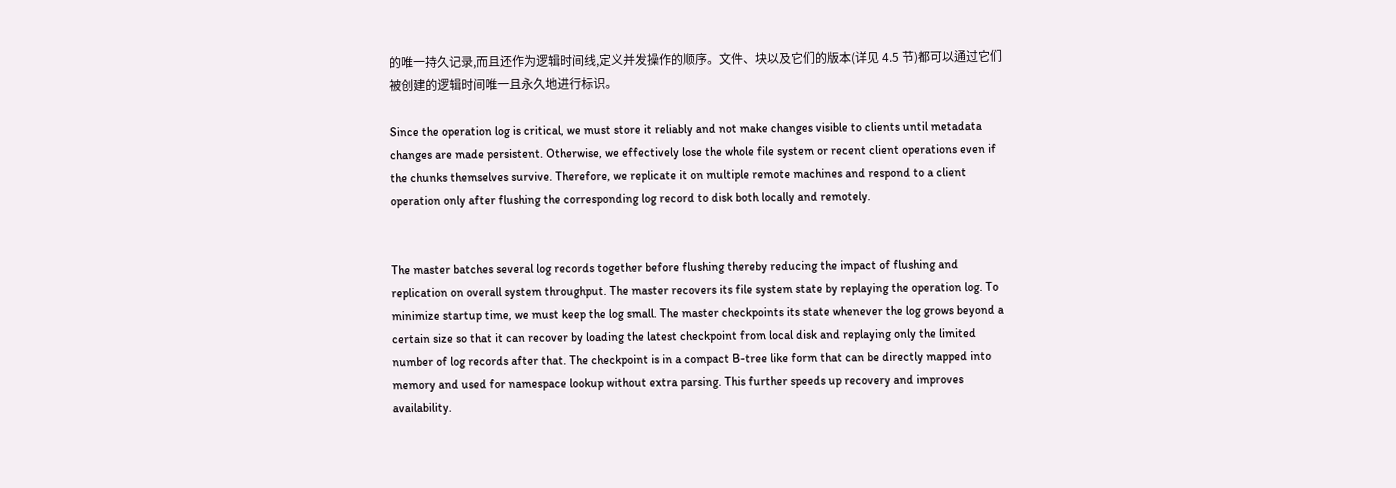的唯一持久记录,而且还作为逻辑时间线,定义并发操作的顺序。文件、块以及它们的版本(详见 4.5 节)都可以通过它们被创建的逻辑时间唯一且永久地进行标识。

Since the operation log is critical, we must store it reliably and not make changes visible to clients until metadata changes are made persistent. Otherwise, we effectively lose the whole file system or recent client operations even if the chunks themselves survive. Therefore, we replicate it on multiple remote machines and respond to a client operation only after flushing the corresponding log record to disk both locally and remotely.


The master batches several log records together before flushing thereby reducing the impact of flushing and replication on overall system throughput. The master recovers its file system state by replaying the operation log. To minimize startup time, we must keep the log small. The master checkpoints its state whenever the log grows beyond a certain size so that it can recover by loading the latest checkpoint from local disk and replaying only the limited number of log records after that. The checkpoint is in a compact B-tree like form that can be directly mapped into memory and used for namespace lookup without extra parsing. This further speeds up recovery and improves availability.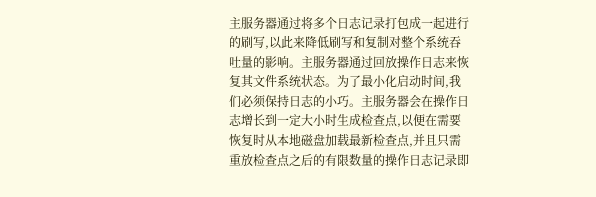主服务器通过将多个日志记录打包成一起进行的刷写,以此来降低刷写和复制对整个系统吞吐量的影响。主服务器通过回放操作日志来恢复其文件系统状态。为了最小化启动时间,我们必须保持日志的小巧。主服务器会在操作日志增长到一定大小时生成检查点,以便在需要恢复时从本地磁盘加载最新检查点,并且只需重放检查点之后的有限数量的操作日志记录即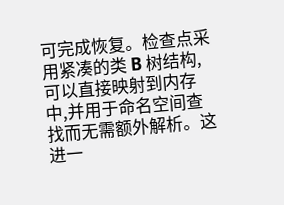可完成恢复。检查点采用紧凑的类 B 树结构,可以直接映射到内存中,并用于命名空间查找而无需额外解析。这进一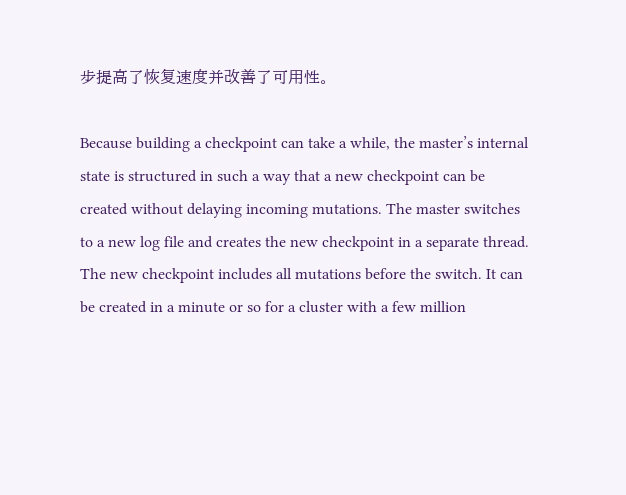步提高了恢复速度并改善了可用性。

Because building a checkpoint can take a while, the master’s internal state is structured in such a way that a new checkpoint can be created without delaying incoming mutations. The master switches to a new log file and creates the new checkpoint in a separate thread. The new checkpoint includes all mutations before the switch. It can be created in a minute or so for a cluster with a few million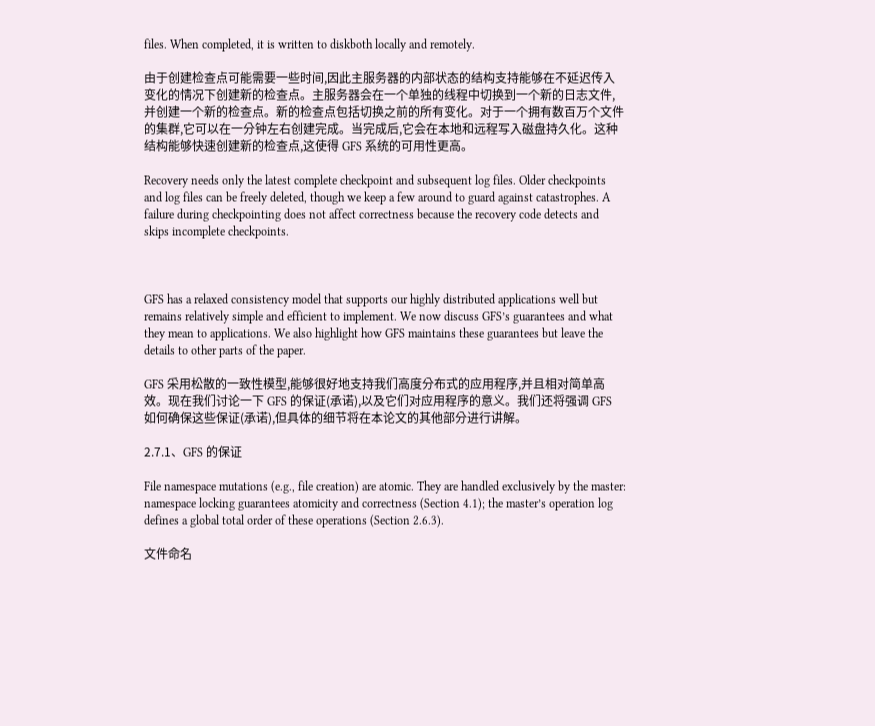files. When completed, it is written to diskboth locally and remotely.

由于创建检查点可能需要一些时间,因此主服务器的内部状态的结构支持能够在不延迟传入变化的情况下创建新的检查点。主服务器会在一个单独的线程中切换到一个新的日志文件,并创建一个新的检查点。新的检查点包括切换之前的所有变化。对于一个拥有数百万个文件的集群,它可以在一分钟左右创建完成。当完成后,它会在本地和远程写入磁盘持久化。这种结构能够快速创建新的检查点,这使得 GFS 系统的可用性更高。

Recovery needs only the latest complete checkpoint and subsequent log files. Older checkpoints and log files can be freely deleted, though we keep a few around to guard against catastrophes. A failure during checkpointing does not affect correctness because the recovery code detects and skips incomplete checkpoints.



GFS has a relaxed consistency model that supports our highly distributed applications well but remains relatively simple and efficient to implement. We now discuss GFS’s guarantees and what they mean to applications. We also highlight how GFS maintains these guarantees but leave the details to other parts of the paper.

GFS 采用松散的一致性模型,能够很好地支持我们高度分布式的应用程序,并且相对简单高效。现在我们讨论一下 GFS 的保证(承诺),以及它们对应用程序的意义。我们还将强调 GFS 如何确保这些保证(承诺),但具体的细节将在本论文的其他部分进行讲解。

2.7.1、GFS 的保证

File namespace mutations (e.g., file creation) are atomic. They are handled exclusively by the master: namespace locking guarantees atomicity and correctness (Section 4.1); the master’s operation log defines a global total order of these operations (Section 2.6.3).

文件命名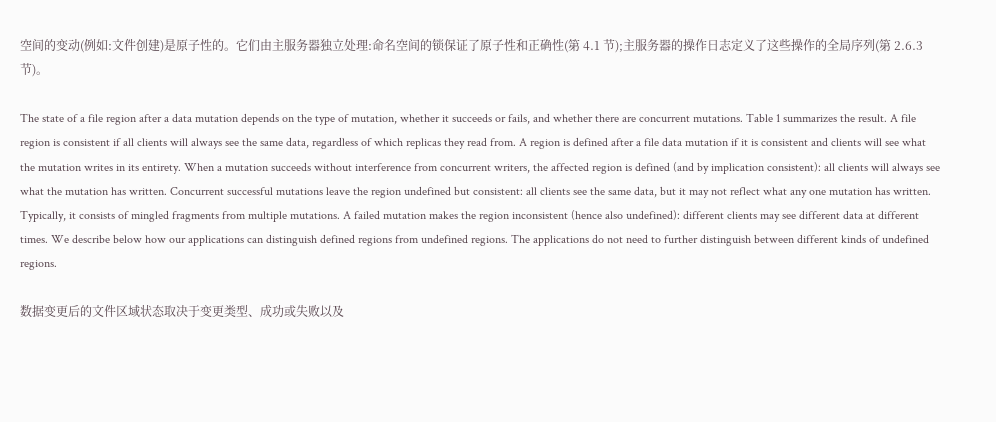空间的变动(例如:文件创建)是原子性的。它们由主服务器独立处理:命名空间的锁保证了原子性和正确性(第 4.1 节);主服务器的操作日志定义了这些操作的全局序列(第 2.6.3 节)。

The state of a file region after a data mutation depends on the type of mutation, whether it succeeds or fails, and whether there are concurrent mutations. Table 1 summarizes the result. A file region is consistent if all clients will always see the same data, regardless of which replicas they read from. A region is defined after a file data mutation if it is consistent and clients will see what the mutation writes in its entirety. When a mutation succeeds without interference from concurrent writers, the affected region is defined (and by implication consistent): all clients will always see what the mutation has written. Concurrent successful mutations leave the region undefined but consistent: all clients see the same data, but it may not reflect what any one mutation has written. Typically, it consists of mingled fragments from multiple mutations. A failed mutation makes the region inconsistent (hence also undefined): different clients may see different data at different times. We describe below how our applications can distinguish defined regions from undefined regions. The applications do not need to further distinguish between different kinds of undefined regions.

数据变更后的文件区域状态取决于变更类型、成功或失败以及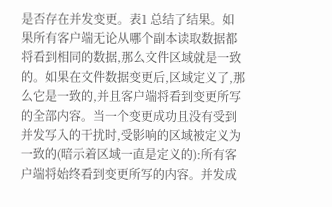是否存在并发变更。表1 总结了结果。如果所有客户端无论从哪个副本读取数据都将看到相同的数据,那么文件区域就是一致的。如果在文件数据变更后,区域定义了,那么它是一致的,并且客户端将看到变更所写的全部内容。当一个变更成功且没有受到并发写入的干扰时,受影响的区域被定义为一致的(暗示着区域一直是定义的):所有客户端将始终看到变更所写的内容。并发成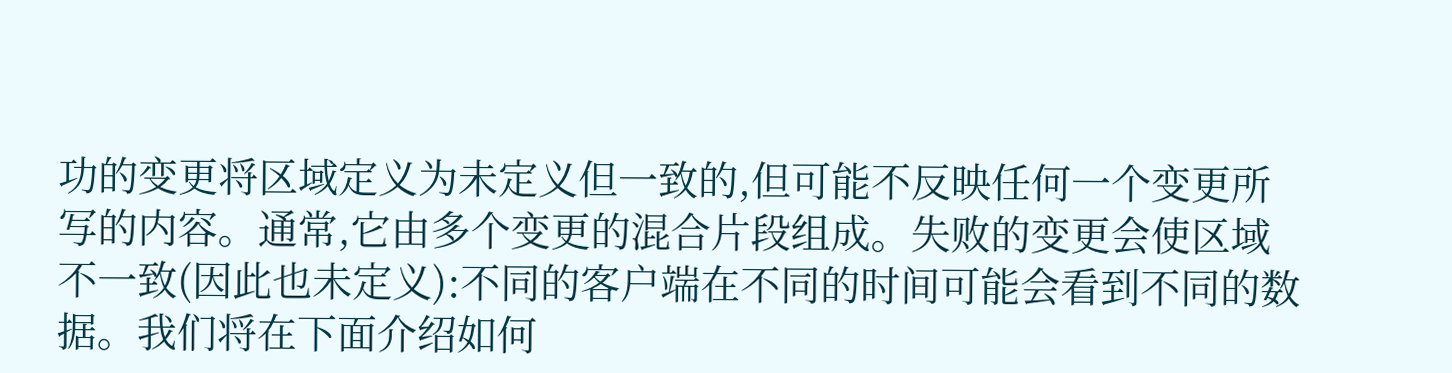功的变更将区域定义为未定义但一致的,但可能不反映任何一个变更所写的内容。通常,它由多个变更的混合片段组成。失败的变更会使区域不一致(因此也未定义):不同的客户端在不同的时间可能会看到不同的数据。我们将在下面介绍如何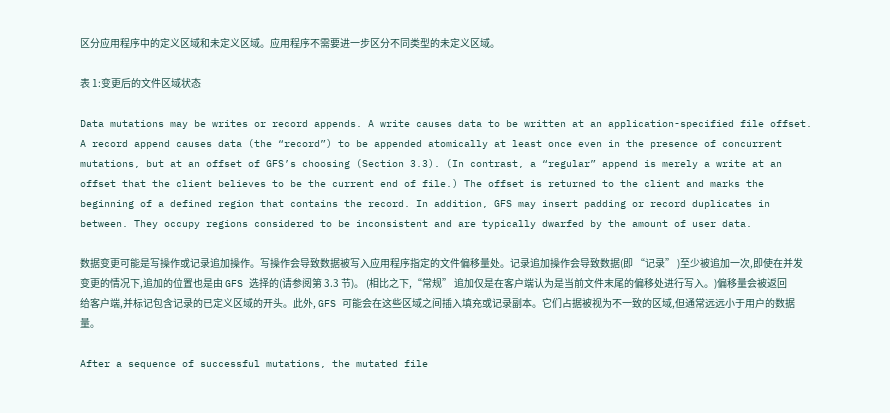区分应用程序中的定义区域和未定义区域。应用程序不需要进一步区分不同类型的未定义区域。

表 1:变更后的文件区域状态

Data mutations may be writes or record appends. A write causes data to be written at an application-specified file offset. A record append causes data (the “record”) to be appended atomically at least once even in the presence of concurrent mutations, but at an offset of GFS’s choosing (Section 3.3). (In contrast, a “regular” append is merely a write at an offset that the client believes to be the current end of file.) The offset is returned to the client and marks the beginning of a defined region that contains the record. In addition, GFS may insert padding or record duplicates in between. They occupy regions considered to be inconsistent and are typically dwarfed by the amount of user data.

数据变更可能是写操作或记录追加操作。写操作会导致数据被写入应用程序指定的文件偏移量处。记录追加操作会导致数据(即 “记录” )至少被追加一次,即使在并发变更的情况下,追加的位置也是由 GFS 选择的(请参阅第 3.3 节)。 (相比之下,“常规” 追加仅是在客户端认为是当前文件末尾的偏移处进行写入。)偏移量会被返回给客户端,并标记包含记录的已定义区域的开头。此外, GFS 可能会在这些区域之间插入填充或记录副本。它们占据被视为不一致的区域,但通常远远小于用户的数据量。

After a sequence of successful mutations, the mutated file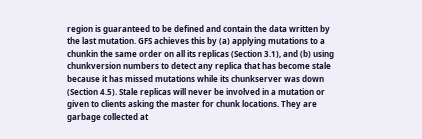region is guaranteed to be defined and contain the data written by the last mutation. GFS achieves this by (a) applying mutations to a chunkin the same order on all its replicas (Section 3.1), and (b) using chunkversion numbers to detect any replica that has become stale because it has missed mutations while its chunkserver was down (Section 4.5). Stale replicas will never be involved in a mutation or given to clients asking the master for chunk locations. They are garbage collected at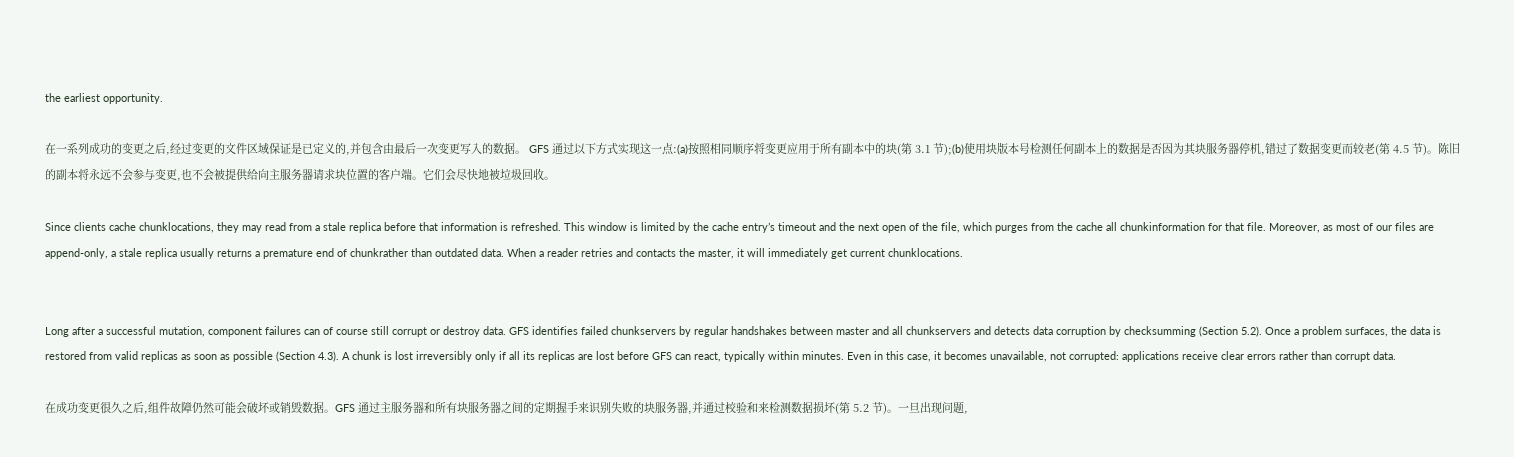the earliest opportunity.

在一系列成功的变更之后,经过变更的文件区域保证是已定义的,并包含由最后一次变更写入的数据。 GFS 通过以下方式实现这一点:(a)按照相同顺序将变更应用于所有副本中的块(第 3.1 节);(b)使用块版本号检测任何副本上的数据是否因为其块服务器停机,错过了数据变更而较老(第 4.5 节)。陈旧的副本将永远不会参与变更,也不会被提供给向主服务器请求块位置的客户端。它们会尽快地被垃圾回收。

Since clients cache chunklocations, they may read from a stale replica before that information is refreshed. This window is limited by the cache entry’s timeout and the next open of the file, which purges from the cache all chunkinformation for that file. Moreover, as most of our files are append-only, a stale replica usually returns a premature end of chunkrather than outdated data. When a reader retries and contacts the master, it will immediately get current chunklocations.


Long after a successful mutation, component failures can of course still corrupt or destroy data. GFS identifies failed chunkservers by regular handshakes between master and all chunkservers and detects data corruption by checksumming (Section 5.2). Once a problem surfaces, the data is restored from valid replicas as soon as possible (Section 4.3). A chunk is lost irreversibly only if all its replicas are lost before GFS can react, typically within minutes. Even in this case, it becomes unavailable, not corrupted: applications receive clear errors rather than corrupt data.

在成功变更很久之后,组件故障仍然可能会破坏或销毁数据。GFS 通过主服务器和所有块服务器之间的定期握手来识别失败的块服务器,并通过校验和来检测数据损坏(第 5.2 节)。一旦出现问题,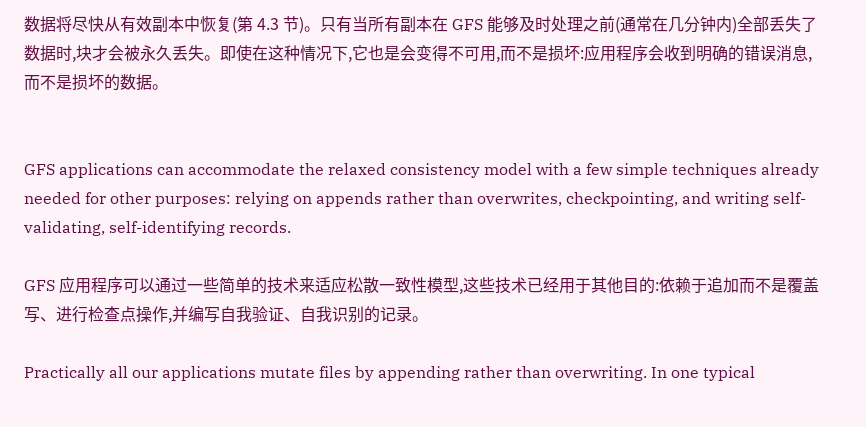数据将尽快从有效副本中恢复(第 4.3 节)。只有当所有副本在 GFS 能够及时处理之前(通常在几分钟内)全部丢失了数据时,块才会被永久丢失。即使在这种情况下,它也是会变得不可用,而不是损坏:应用程序会收到明确的错误消息,而不是损坏的数据。


GFS applications can accommodate the relaxed consistency model with a few simple techniques already needed for other purposes: relying on appends rather than overwrites, checkpointing, and writing self-validating, self-identifying records.

GFS 应用程序可以通过一些简单的技术来适应松散一致性模型,这些技术已经用于其他目的:依赖于追加而不是覆盖写、进行检查点操作,并编写自我验证、自我识别的记录。

Practically all our applications mutate files by appending rather than overwriting. In one typical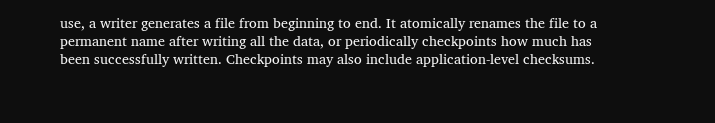use, a writer generates a file from beginning to end. It atomically renames the file to a permanent name after writing all the data, or periodically checkpoints how much has been successfully written. Checkpoints may also include application-level checksums.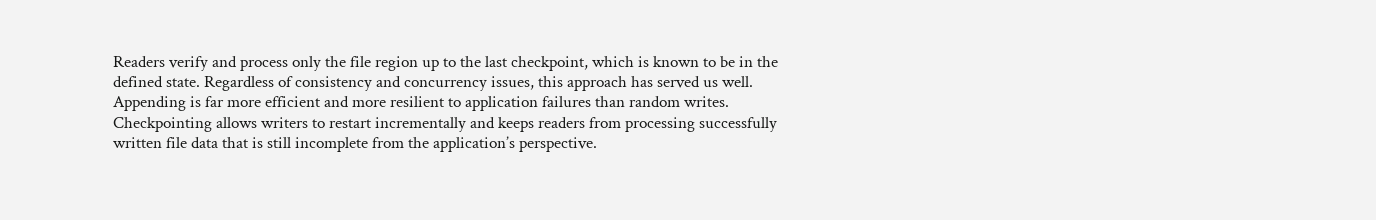Readers verify and process only the file region up to the last checkpoint, which is known to be in the defined state. Regardless of consistency and concurrency issues, this approach has served us well. Appending is far more efficient and more resilient to application failures than random writes. Checkpointing allows writers to restart incrementally and keeps readers from processing successfully written file data that is still incomplete from the application’s perspective.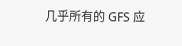几乎所有的 GFS 应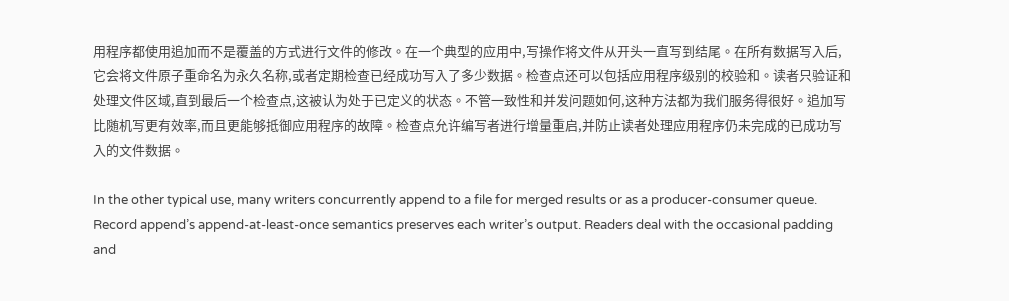用程序都使用追加而不是覆盖的方式进行文件的修改。在一个典型的应用中,写操作将文件从开头一直写到结尾。在所有数据写入后,它会将文件原子重命名为永久名称,或者定期检查已经成功写入了多少数据。检查点还可以包括应用程序级别的校验和。读者只验证和处理文件区域,直到最后一个检查点,这被认为处于已定义的状态。不管一致性和并发问题如何,这种方法都为我们服务得很好。追加写比随机写更有效率,而且更能够抵御应用程序的故障。检查点允许编写者进行增量重启,并防止读者处理应用程序仍未完成的已成功写入的文件数据。

In the other typical use, many writers concurrently append to a file for merged results or as a producer-consumer queue. Record append’s append-at-least-once semantics preserves each writer’s output. Readers deal with the occasional padding and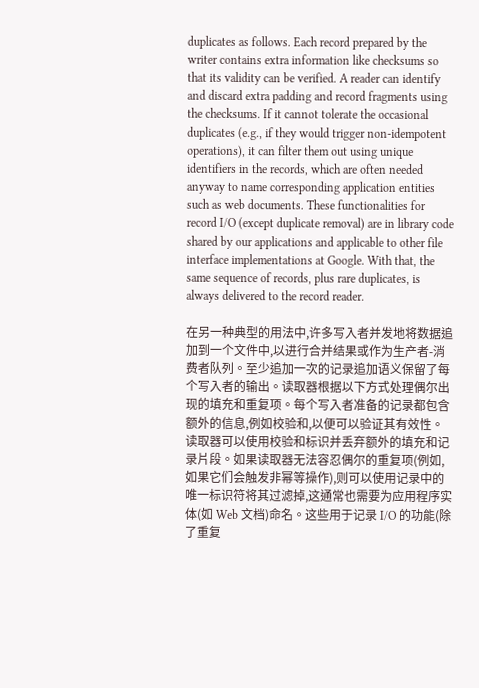duplicates as follows. Each record prepared by the writer contains extra information like checksums so that its validity can be verified. A reader can identify and discard extra padding and record fragments using the checksums. If it cannot tolerate the occasional duplicates (e.g., if they would trigger non-idempotent operations), it can filter them out using unique identifiers in the records, which are often needed anyway to name corresponding application entities such as web documents. These functionalities for record I/O (except duplicate removal) are in library code shared by our applications and applicable to other file interface implementations at Google. With that, the same sequence of records, plus rare duplicates, is always delivered to the record reader.

在另一种典型的用法中,许多写入者并发地将数据追加到一个文件中,以进行合并结果或作为生产者-消费者队列。至少追加一次的记录追加语义保留了每个写入者的输出。读取器根据以下方式处理偶尔出现的填充和重复项。每个写入者准备的记录都包含额外的信息,例如校验和,以便可以验证其有效性。读取器可以使用校验和标识并丢弃额外的填充和记录片段。如果读取器无法容忍偶尔的重复项(例如,如果它们会触发非幂等操作),则可以使用记录中的唯一标识符将其过滤掉,这通常也需要为应用程序实体(如 Web 文档)命名。这些用于记录 I/O 的功能(除了重复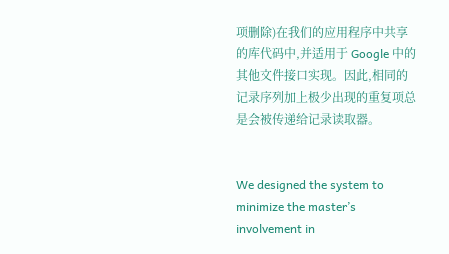项删除)在我们的应用程序中共享的库代码中,并适用于 Google 中的其他文件接口实现。因此,相同的记录序列加上极少出现的重复项总是会被传递给记录读取器。


We designed the system to minimize the master’s involvement in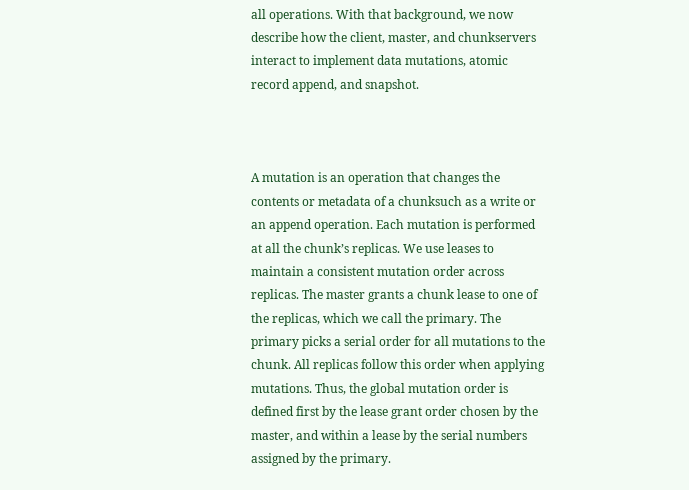all operations. With that background, we now describe how the client, master, and chunkservers interact to implement data mutations, atomic record append, and snapshot.



A mutation is an operation that changes the contents or metadata of a chunksuch as a write or an append operation. Each mutation is performed at all the chunk’s replicas. We use leases to maintain a consistent mutation order across replicas. The master grants a chunk lease to one of the replicas, which we call the primary. The primary picks a serial order for all mutations to the chunk. All replicas follow this order when applying mutations. Thus, the global mutation order is defined first by the lease grant order chosen by the master, and within a lease by the serial numbers assigned by the primary.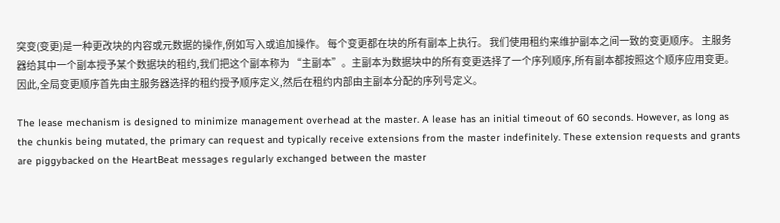突变(变更)是一种更改块的内容或元数据的操作,例如写入或追加操作。 每个变更都在块的所有副本上执行。 我们使用租约来维护副本之间一致的变更顺序。 主服务器给其中一个副本授予某个数据块的租约,我们把这个副本称为 “主副本”。主副本为数据块中的所有变更选择了一个序列顺序,所有副本都按照这个顺序应用变更。因此,全局变更顺序首先由主服务器选择的租约授予顺序定义,然后在租约内部由主副本分配的序列号定义。

The lease mechanism is designed to minimize management overhead at the master. A lease has an initial timeout of 60 seconds. However, as long as the chunkis being mutated, the primary can request and typically receive extensions from the master indefinitely. These extension requests and grants are piggybacked on the HeartBeat messages regularly exchanged between the master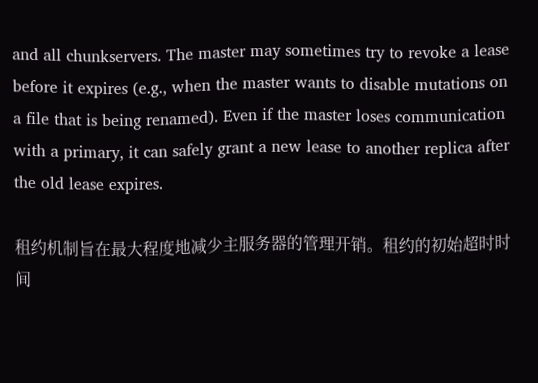and all chunkservers. The master may sometimes try to revoke a lease before it expires (e.g., when the master wants to disable mutations on a file that is being renamed). Even if the master loses communication with a primary, it can safely grant a new lease to another replica after the old lease expires.

租约机制旨在最大程度地减少主服务器的管理开销。租约的初始超时时间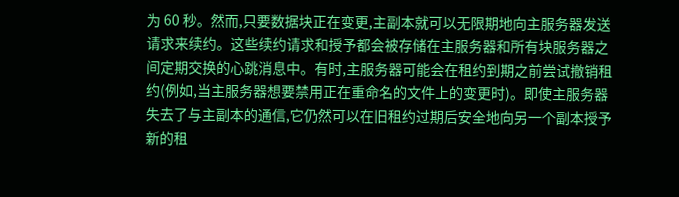为 60 秒。然而,只要数据块正在变更,主副本就可以无限期地向主服务器发送请求来续约。这些续约请求和授予都会被存储在主服务器和所有块服务器之间定期交换的心跳消息中。有时,主服务器可能会在租约到期之前尝试撤销租约(例如,当主服务器想要禁用正在重命名的文件上的变更时)。即使主服务器失去了与主副本的通信,它仍然可以在旧租约过期后安全地向另一个副本授予新的租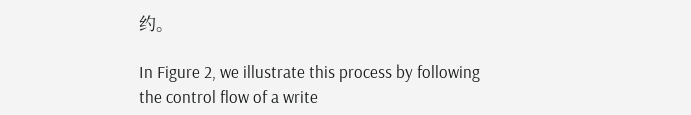约。

In Figure 2, we illustrate this process by following the control flow of a write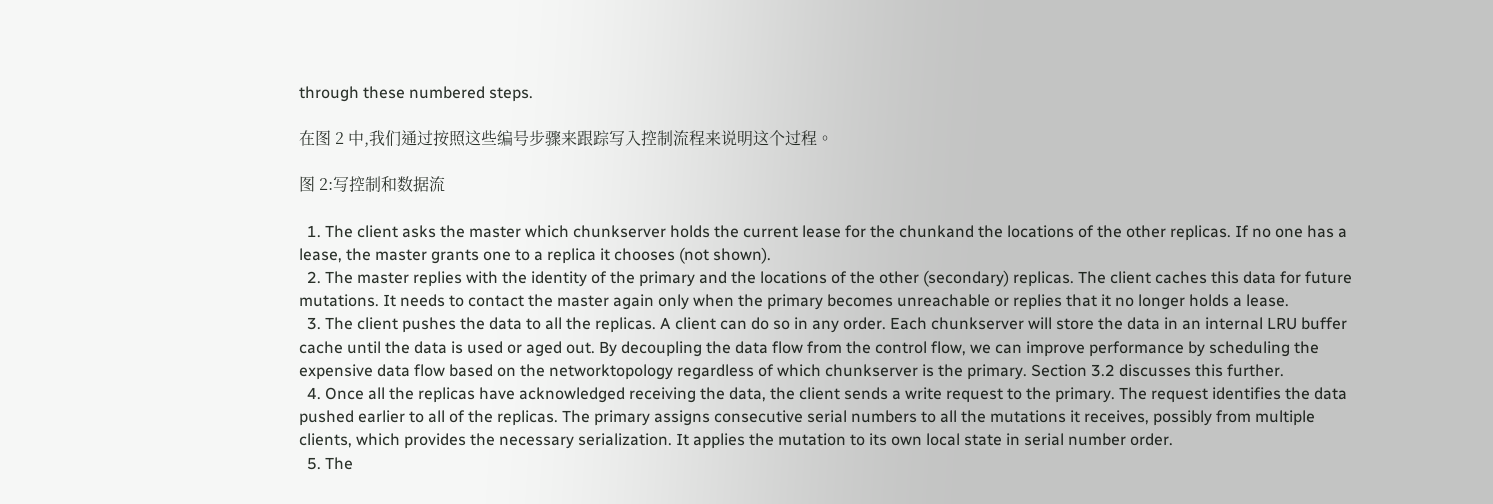through these numbered steps.

在图 2 中,我们通过按照这些编号步骤来跟踪写入控制流程来说明这个过程。

图 2:写控制和数据流

  1. The client asks the master which chunkserver holds the current lease for the chunkand the locations of the other replicas. If no one has a lease, the master grants one to a replica it chooses (not shown).
  2. The master replies with the identity of the primary and the locations of the other (secondary) replicas. The client caches this data for future mutations. It needs to contact the master again only when the primary becomes unreachable or replies that it no longer holds a lease.
  3. The client pushes the data to all the replicas. A client can do so in any order. Each chunkserver will store the data in an internal LRU buffer cache until the data is used or aged out. By decoupling the data flow from the control flow, we can improve performance by scheduling the expensive data flow based on the networktopology regardless of which chunkserver is the primary. Section 3.2 discusses this further.
  4. Once all the replicas have acknowledged receiving the data, the client sends a write request to the primary. The request identifies the data pushed earlier to all of the replicas. The primary assigns consecutive serial numbers to all the mutations it receives, possibly from multiple clients, which provides the necessary serialization. It applies the mutation to its own local state in serial number order.
  5. The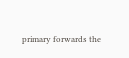primary forwards the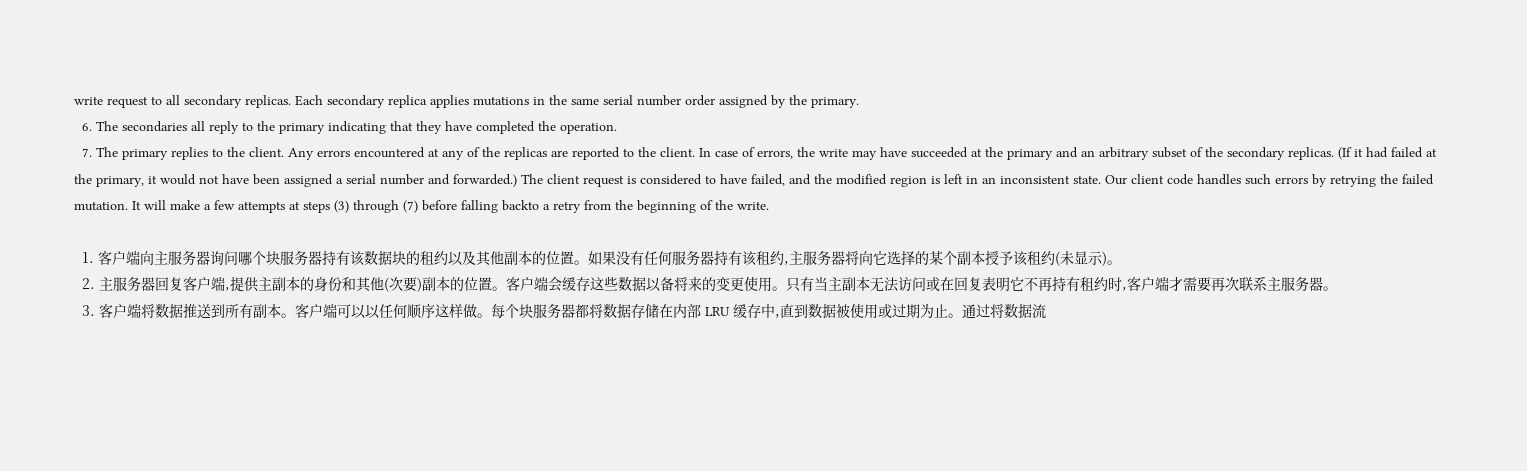write request to all secondary replicas. Each secondary replica applies mutations in the same serial number order assigned by the primary.
  6. The secondaries all reply to the primary indicating that they have completed the operation.
  7. The primary replies to the client. Any errors encountered at any of the replicas are reported to the client. In case of errors, the write may have succeeded at the primary and an arbitrary subset of the secondary replicas. (If it had failed at the primary, it would not have been assigned a serial number and forwarded.) The client request is considered to have failed, and the modified region is left in an inconsistent state. Our client code handles such errors by retrying the failed mutation. It will make a few attempts at steps (3) through (7) before falling backto a retry from the beginning of the write.

  1. 客户端向主服务器询问哪个块服务器持有该数据块的租约以及其他副本的位置。如果没有任何服务器持有该租约,主服务器将向它选择的某个副本授予该租约(未显示)。
  2. 主服务器回复客户端,提供主副本的身份和其他(次要)副本的位置。客户端会缓存这些数据以备将来的变更使用。只有当主副本无法访问或在回复表明它不再持有租约时,客户端才需要再次联系主服务器。
  3. 客户端将数据推送到所有副本。客户端可以以任何顺序这样做。每个块服务器都将数据存储在内部 LRU 缓存中,直到数据被使用或过期为止。通过将数据流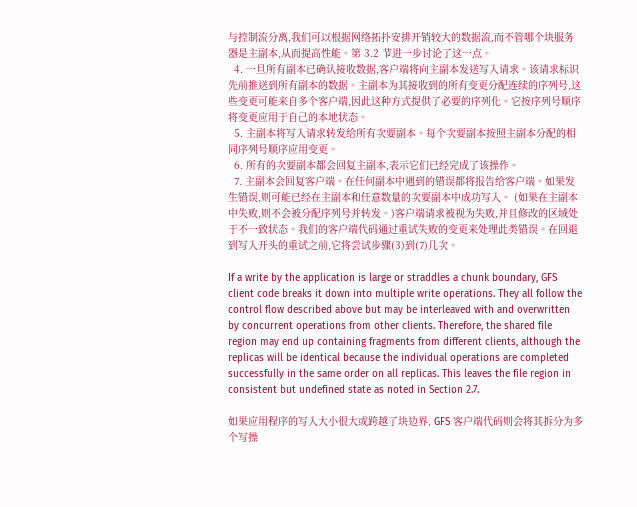与控制流分离,我们可以根据网络拓扑安排开销较大的数据流,而不管哪个块服务器是主副本,从而提高性能。第 3.2 节进一步讨论了这一点。
  4. 一旦所有副本已确认接收数据,客户端将向主副本发送写入请求。该请求标识先前推送到所有副本的数据。主副本为其接收到的所有变更分配连续的序列号,这些变更可能来自多个客户端,因此这种方式提供了必要的序列化。它按序列号顺序将变更应用于自己的本地状态。
  5. 主副本将写入请求转发给所有次要副本。每个次要副本按照主副本分配的相同序列号顺序应用变更。
  6. 所有的次要副本都会回复主副本,表示它们已经完成了该操作。
  7. 主副本会回复客户端。在任何副本中遇到的错误都将报告给客户端。如果发生错误,则可能已经在主副本和任意数量的次要副本中成功写入。 (如果在主副本中失败,则不会被分配序列号并转发。)客户端请求被视为失败,并且修改的区域处于不一致状态。我们的客户端代码通过重试失败的变更来处理此类错误。在回退到写入开头的重试之前,它将尝试步骤(3)到(7)几次。

If a write by the application is large or straddles a chunk boundary, GFS client code breaks it down into multiple write operations. They all follow the control flow described above but may be interleaved with and overwritten by concurrent operations from other clients. Therefore, the shared file region may end up containing fragments from different clients, although the replicas will be identical because the individual operations are completed successfully in the same order on all replicas. This leaves the file region in consistent but undefined state as noted in Section 2.7.

如果应用程序的写入大小很大或跨越了块边界, GFS 客户端代码则会将其拆分为多个写操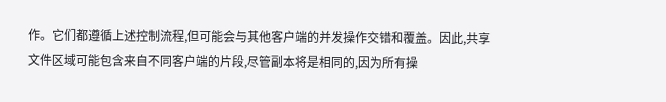作。它们都遵循上述控制流程,但可能会与其他客户端的并发操作交错和覆盖。因此,共享文件区域可能包含来自不同客户端的片段,尽管副本将是相同的,因为所有操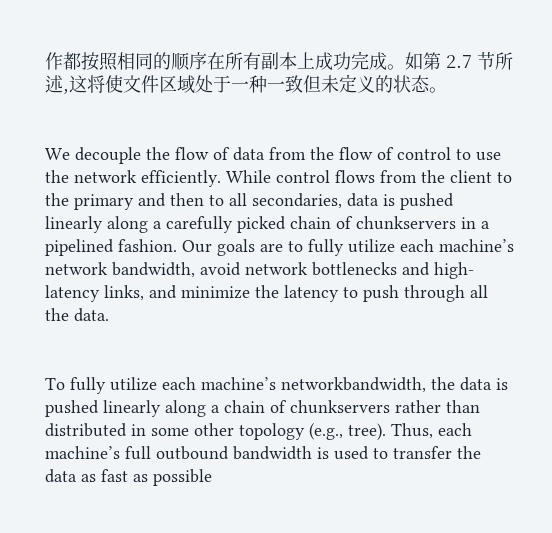作都按照相同的顺序在所有副本上成功完成。如第 2.7 节所述,这将使文件区域处于一种一致但未定义的状态。


We decouple the flow of data from the flow of control to use the network efficiently. While control flows from the client to the primary and then to all secondaries, data is pushed linearly along a carefully picked chain of chunkservers in a pipelined fashion. Our goals are to fully utilize each machine’s network bandwidth, avoid network bottlenecks and high-latency links, and minimize the latency to push through all the data.


To fully utilize each machine’s networkbandwidth, the data is pushed linearly along a chain of chunkservers rather than distributed in some other topology (e.g., tree). Thus, each machine’s full outbound bandwidth is used to transfer the data as fast as possible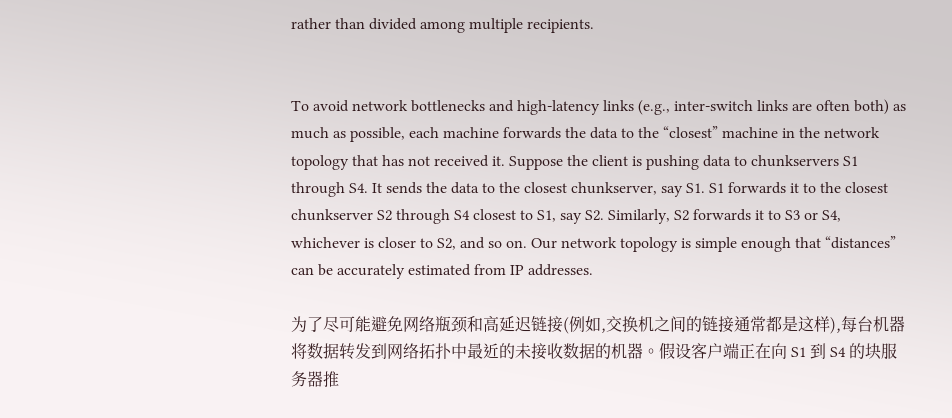rather than divided among multiple recipients.


To avoid network bottlenecks and high-latency links (e.g., inter-switch links are often both) as much as possible, each machine forwards the data to the “closest” machine in the network topology that has not received it. Suppose the client is pushing data to chunkservers S1 through S4. It sends the data to the closest chunkserver, say S1. S1 forwards it to the closest chunkserver S2 through S4 closest to S1, say S2. Similarly, S2 forwards it to S3 or S4, whichever is closer to S2, and so on. Our network topology is simple enough that “distances” can be accurately estimated from IP addresses.

为了尽可能避免网络瓶颈和高延迟链接(例如,交换机之间的链接通常都是这样),每台机器将数据转发到网络拓扑中最近的未接收数据的机器。假设客户端正在向 S1 到 S4 的块服务器推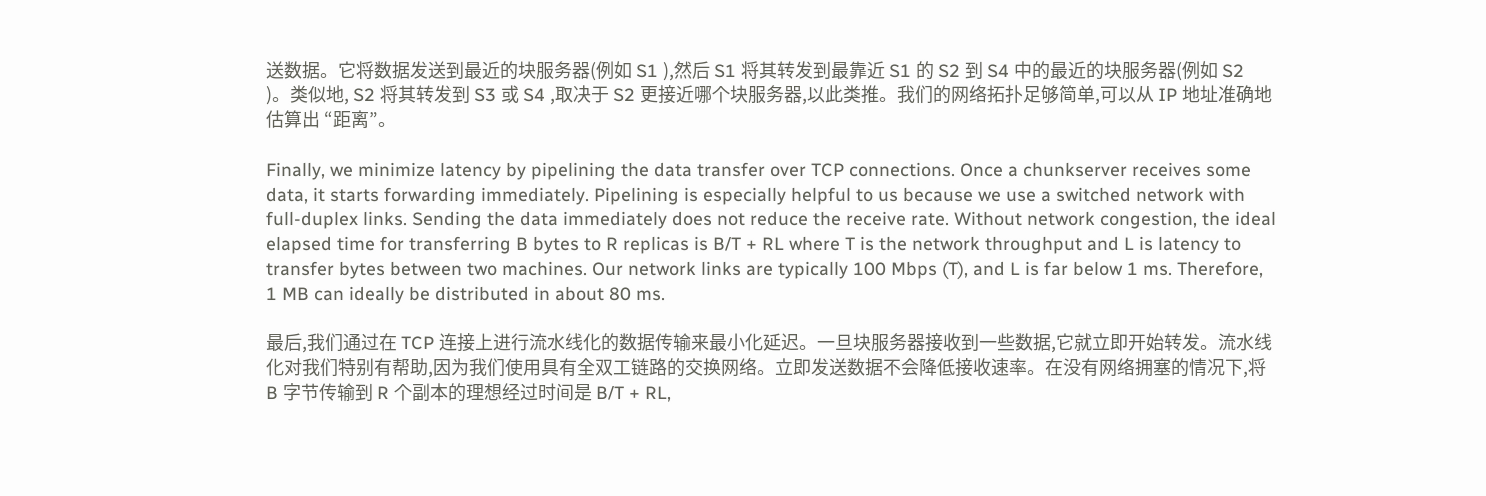送数据。它将数据发送到最近的块服务器(例如 S1 ),然后 S1 将其转发到最靠近 S1 的 S2 到 S4 中的最近的块服务器(例如 S2 )。类似地, S2 将其转发到 S3 或 S4 ,取决于 S2 更接近哪个块服务器,以此类推。我们的网络拓扑足够简单,可以从 IP 地址准确地估算出 “距离”。

Finally, we minimize latency by pipelining the data transfer over TCP connections. Once a chunkserver receives some data, it starts forwarding immediately. Pipelining is especially helpful to us because we use a switched network with full-duplex links. Sending the data immediately does not reduce the receive rate. Without network congestion, the ideal elapsed time for transferring B bytes to R replicas is B/T + RL where T is the network throughput and L is latency to transfer bytes between two machines. Our network links are typically 100 Mbps (T), and L is far below 1 ms. Therefore, 1 MB can ideally be distributed in about 80 ms.

最后,我们通过在 TCP 连接上进行流水线化的数据传输来最小化延迟。一旦块服务器接收到一些数据,它就立即开始转发。流水线化对我们特别有帮助,因为我们使用具有全双工链路的交换网络。立即发送数据不会降低接收速率。在没有网络拥塞的情况下,将 B 字节传输到 R 个副本的理想经过时间是 B/T + RL,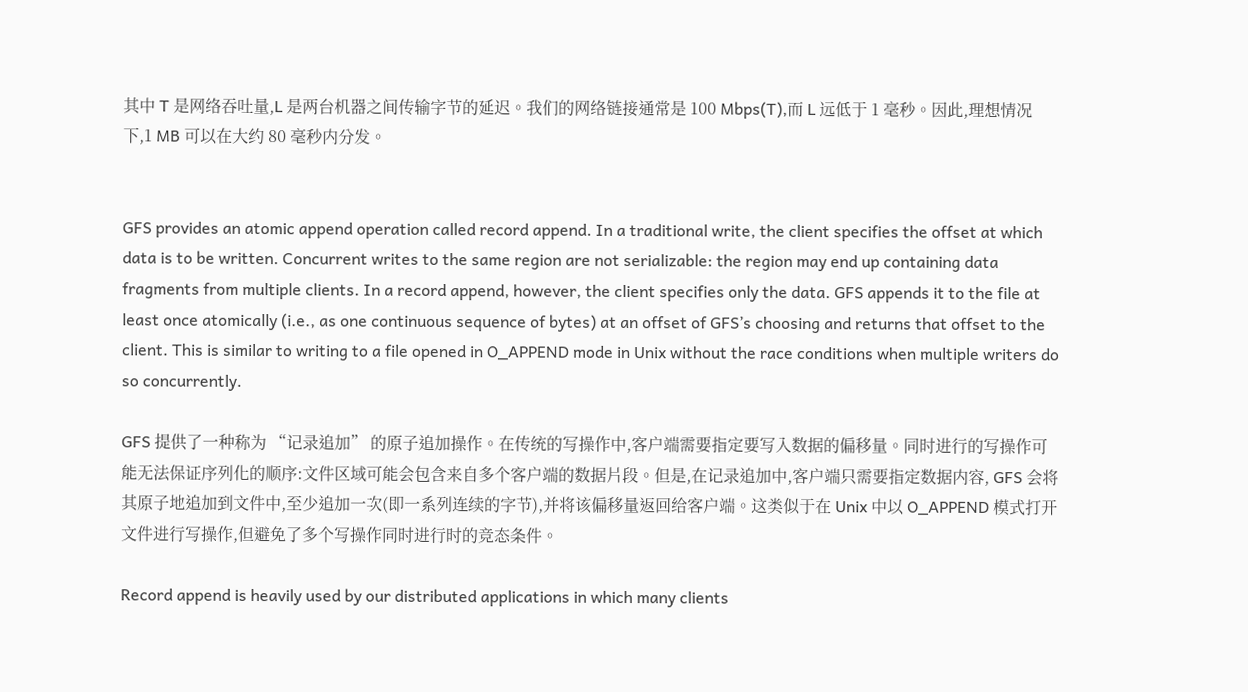其中 T 是网络吞吐量,L 是两台机器之间传输字节的延迟。我们的网络链接通常是 100 Mbps(T),而 L 远低于 1 毫秒。因此,理想情况下,1 MB 可以在大约 80 毫秒内分发。


GFS provides an atomic append operation called record append. In a traditional write, the client specifies the offset at which data is to be written. Concurrent writes to the same region are not serializable: the region may end up containing data fragments from multiple clients. In a record append, however, the client specifies only the data. GFS appends it to the file at least once atomically (i.e., as one continuous sequence of bytes) at an offset of GFS’s choosing and returns that offset to the client. This is similar to writing to a file opened in O_APPEND mode in Unix without the race conditions when multiple writers do so concurrently.

GFS 提供了一种称为 “记录追加” 的原子追加操作。在传统的写操作中,客户端需要指定要写入数据的偏移量。同时进行的写操作可能无法保证序列化的顺序:文件区域可能会包含来自多个客户端的数据片段。但是,在记录追加中,客户端只需要指定数据内容, GFS 会将其原子地追加到文件中,至少追加一次(即一系列连续的字节),并将该偏移量返回给客户端。这类似于在 Unix 中以 O_APPEND 模式打开文件进行写操作,但避免了多个写操作同时进行时的竞态条件。

Record append is heavily used by our distributed applications in which many clients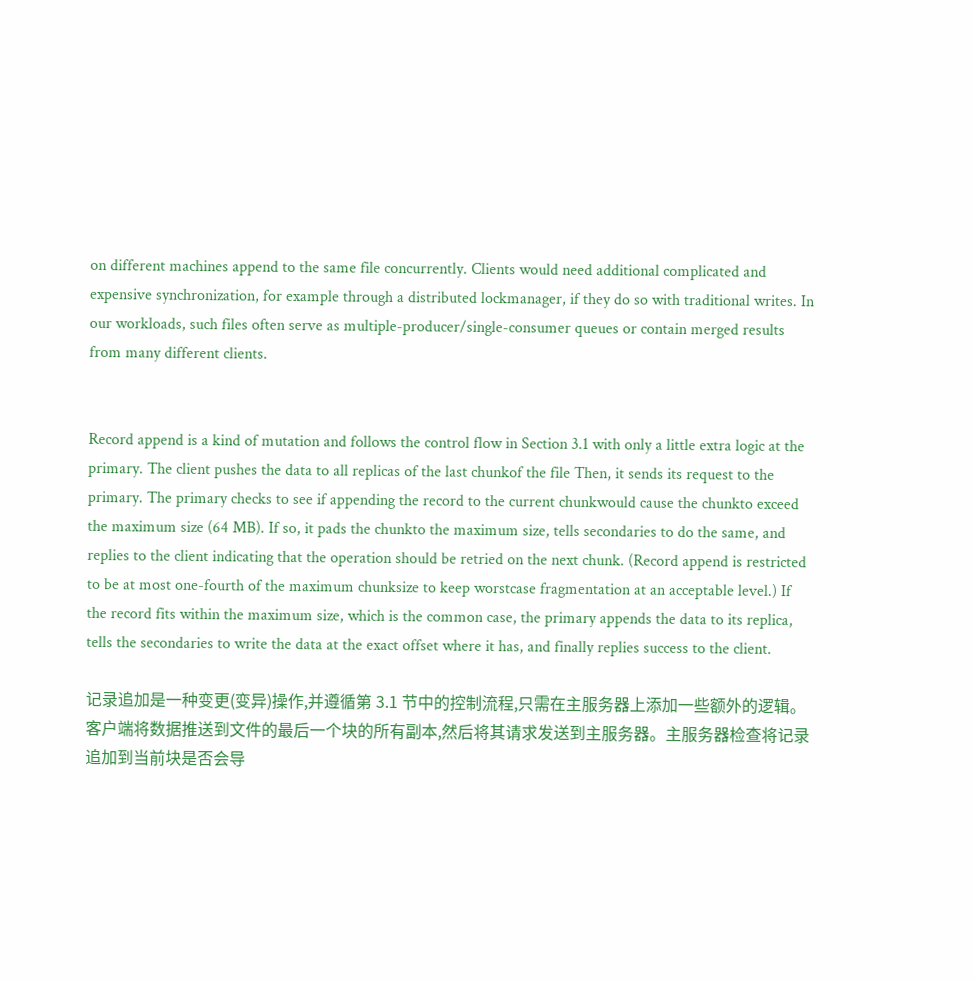on different machines append to the same file concurrently. Clients would need additional complicated and expensive synchronization, for example through a distributed lockmanager, if they do so with traditional writes. In our workloads, such files often serve as multiple-producer/single-consumer queues or contain merged results from many different clients.


Record append is a kind of mutation and follows the control flow in Section 3.1 with only a little extra logic at the primary. The client pushes the data to all replicas of the last chunkof the file Then, it sends its request to the primary. The primary checks to see if appending the record to the current chunkwould cause the chunkto exceed the maximum size (64 MB). If so, it pads the chunkto the maximum size, tells secondaries to do the same, and replies to the client indicating that the operation should be retried on the next chunk. (Record append is restricted to be at most one-fourth of the maximum chunksize to keep worstcase fragmentation at an acceptable level.) If the record fits within the maximum size, which is the common case, the primary appends the data to its replica, tells the secondaries to write the data at the exact offset where it has, and finally replies success to the client.

记录追加是一种变更(变异)操作,并遵循第 3.1 节中的控制流程,只需在主服务器上添加一些额外的逻辑。客户端将数据推送到文件的最后一个块的所有副本,然后将其请求发送到主服务器。主服务器检查将记录追加到当前块是否会导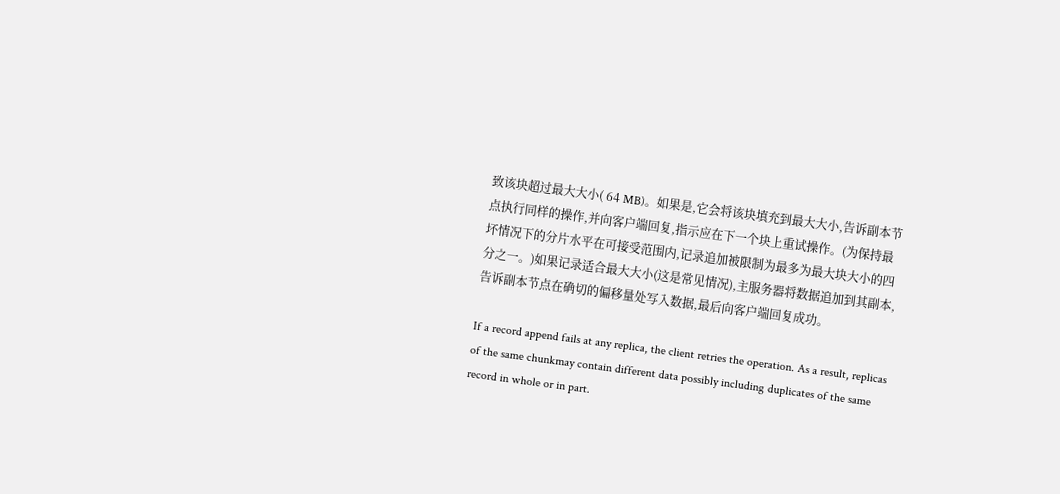致该块超过最大大小( 64 MB)。如果是,它会将该块填充到最大大小,告诉副本节点执行同样的操作,并向客户端回复,指示应在下一个块上重试操作。(为保持最坏情况下的分片水平在可接受范围内,记录追加被限制为最多为最大块大小的四分之一。)如果记录适合最大大小(这是常见情况),主服务器将数据追加到其副本,告诉副本节点在确切的偏移量处写入数据,最后向客户端回复成功。

If a record append fails at any replica, the client retries the operation. As a result, replicas of the same chunkmay contain different data possibly including duplicates of the same record in whole or in part.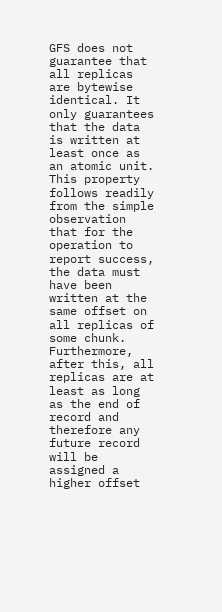GFS does not guarantee that all replicas are bytewise identical. It only guarantees that the data is written at least once as an atomic unit. This property follows readily from the simple observation that for the operation to report success, the data must have been written at the same offset on all replicas of some chunk. Furthermore, after this, all replicas are at least as long as the end of record and therefore any future record will be assigned a higher offset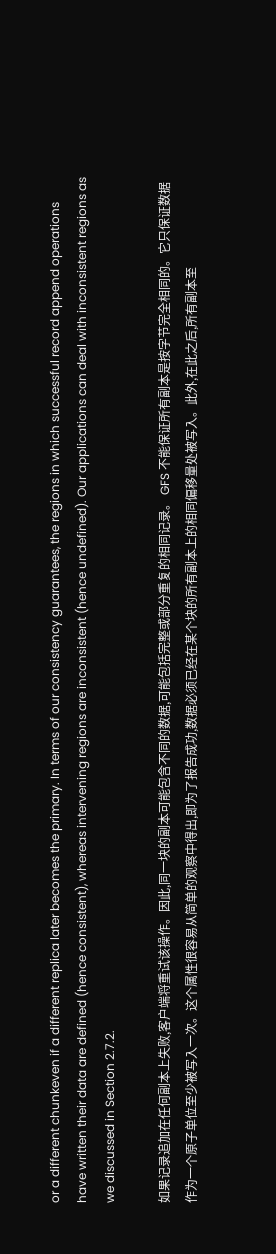or a different chunkeven if a different replica later becomes the primary. In terms of our consistency guarantees, the regions in which successful record append operations have written their data are defined (hence consistent), whereas intervening regions are inconsistent (hence undefined). Our applications can deal with inconsistent regions as we discussed in Section 2.7.2.

如果记录追加在任何副本上失败,客户端将重试该操作。因此,同一块的副本可能包含不同的数据,可能包括完整或部分重复的相同记录。 GFS 不能保证所有副本是按字节完全相同的。它只保证数据作为一个原子单位至少被写入一次。这个属性很容易从简单的观察中得出,即为了报告成功,数据必须已经在某个块的所有副本上的相同偏移量处被写入。此外,在此之后,所有副本至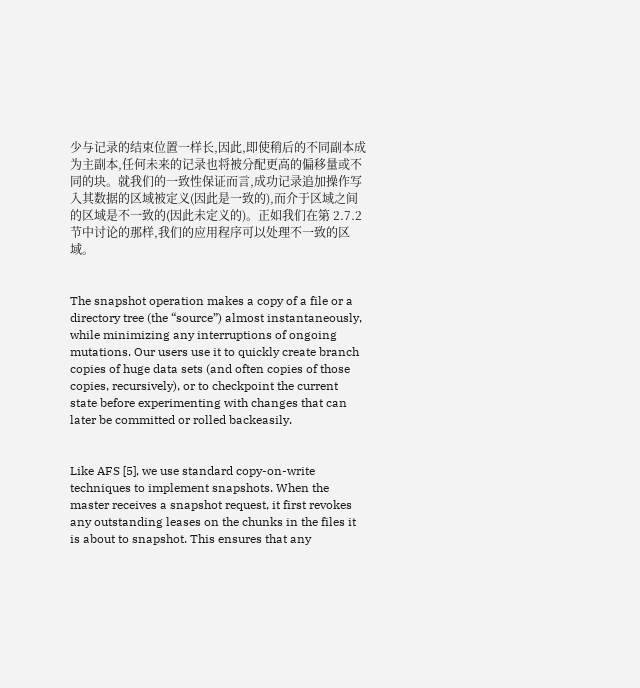少与记录的结束位置一样长,因此,即使稍后的不同副本成为主副本,任何未来的记录也将被分配更高的偏移量或不同的块。就我们的一致性保证而言,成功记录追加操作写入其数据的区域被定义(因此是一致的),而介于区域之间的区域是不一致的(因此未定义的)。正如我们在第 2.7.2 节中讨论的那样,我们的应用程序可以处理不一致的区域。


The snapshot operation makes a copy of a file or a directory tree (the “source”) almost instantaneously, while minimizing any interruptions of ongoing mutations. Our users use it to quickly create branch copies of huge data sets (and often copies of those copies, recursively), or to checkpoint the current state before experimenting with changes that can later be committed or rolled backeasily.


Like AFS [5], we use standard copy-on-write techniques to implement snapshots. When the master receives a snapshot request, it first revokes any outstanding leases on the chunks in the files it is about to snapshot. This ensures that any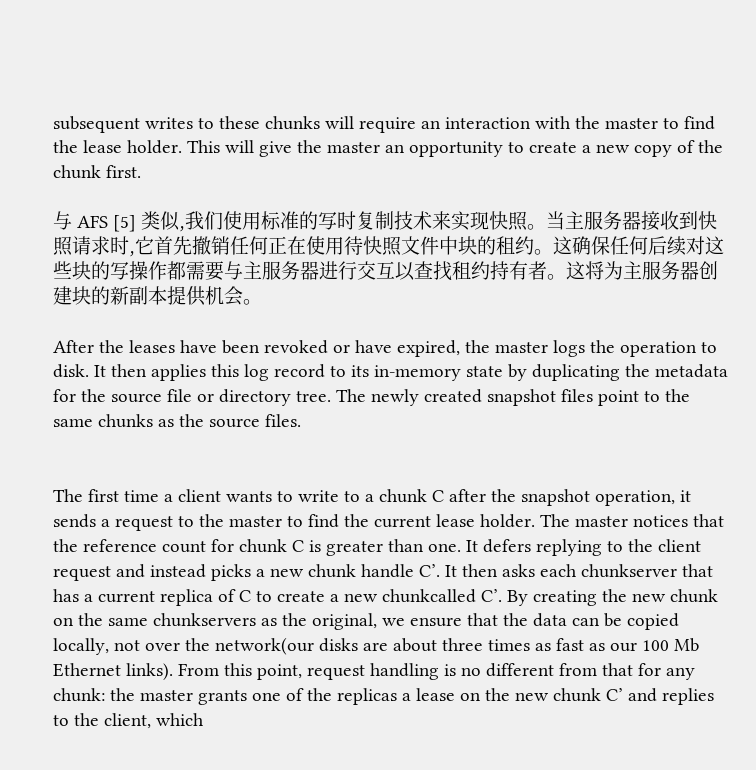subsequent writes to these chunks will require an interaction with the master to find the lease holder. This will give the master an opportunity to create a new copy of the chunk first.

与 AFS [5] 类似,我们使用标准的写时复制技术来实现快照。当主服务器接收到快照请求时,它首先撤销任何正在使用待快照文件中块的租约。这确保任何后续对这些块的写操作都需要与主服务器进行交互以查找租约持有者。这将为主服务器创建块的新副本提供机会。

After the leases have been revoked or have expired, the master logs the operation to disk. It then applies this log record to its in-memory state by duplicating the metadata for the source file or directory tree. The newly created snapshot files point to the same chunks as the source files.


The first time a client wants to write to a chunk C after the snapshot operation, it sends a request to the master to find the current lease holder. The master notices that the reference count for chunk C is greater than one. It defers replying to the client request and instead picks a new chunk handle C’. It then asks each chunkserver that has a current replica of C to create a new chunkcalled C’. By creating the new chunk on the same chunkservers as the original, we ensure that the data can be copied locally, not over the network(our disks are about three times as fast as our 100 Mb Ethernet links). From this point, request handling is no different from that for any chunk: the master grants one of the replicas a lease on the new chunk C’ and replies to the client, which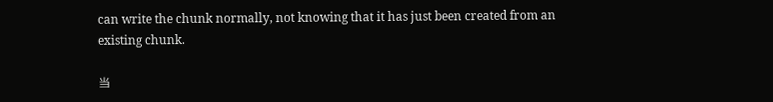can write the chunk normally, not knowing that it has just been created from an existing chunk.

当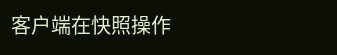客户端在快照操作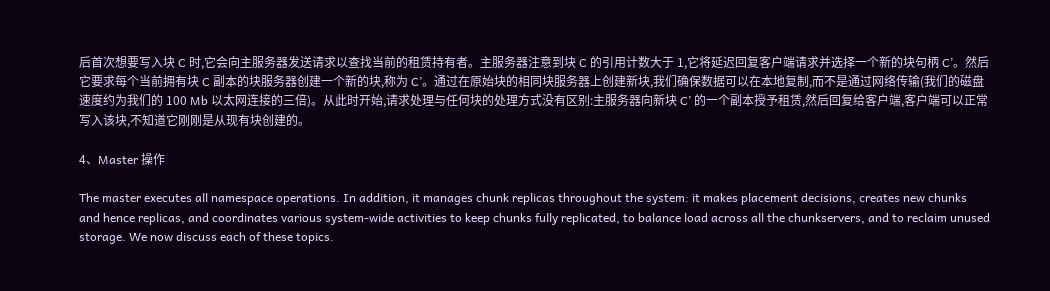后首次想要写入块 C 时,它会向主服务器发送请求以查找当前的租赁持有者。主服务器注意到块 C 的引用计数大于 1,它将延迟回复客户端请求并选择一个新的块句柄 C’。然后它要求每个当前拥有块 C 副本的块服务器创建一个新的块,称为 C’。通过在原始块的相同块服务器上创建新块,我们确保数据可以在本地复制,而不是通过网络传输(我们的磁盘速度约为我们的 100 Mb 以太网连接的三倍)。从此时开始,请求处理与任何块的处理方式没有区别:主服务器向新块 C’ 的一个副本授予租赁,然后回复给客户端,客户端可以正常写入该块,不知道它刚刚是从现有块创建的。

4、Master 操作

The master executes all namespace operations. In addition, it manages chunk replicas throughout the system: it makes placement decisions, creates new chunks and hence replicas, and coordinates various system-wide activities to keep chunks fully replicated, to balance load across all the chunkservers, and to reclaim unused storage. We now discuss each of these topics.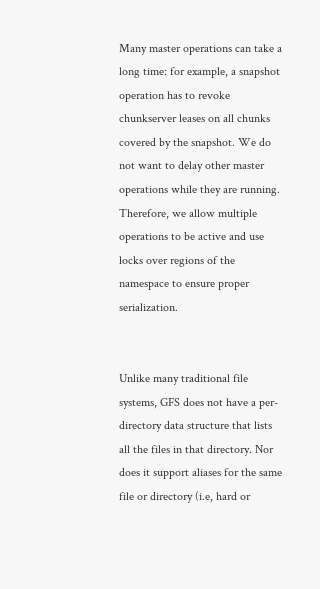Many master operations can take a long time: for example, a snapshot operation has to revoke chunkserver leases on all chunks covered by the snapshot. We do not want to delay other master operations while they are running. Therefore, we allow multiple operations to be active and use locks over regions of the namespace to ensure proper serialization.


Unlike many traditional file systems, GFS does not have a per-directory data structure that lists all the files in that directory. Nor does it support aliases for the same file or directory (i.e, hard or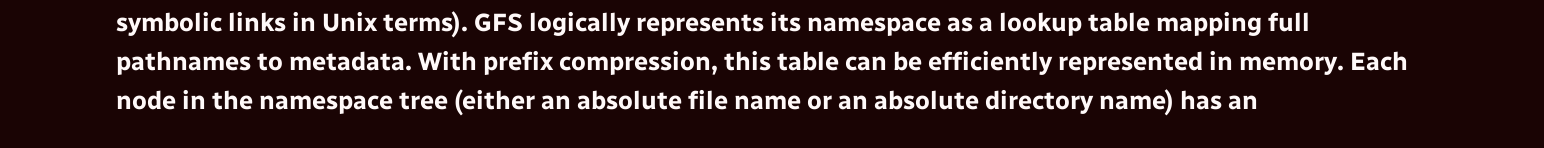symbolic links in Unix terms). GFS logically represents its namespace as a lookup table mapping full pathnames to metadata. With prefix compression, this table can be efficiently represented in memory. Each node in the namespace tree (either an absolute file name or an absolute directory name) has an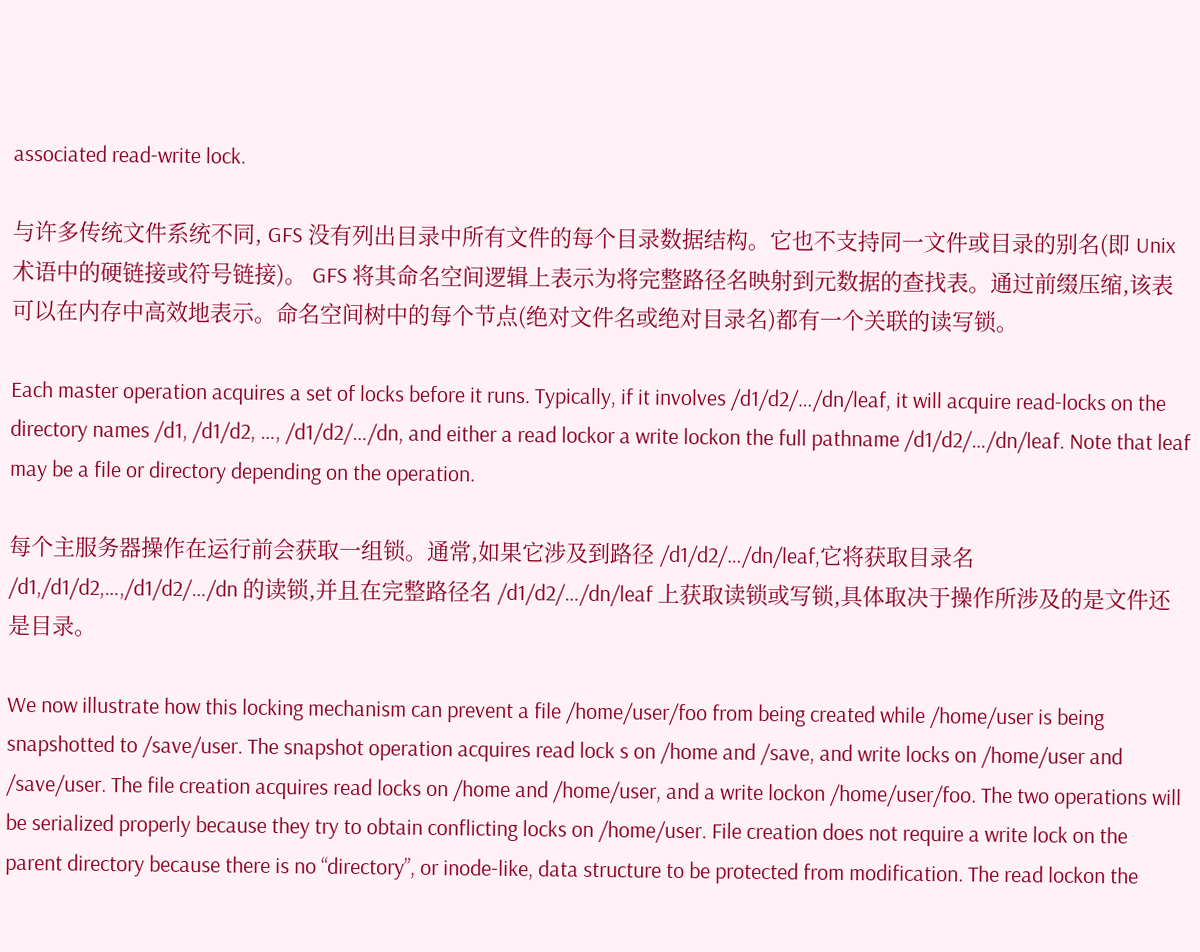associated read-write lock.

与许多传统文件系统不同, GFS 没有列出目录中所有文件的每个目录数据结构。它也不支持同一文件或目录的别名(即 Unix 术语中的硬链接或符号链接)。 GFS 将其命名空间逻辑上表示为将完整路径名映射到元数据的查找表。通过前缀压缩,该表可以在内存中高效地表示。命名空间树中的每个节点(绝对文件名或绝对目录名)都有一个关联的读写锁。

Each master operation acquires a set of locks before it runs. Typically, if it involves /d1/d2/…/dn/leaf, it will acquire read-locks on the directory names /d1, /d1/d2, …, /d1/d2/…/dn, and either a read lockor a write lockon the full pathname /d1/d2/…/dn/leaf. Note that leaf may be a file or directory depending on the operation.

每个主服务器操作在运行前会获取一组锁。通常,如果它涉及到路径 /d1/d2/…/dn/leaf,它将获取目录名 /d1,/d1/d2,…,/d1/d2/…/dn 的读锁,并且在完整路径名 /d1/d2/…/dn/leaf 上获取读锁或写锁,具体取决于操作所涉及的是文件还是目录。

We now illustrate how this locking mechanism can prevent a file /home/user/foo from being created while /home/user is being snapshotted to /save/user. The snapshot operation acquires read lock s on /home and /save, and write locks on /home/user and /save/user. The file creation acquires read locks on /home and /home/user, and a write lockon /home/user/foo. The two operations will be serialized properly because they try to obtain conflicting locks on /home/user. File creation does not require a write lock on the parent directory because there is no “directory”, or inode-like, data structure to be protected from modification. The read lockon the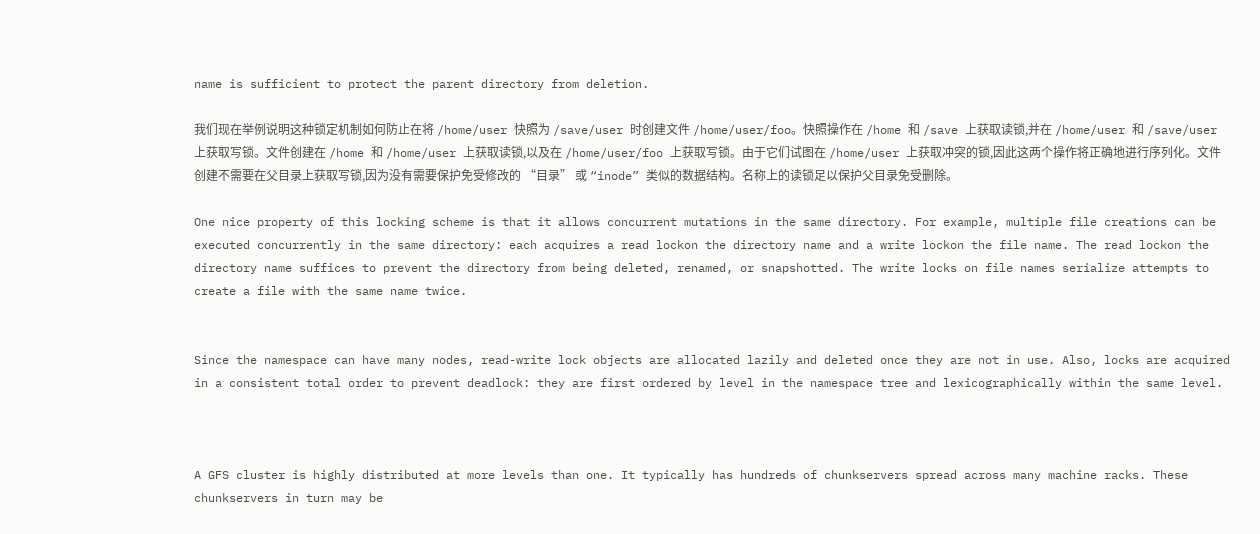name is sufficient to protect the parent directory from deletion.

我们现在举例说明这种锁定机制如何防止在将 /home/user 快照为 /save/user 时创建文件 /home/user/foo。快照操作在 /home 和 /save 上获取读锁,并在 /home/user 和 /save/user 上获取写锁。文件创建在 /home 和 /home/user 上获取读锁,以及在 /home/user/foo 上获取写锁。由于它们试图在 /home/user 上获取冲突的锁,因此这两个操作将正确地进行序列化。文件创建不需要在父目录上获取写锁,因为没有需要保护免受修改的 “目录” 或 “inode” 类似的数据结构。名称上的读锁足以保护父目录免受删除。

One nice property of this locking scheme is that it allows concurrent mutations in the same directory. For example, multiple file creations can be executed concurrently in the same directory: each acquires a read lockon the directory name and a write lockon the file name. The read lockon the directory name suffices to prevent the directory from being deleted, renamed, or snapshotted. The write locks on file names serialize attempts to create a file with the same name twice.


Since the namespace can have many nodes, read-write lock objects are allocated lazily and deleted once they are not in use. Also, locks are acquired in a consistent total order to prevent deadlock: they are first ordered by level in the namespace tree and lexicographically within the same level.



A GFS cluster is highly distributed at more levels than one. It typically has hundreds of chunkservers spread across many machine racks. These chunkservers in turn may be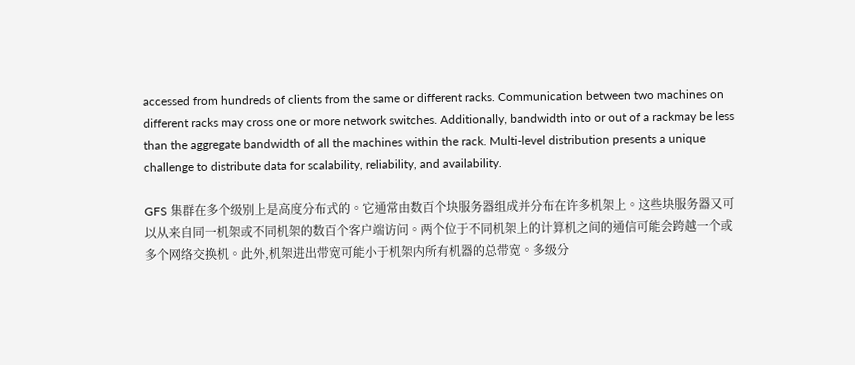accessed from hundreds of clients from the same or different racks. Communication between two machines on different racks may cross one or more network switches. Additionally, bandwidth into or out of a rackmay be less than the aggregate bandwidth of all the machines within the rack. Multi-level distribution presents a unique challenge to distribute data for scalability, reliability, and availability.

GFS 集群在多个级别上是高度分布式的。它通常由数百个块服务器组成并分布在许多机架上。这些块服务器又可以从来自同一机架或不同机架的数百个客户端访问。两个位于不同机架上的计算机之间的通信可能会跨越一个或多个网络交换机。此外,机架进出带宽可能小于机架内所有机器的总带宽。多级分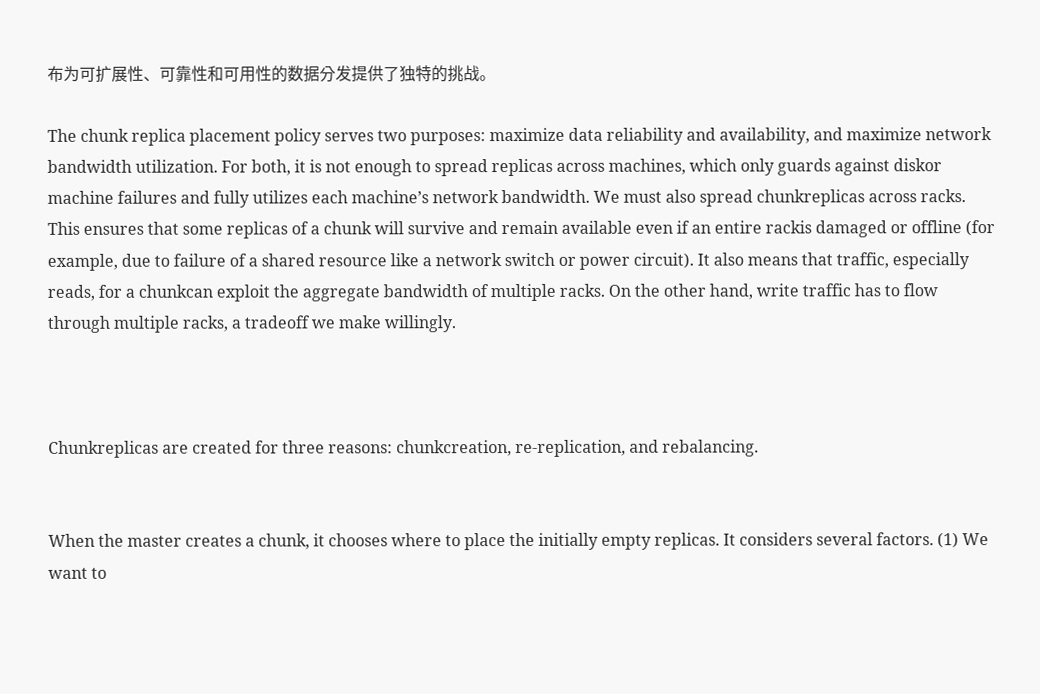布为可扩展性、可靠性和可用性的数据分发提供了独特的挑战。

The chunk replica placement policy serves two purposes: maximize data reliability and availability, and maximize network bandwidth utilization. For both, it is not enough to spread replicas across machines, which only guards against diskor machine failures and fully utilizes each machine’s network bandwidth. We must also spread chunkreplicas across racks. This ensures that some replicas of a chunk will survive and remain available even if an entire rackis damaged or offline (for example, due to failure of a shared resource like a network switch or power circuit). It also means that traffic, especially reads, for a chunkcan exploit the aggregate bandwidth of multiple racks. On the other hand, write traffic has to flow through multiple racks, a tradeoff we make willingly.



Chunkreplicas are created for three reasons: chunkcreation, re-replication, and rebalancing.


When the master creates a chunk, it chooses where to place the initially empty replicas. It considers several factors. (1) We want to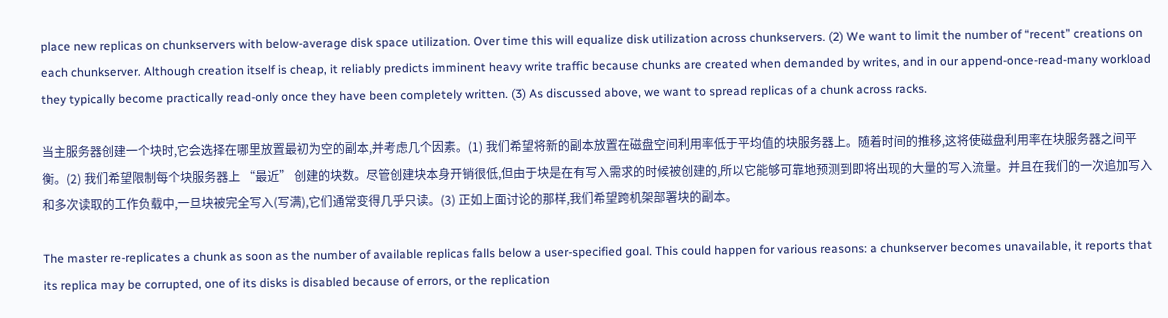place new replicas on chunkservers with below-average disk space utilization. Over time this will equalize disk utilization across chunkservers. (2) We want to limit the number of “recent” creations on each chunkserver. Although creation itself is cheap, it reliably predicts imminent heavy write traffic because chunks are created when demanded by writes, and in our append-once-read-many workload they typically become practically read-only once they have been completely written. (3) As discussed above, we want to spread replicas of a chunk across racks.

当主服务器创建一个块时,它会选择在哪里放置最初为空的副本,并考虑几个因素。(1) 我们希望将新的副本放置在磁盘空间利用率低于平均值的块服务器上。随着时间的推移,这将使磁盘利用率在块服务器之间平衡。(2) 我们希望限制每个块服务器上 “最近” 创建的块数。尽管创建块本身开销很低,但由于块是在有写入需求的时候被创建的,所以它能够可靠地预测到即将出现的大量的写入流量。并且在我们的一次追加写入和多次读取的工作负载中,一旦块被完全写入(写满),它们通常变得几乎只读。(3) 正如上面讨论的那样,我们希望跨机架部署块的副本。

The master re-replicates a chunk as soon as the number of available replicas falls below a user-specified goal. This could happen for various reasons: a chunkserver becomes unavailable, it reports that its replica may be corrupted, one of its disks is disabled because of errors, or the replication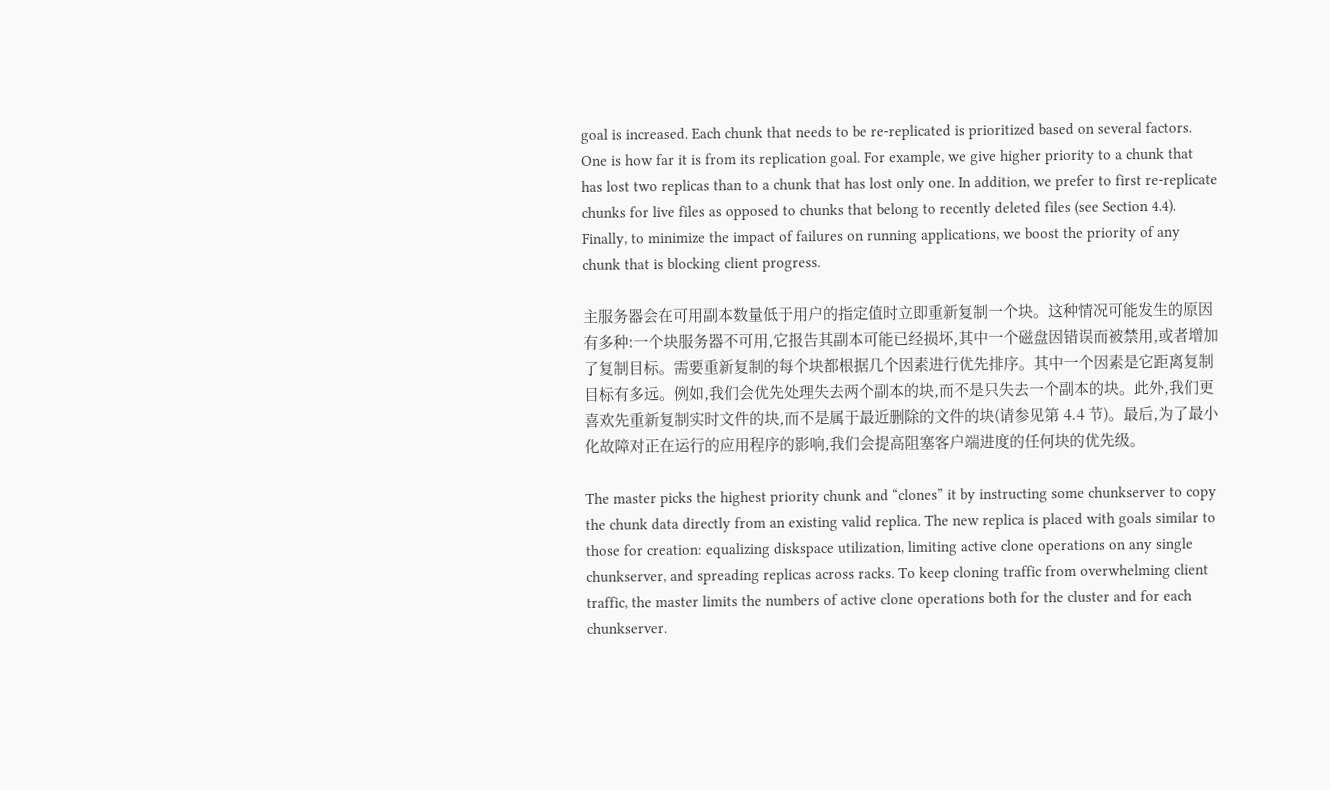goal is increased. Each chunk that needs to be re-replicated is prioritized based on several factors. One is how far it is from its replication goal. For example, we give higher priority to a chunk that has lost two replicas than to a chunk that has lost only one. In addition, we prefer to first re-replicate chunks for live files as opposed to chunks that belong to recently deleted files (see Section 4.4). Finally, to minimize the impact of failures on running applications, we boost the priority of any chunk that is blocking client progress.

主服务器会在可用副本数量低于用户的指定值时立即重新复制一个块。这种情况可能发生的原因有多种:一个块服务器不可用,它报告其副本可能已经损坏,其中一个磁盘因错误而被禁用,或者增加了复制目标。需要重新复制的每个块都根据几个因素进行优先排序。其中一个因素是它距离复制目标有多远。例如,我们会优先处理失去两个副本的块,而不是只失去一个副本的块。此外,我们更喜欢先重新复制实时文件的块,而不是属于最近删除的文件的块(请参见第 4.4 节)。最后,为了最小化故障对正在运行的应用程序的影响,我们会提高阻塞客户端进度的任何块的优先级。

The master picks the highest priority chunk and “clones” it by instructing some chunkserver to copy the chunk data directly from an existing valid replica. The new replica is placed with goals similar to those for creation: equalizing diskspace utilization, limiting active clone operations on any single chunkserver, and spreading replicas across racks. To keep cloning traffic from overwhelming client traffic, the master limits the numbers of active clone operations both for the cluster and for each chunkserver.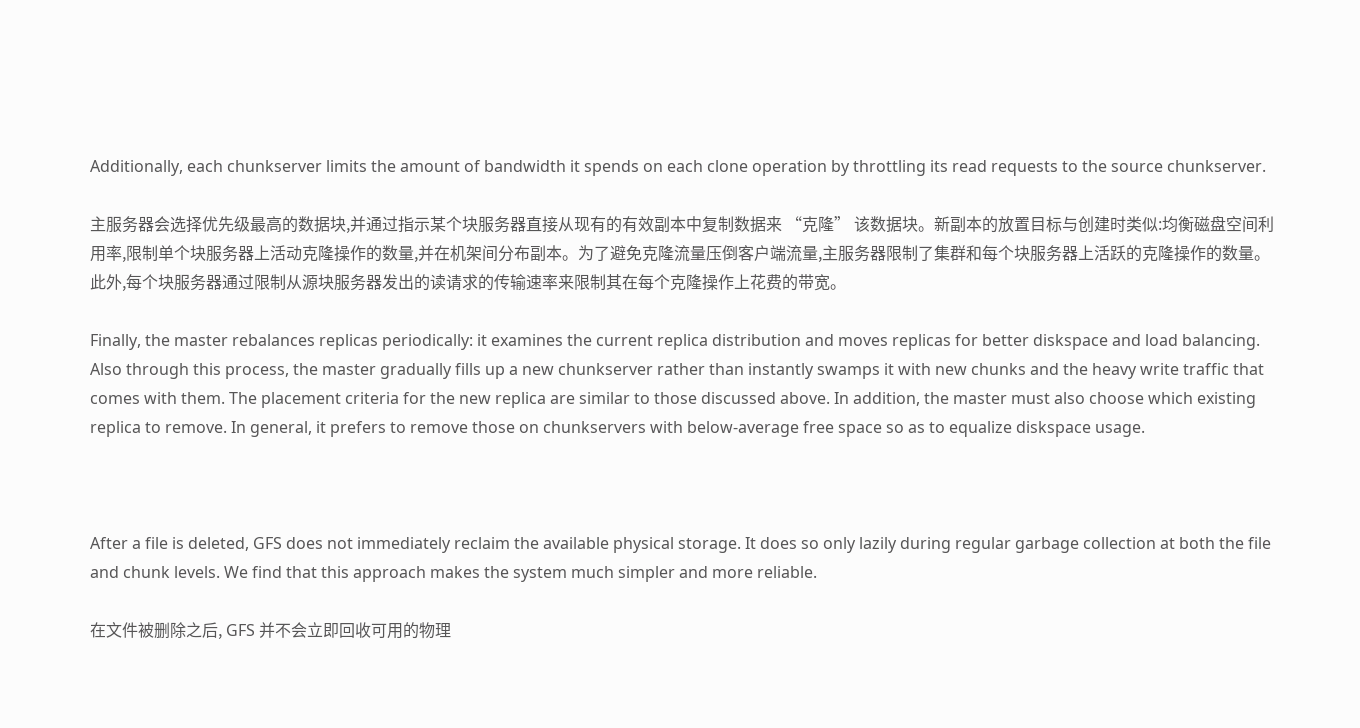Additionally, each chunkserver limits the amount of bandwidth it spends on each clone operation by throttling its read requests to the source chunkserver.

主服务器会选择优先级最高的数据块,并通过指示某个块服务器直接从现有的有效副本中复制数据来 “克隆” 该数据块。新副本的放置目标与创建时类似:均衡磁盘空间利用率,限制单个块服务器上活动克隆操作的数量,并在机架间分布副本。为了避免克隆流量压倒客户端流量,主服务器限制了集群和每个块服务器上活跃的克隆操作的数量。此外,每个块服务器通过限制从源块服务器发出的读请求的传输速率来限制其在每个克隆操作上花费的带宽。

Finally, the master rebalances replicas periodically: it examines the current replica distribution and moves replicas for better diskspace and load balancing. Also through this process, the master gradually fills up a new chunkserver rather than instantly swamps it with new chunks and the heavy write traffic that comes with them. The placement criteria for the new replica are similar to those discussed above. In addition, the master must also choose which existing replica to remove. In general, it prefers to remove those on chunkservers with below-average free space so as to equalize diskspace usage.



After a file is deleted, GFS does not immediately reclaim the available physical storage. It does so only lazily during regular garbage collection at both the file and chunk levels. We find that this approach makes the system much simpler and more reliable.

在文件被删除之后, GFS 并不会立即回收可用的物理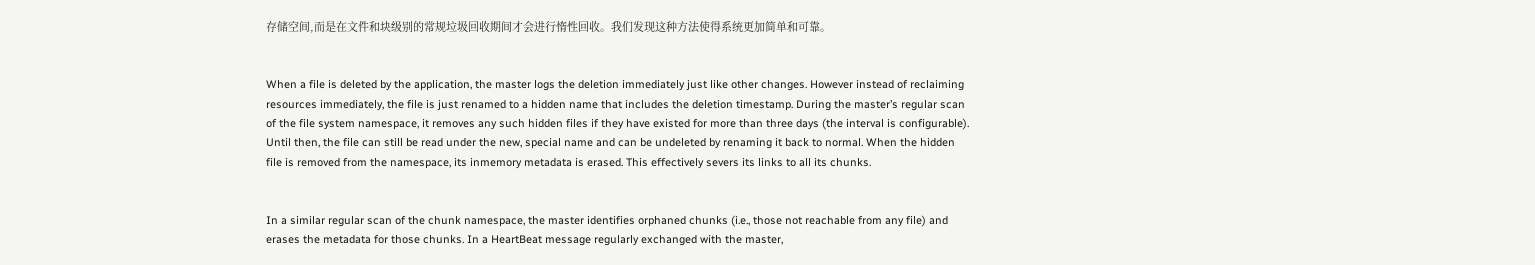存储空间,而是在文件和块级别的常规垃圾回收期间才会进行惰性回收。我们发现这种方法使得系统更加简单和可靠。


When a file is deleted by the application, the master logs the deletion immediately just like other changes. However instead of reclaiming resources immediately, the file is just renamed to a hidden name that includes the deletion timestamp. During the master’s regular scan of the file system namespace, it removes any such hidden files if they have existed for more than three days (the interval is configurable). Until then, the file can still be read under the new, special name and can be undeleted by renaming it back to normal. When the hidden file is removed from the namespace, its inmemory metadata is erased. This effectively severs its links to all its chunks.


In a similar regular scan of the chunk namespace, the master identifies orphaned chunks (i.e., those not reachable from any file) and erases the metadata for those chunks. In a HeartBeat message regularly exchanged with the master,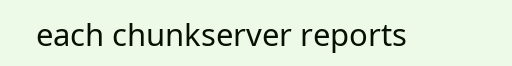each chunkserver reports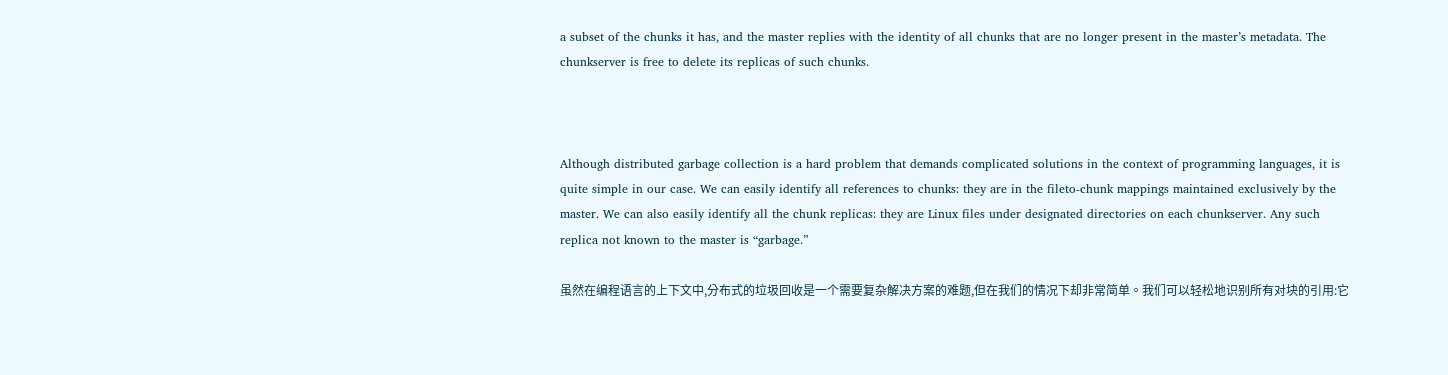a subset of the chunks it has, and the master replies with the identity of all chunks that are no longer present in the master’s metadata. The chunkserver is free to delete its replicas of such chunks.



Although distributed garbage collection is a hard problem that demands complicated solutions in the context of programming languages, it is quite simple in our case. We can easily identify all references to chunks: they are in the fileto-chunk mappings maintained exclusively by the master. We can also easily identify all the chunk replicas: they are Linux files under designated directories on each chunkserver. Any such replica not known to the master is “garbage.”

虽然在编程语言的上下文中,分布式的垃圾回收是一个需要复杂解决方案的难题,但在我们的情况下却非常简单。我们可以轻松地识别所有对块的引用:它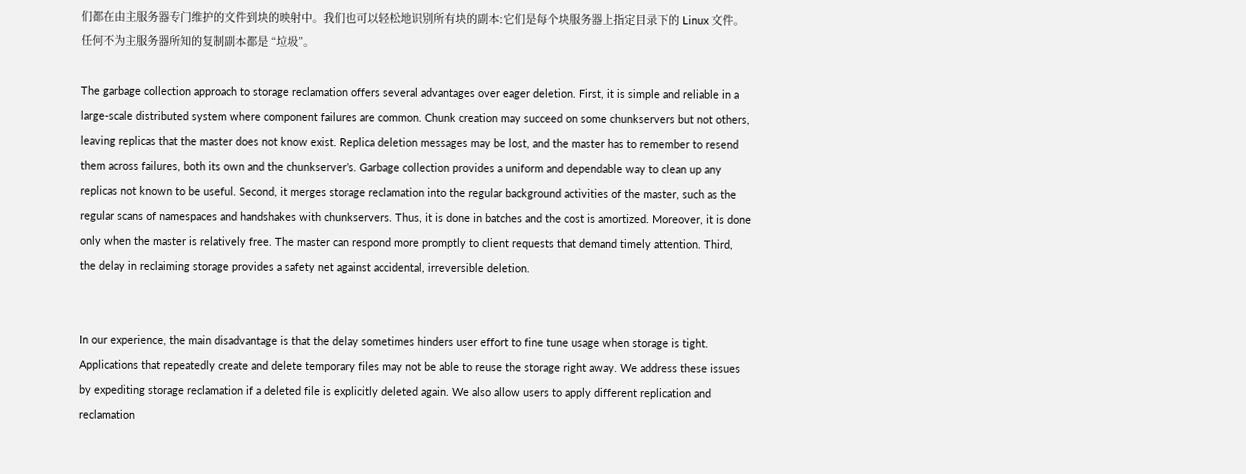们都在由主服务器专门维护的文件到块的映射中。我们也可以轻松地识别所有块的副本:它们是每个块服务器上指定目录下的 Linux 文件。任何不为主服务器所知的复制副本都是 “垃圾”。

The garbage collection approach to storage reclamation offers several advantages over eager deletion. First, it is simple and reliable in a large-scale distributed system where component failures are common. Chunk creation may succeed on some chunkservers but not others, leaving replicas that the master does not know exist. Replica deletion messages may be lost, and the master has to remember to resend them across failures, both its own and the chunkserver’s. Garbage collection provides a uniform and dependable way to clean up any replicas not known to be useful. Second, it merges storage reclamation into the regular background activities of the master, such as the regular scans of namespaces and handshakes with chunkservers. Thus, it is done in batches and the cost is amortized. Moreover, it is done only when the master is relatively free. The master can respond more promptly to client requests that demand timely attention. Third, the delay in reclaiming storage provides a safety net against accidental, irreversible deletion.


In our experience, the main disadvantage is that the delay sometimes hinders user effort to fine tune usage when storage is tight. Applications that repeatedly create and delete temporary files may not be able to reuse the storage right away. We address these issues by expediting storage reclamation if a deleted file is explicitly deleted again. We also allow users to apply different replication and reclamation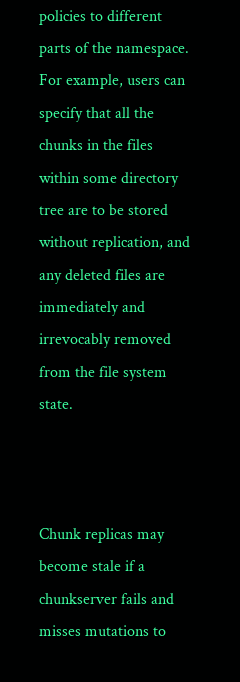policies to different parts of the namespace. For example, users can specify that all the chunks in the files within some directory tree are to be stored without replication, and any deleted files are immediately and irrevocably removed from the file system state.



Chunk replicas may become stale if a chunkserver fails and misses mutations to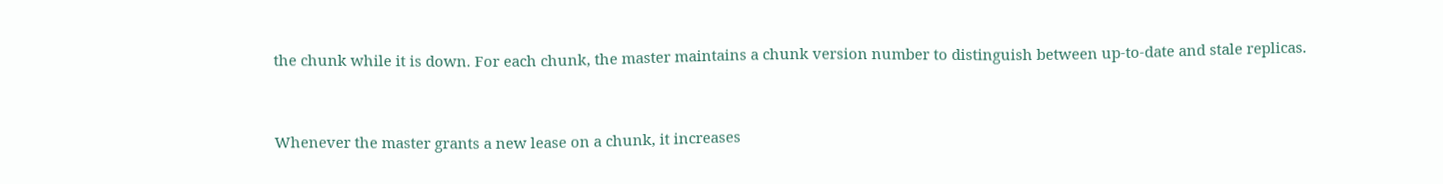the chunk while it is down. For each chunk, the master maintains a chunk version number to distinguish between up-to-date and stale replicas.


Whenever the master grants a new lease on a chunk, it increases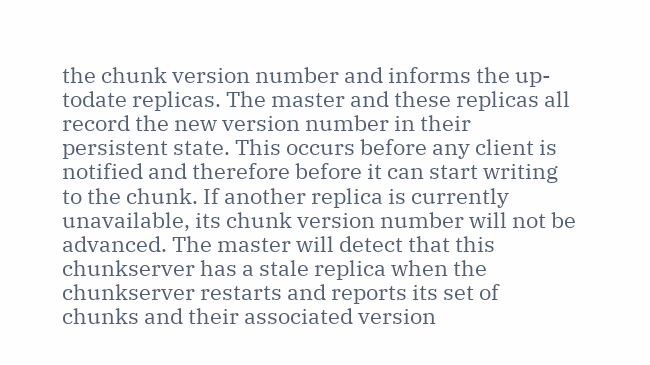the chunk version number and informs the up-todate replicas. The master and these replicas all record the new version number in their persistent state. This occurs before any client is notified and therefore before it can start writing to the chunk. If another replica is currently unavailable, its chunk version number will not be advanced. The master will detect that this chunkserver has a stale replica when the chunkserver restarts and reports its set of chunks and their associated version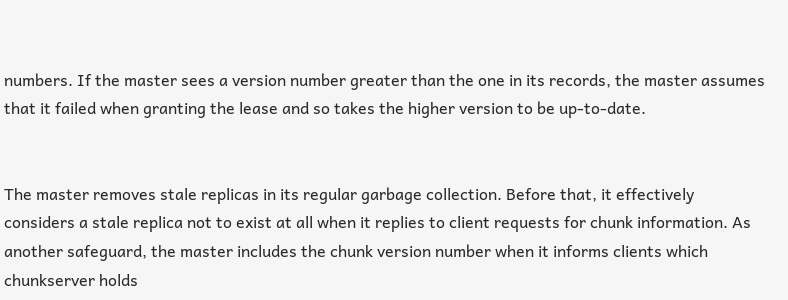numbers. If the master sees a version number greater than the one in its records, the master assumes that it failed when granting the lease and so takes the higher version to be up-to-date.


The master removes stale replicas in its regular garbage collection. Before that, it effectively considers a stale replica not to exist at all when it replies to client requests for chunk information. As another safeguard, the master includes the chunk version number when it informs clients which chunkserver holds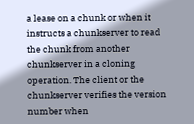a lease on a chunk or when it instructs a chunkserver to read the chunk from another chunkserver in a cloning operation. The client or the chunkserver verifies the version number when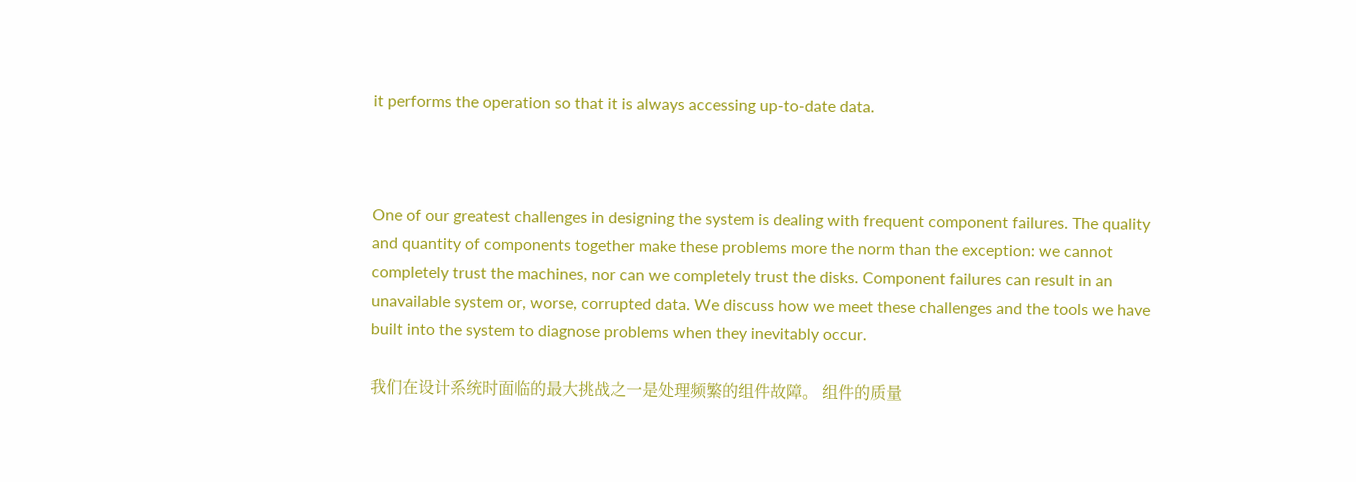it performs the operation so that it is always accessing up-to-date data.



One of our greatest challenges in designing the system is dealing with frequent component failures. The quality and quantity of components together make these problems more the norm than the exception: we cannot completely trust the machines, nor can we completely trust the disks. Component failures can result in an unavailable system or, worse, corrupted data. We discuss how we meet these challenges and the tools we have built into the system to diagnose problems when they inevitably occur.

我们在设计系统时面临的最大挑战之一是处理频繁的组件故障。 组件的质量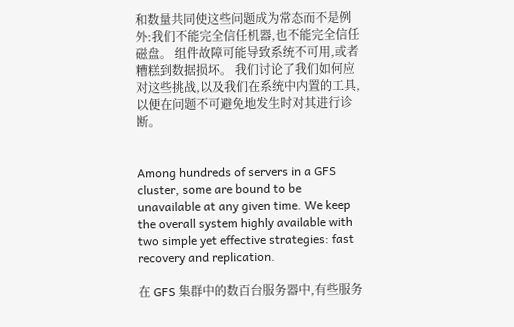和数量共同使这些问题成为常态而不是例外:我们不能完全信任机器,也不能完全信任磁盘。 组件故障可能导致系统不可用,或者糟糕到数据损坏。 我们讨论了我们如何应对这些挑战,以及我们在系统中内置的工具,以便在问题不可避免地发生时对其进行诊断。


Among hundreds of servers in a GFS cluster, some are bound to be unavailable at any given time. We keep the overall system highly available with two simple yet effective strategies: fast recovery and replication.

在 GFS 集群中的数百台服务器中,有些服务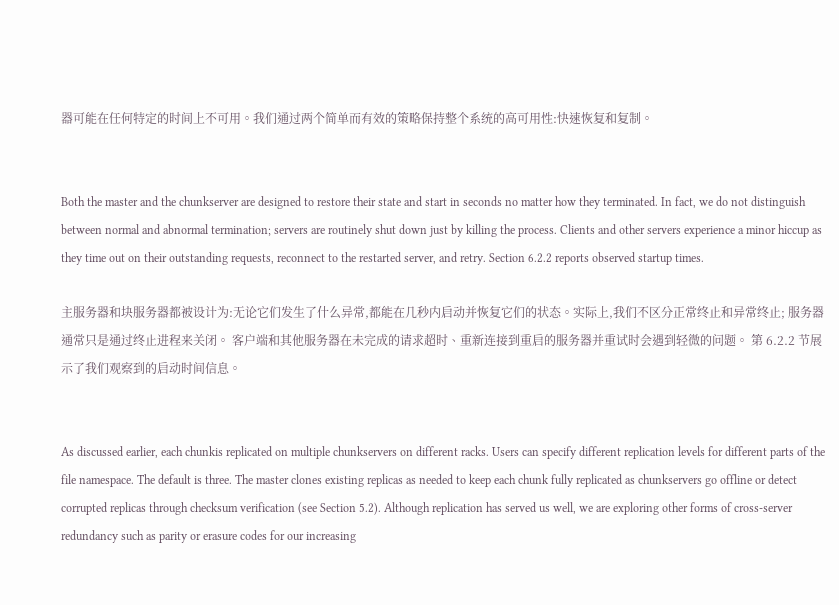器可能在任何特定的时间上不可用。我们通过两个简单而有效的策略保持整个系统的高可用性:快速恢复和复制。


Both the master and the chunkserver are designed to restore their state and start in seconds no matter how they terminated. In fact, we do not distinguish between normal and abnormal termination; servers are routinely shut down just by killing the process. Clients and other servers experience a minor hiccup as they time out on their outstanding requests, reconnect to the restarted server, and retry. Section 6.2.2 reports observed startup times.

主服务器和块服务器都被设计为:无论它们发生了什么异常,都能在几秒内启动并恢复它们的状态。实际上,我们不区分正常终止和异常终止; 服务器通常只是通过终止进程来关闭。 客户端和其他服务器在未完成的请求超时、重新连接到重启的服务器并重试时会遇到轻微的问题。 第 6.2.2 节展示了我们观察到的启动时间信息。


As discussed earlier, each chunkis replicated on multiple chunkservers on different racks. Users can specify different replication levels for different parts of the file namespace. The default is three. The master clones existing replicas as needed to keep each chunk fully replicated as chunkservers go offline or detect corrupted replicas through checksum verification (see Section 5.2). Although replication has served us well, we are exploring other forms of cross-server redundancy such as parity or erasure codes for our increasing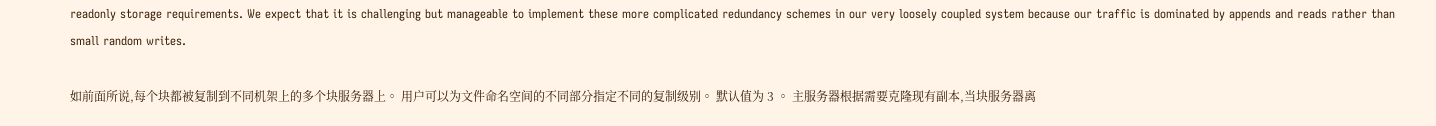readonly storage requirements. We expect that it is challenging but manageable to implement these more complicated redundancy schemes in our very loosely coupled system because our traffic is dominated by appends and reads rather than small random writes.

如前面所说,每个块都被复制到不同机架上的多个块服务器上。 用户可以为文件命名空间的不同部分指定不同的复制级别。 默认值为 3 。 主服务器根据需要克隆现有副本,当块服务器离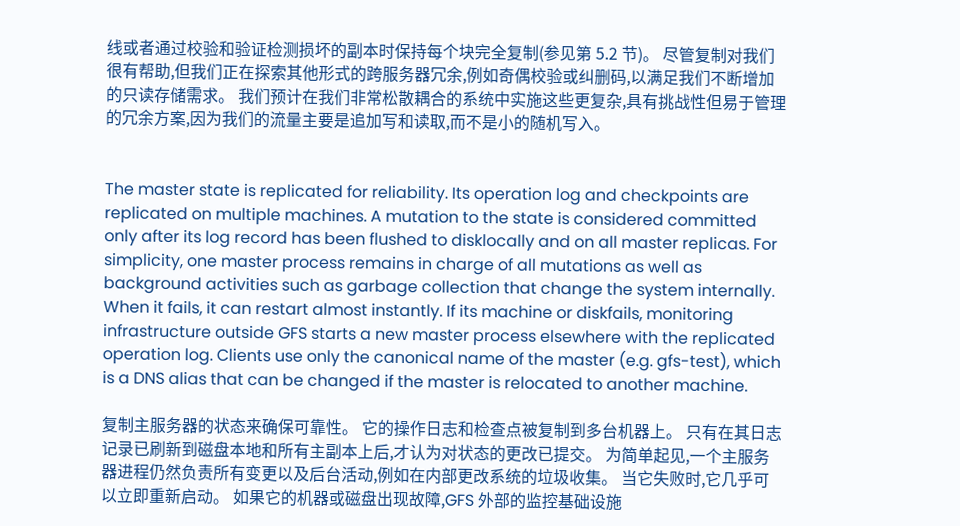线或者通过校验和验证检测损坏的副本时保持每个块完全复制(参见第 5.2 节)。 尽管复制对我们很有帮助,但我们正在探索其他形式的跨服务器冗余,例如奇偶校验或纠删码,以满足我们不断增加的只读存储需求。 我们预计在我们非常松散耦合的系统中实施这些更复杂,具有挑战性但易于管理的冗余方案,因为我们的流量主要是追加写和读取,而不是小的随机写入。


The master state is replicated for reliability. Its operation log and checkpoints are replicated on multiple machines. A mutation to the state is considered committed only after its log record has been flushed to disklocally and on all master replicas. For simplicity, one master process remains in charge of all mutations as well as background activities such as garbage collection that change the system internally. When it fails, it can restart almost instantly. If its machine or diskfails, monitoring infrastructure outside GFS starts a new master process elsewhere with the replicated operation log. Clients use only the canonical name of the master (e.g. gfs-test), which is a DNS alias that can be changed if the master is relocated to another machine.

复制主服务器的状态来确保可靠性。 它的操作日志和检查点被复制到多台机器上。 只有在其日志记录已刷新到磁盘本地和所有主副本上后,才认为对状态的更改已提交。 为简单起见,一个主服务器进程仍然负责所有变更以及后台活动,例如在内部更改系统的垃圾收集。 当它失败时,它几乎可以立即重新启动。 如果它的机器或磁盘出现故障,GFS 外部的监控基础设施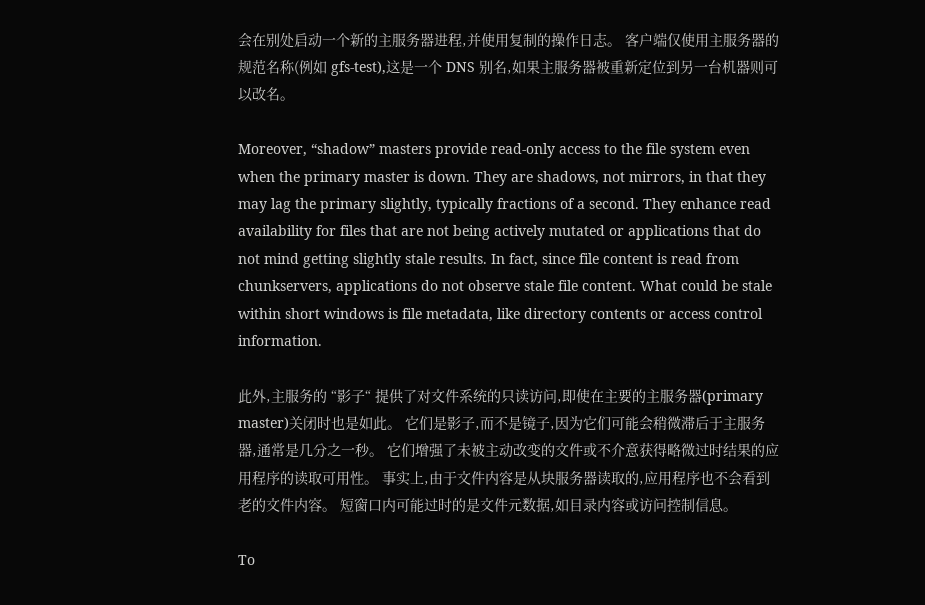会在别处启动一个新的主服务器进程,并使用复制的操作日志。 客户端仅使用主服务器的规范名称(例如 gfs-test),这是一个 DNS 别名,如果主服务器被重新定位到另一台机器则可以改名。

Moreover, “shadow” masters provide read-only access to the file system even when the primary master is down. They are shadows, not mirrors, in that they may lag the primary slightly, typically fractions of a second. They enhance read availability for files that are not being actively mutated or applications that do not mind getting slightly stale results. In fact, since file content is read from chunkservers, applications do not observe stale file content. What could be stale within short windows is file metadata, like directory contents or access control information.

此外,主服务的 “影子“ 提供了对文件系统的只读访问,即使在主要的主服务器(primary master)关闭时也是如此。 它们是影子,而不是镜子,因为它们可能会稍微滞后于主服务器,通常是几分之一秒。 它们增强了未被主动改变的文件或不介意获得略微过时结果的应用程序的读取可用性。 事实上,由于文件内容是从块服务器读取的,应用程序也不会看到老的文件内容。 短窗口内可能过时的是文件元数据,如目录内容或访问控制信息。

To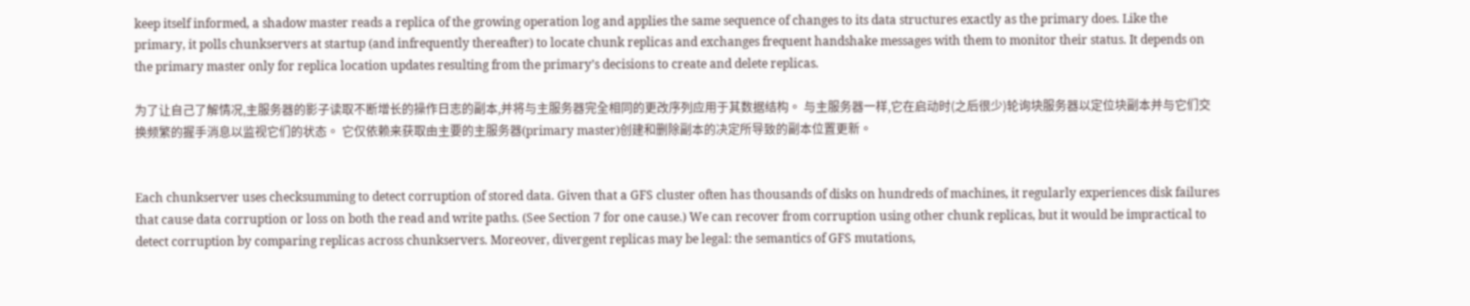keep itself informed, a shadow master reads a replica of the growing operation log and applies the same sequence of changes to its data structures exactly as the primary does. Like the primary, it polls chunkservers at startup (and infrequently thereafter) to locate chunk replicas and exchanges frequent handshake messages with them to monitor their status. It depends on the primary master only for replica location updates resulting from the primary’s decisions to create and delete replicas.

为了让自己了解情况,主服务器的影子读取不断增长的操作日志的副本,并将与主服务器完全相同的更改序列应用于其数据结构。 与主服务器一样,它在启动时(之后很少)轮询块服务器以定位块副本并与它们交换频繁的握手消息以监视它们的状态。 它仅依赖来获取由主要的主服务器(primary master)创建和删除副本的决定所导致的副本位置更新。


Each chunkserver uses checksumming to detect corruption of stored data. Given that a GFS cluster often has thousands of disks on hundreds of machines, it regularly experiences disk failures that cause data corruption or loss on both the read and write paths. (See Section 7 for one cause.) We can recover from corruption using other chunk replicas, but it would be impractical to detect corruption by comparing replicas across chunkservers. Moreover, divergent replicas may be legal: the semantics of GFS mutations,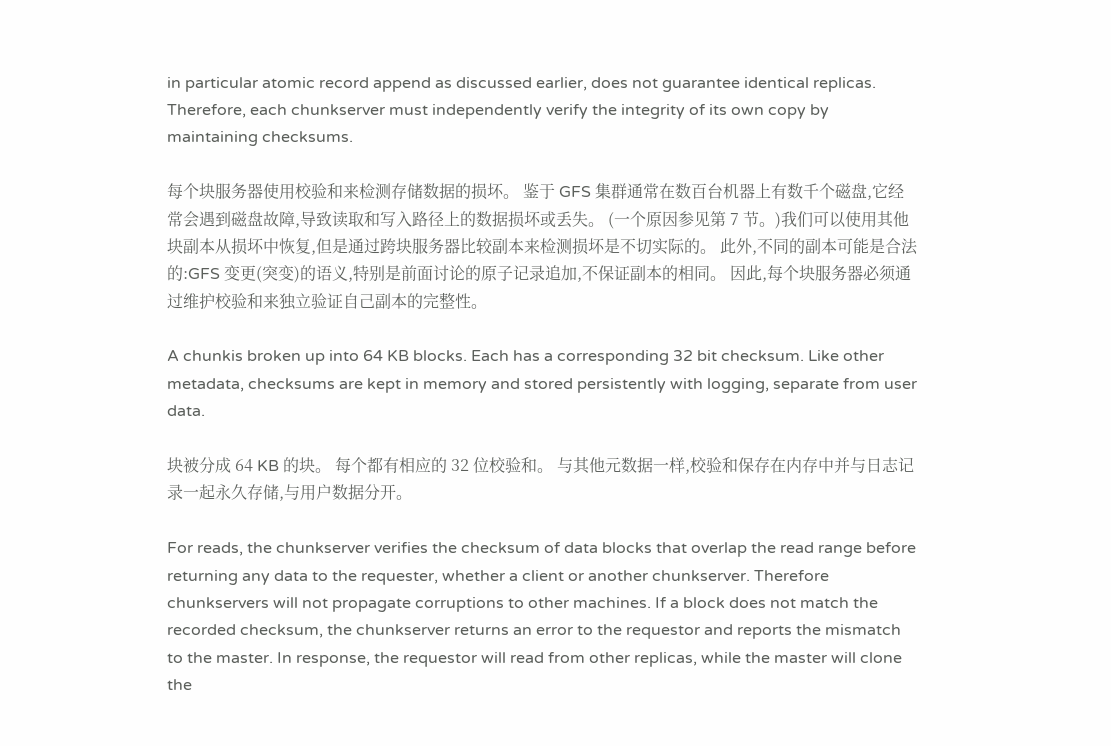in particular atomic record append as discussed earlier, does not guarantee identical replicas. Therefore, each chunkserver must independently verify the integrity of its own copy by maintaining checksums.

每个块服务器使用校验和来检测存储数据的损坏。 鉴于 GFS 集群通常在数百台机器上有数千个磁盘,它经常会遇到磁盘故障,导致读取和写入路径上的数据损坏或丢失。 (一个原因参见第 7 节。)我们可以使用其他块副本从损坏中恢复,但是通过跨块服务器比较副本来检测损坏是不切实际的。 此外,不同的副本可能是合法的:GFS 变更(突变)的语义,特别是前面讨论的原子记录追加,不保证副本的相同。 因此,每个块服务器必须通过维护校验和来独立验证自己副本的完整性。

A chunkis broken up into 64 KB blocks. Each has a corresponding 32 bit checksum. Like other metadata, checksums are kept in memory and stored persistently with logging, separate from user data.

块被分成 64 KB 的块。 每个都有相应的 32 位校验和。 与其他元数据一样,校验和保存在内存中并与日志记录一起永久存储,与用户数据分开。

For reads, the chunkserver verifies the checksum of data blocks that overlap the read range before returning any data to the requester, whether a client or another chunkserver. Therefore chunkservers will not propagate corruptions to other machines. If a block does not match the recorded checksum, the chunkserver returns an error to the requestor and reports the mismatch to the master. In response, the requestor will read from other replicas, while the master will clone the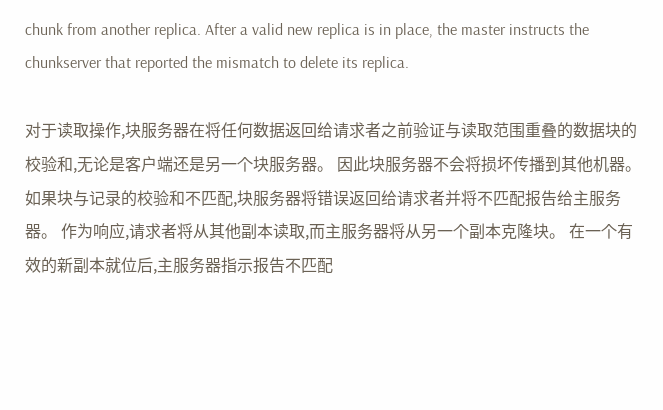chunk from another replica. After a valid new replica is in place, the master instructs the chunkserver that reported the mismatch to delete its replica.

对于读取操作,块服务器在将任何数据返回给请求者之前验证与读取范围重叠的数据块的校验和,无论是客户端还是另一个块服务器。 因此块服务器不会将损坏传播到其他机器。 如果块与记录的校验和不匹配,块服务器将错误返回给请求者并将不匹配报告给主服务器。 作为响应,请求者将从其他副本读取,而主服务器将从另一个副本克隆块。 在一个有效的新副本就位后,主服务器指示报告不匹配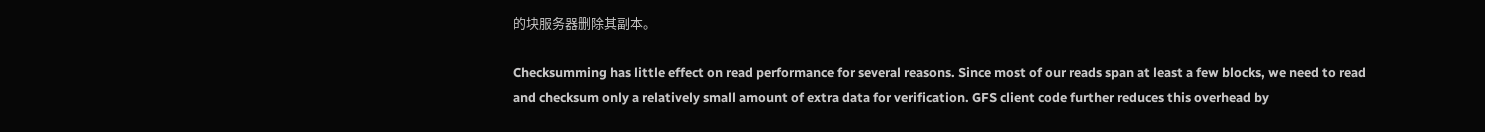的块服务器删除其副本。

Checksumming has little effect on read performance for several reasons. Since most of our reads span at least a few blocks, we need to read and checksum only a relatively small amount of extra data for verification. GFS client code further reduces this overhead by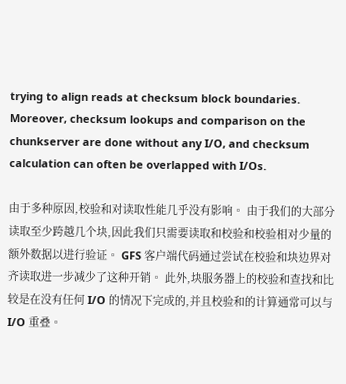trying to align reads at checksum block boundaries. Moreover, checksum lookups and comparison on the chunkserver are done without any I/O, and checksum calculation can often be overlapped with I/Os.

由于多种原因,校验和对读取性能几乎没有影响。 由于我们的大部分读取至少跨越几个块,因此我们只需要读取和校验和校验相对少量的额外数据以进行验证。 GFS 客户端代码通过尝试在校验和块边界对齐读取进一步减少了这种开销。 此外,块服务器上的校验和查找和比较是在没有任何 I/O 的情况下完成的,并且校验和的计算通常可以与 I/O 重叠。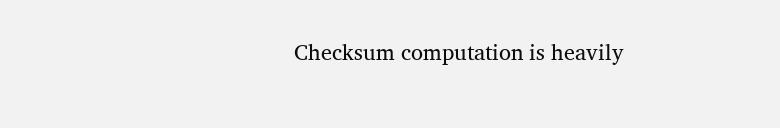Checksum computation is heavily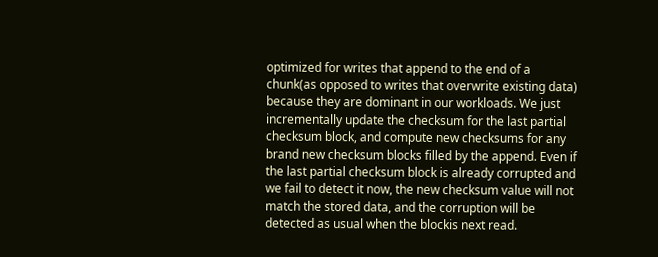optimized for writes that append to the end of a chunk(as opposed to writes that overwrite existing data) because they are dominant in our workloads. We just incrementally update the checksum for the last partial checksum block, and compute new checksums for any brand new checksum blocks filled by the append. Even if the last partial checksum block is already corrupted and we fail to detect it now, the new checksum value will not match the stored data, and the corruption will be detected as usual when the blockis next read.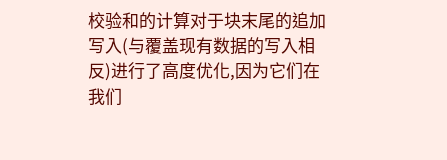校验和的计算对于块末尾的追加写入(与覆盖现有数据的写入相反)进行了高度优化,因为它们在我们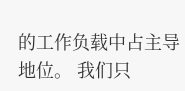的工作负载中占主导地位。 我们只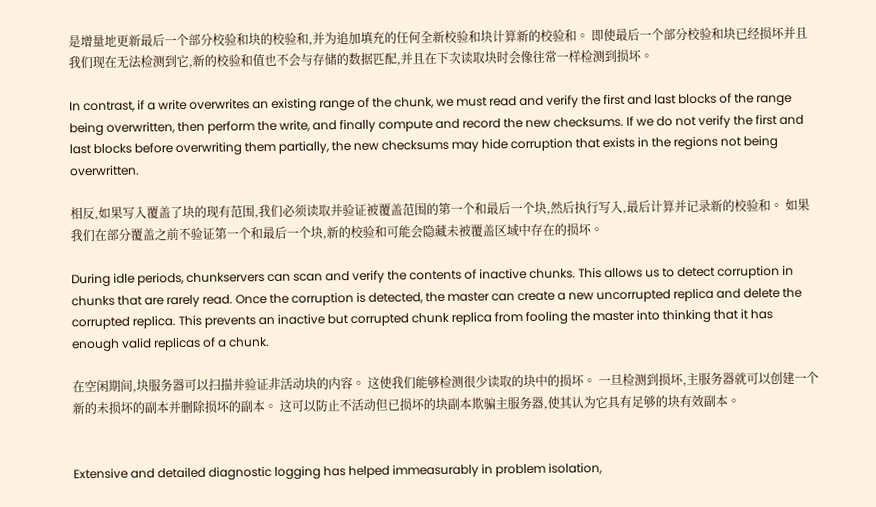是增量地更新最后一个部分校验和块的校验和,并为追加填充的任何全新校验和块计算新的校验和。 即使最后一个部分校验和块已经损坏并且我们现在无法检测到它,新的校验和值也不会与存储的数据匹配,并且在下次读取块时会像往常一样检测到损坏。

In contrast, if a write overwrites an existing range of the chunk, we must read and verify the first and last blocks of the range being overwritten, then perform the write, and finally compute and record the new checksums. If we do not verify the first and last blocks before overwriting them partially, the new checksums may hide corruption that exists in the regions not being overwritten.

相反,如果写入覆盖了块的现有范围,我们必须读取并验证被覆盖范围的第一个和最后一个块,然后执行写入,最后计算并记录新的校验和。 如果我们在部分覆盖之前不验证第一个和最后一个块,新的校验和可能会隐藏未被覆盖区域中存在的损坏。

During idle periods, chunkservers can scan and verify the contents of inactive chunks. This allows us to detect corruption in chunks that are rarely read. Once the corruption is detected, the master can create a new uncorrupted replica and delete the corrupted replica. This prevents an inactive but corrupted chunk replica from fooling the master into thinking that it has enough valid replicas of a chunk.

在空闲期间,块服务器可以扫描并验证非活动块的内容。 这使我们能够检测很少读取的块中的损坏。 一旦检测到损坏,主服务器就可以创建一个新的未损坏的副本并删除损坏的副本。 这可以防止不活动但已损坏的块副本欺骗主服务器,使其认为它具有足够的块有效副本。


Extensive and detailed diagnostic logging has helped immeasurably in problem isolation,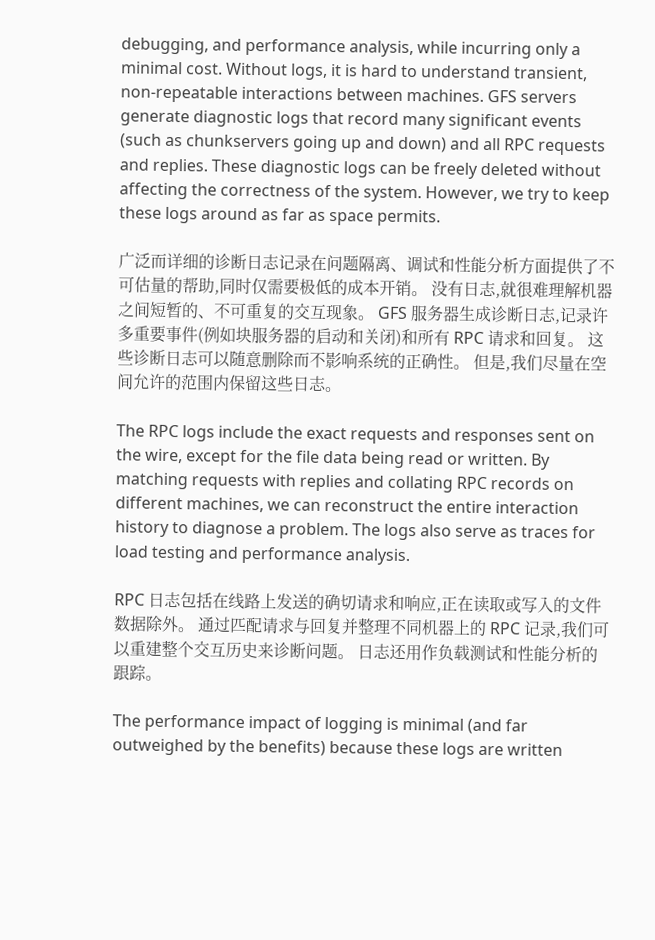debugging, and performance analysis, while incurring only a minimal cost. Without logs, it is hard to understand transient, non-repeatable interactions between machines. GFS servers generate diagnostic logs that record many significant events (such as chunkservers going up and down) and all RPC requests and replies. These diagnostic logs can be freely deleted without affecting the correctness of the system. However, we try to keep these logs around as far as space permits.

广泛而详细的诊断日志记录在问题隔离、调试和性能分析方面提供了不可估量的帮助,同时仅需要极低的成本开销。 没有日志,就很难理解机器之间短暂的、不可重复的交互现象。 GFS 服务器生成诊断日志,记录许多重要事件(例如块服务器的启动和关闭)和所有 RPC 请求和回复。 这些诊断日志可以随意删除而不影响系统的正确性。 但是,我们尽量在空间允许的范围内保留这些日志。

The RPC logs include the exact requests and responses sent on the wire, except for the file data being read or written. By matching requests with replies and collating RPC records on different machines, we can reconstruct the entire interaction history to diagnose a problem. The logs also serve as traces for load testing and performance analysis.

RPC 日志包括在线路上发送的确切请求和响应,正在读取或写入的文件数据除外。 通过匹配请求与回复并整理不同机器上的 RPC 记录,我们可以重建整个交互历史来诊断问题。 日志还用作负载测试和性能分析的跟踪。

The performance impact of logging is minimal (and far outweighed by the benefits) because these logs are written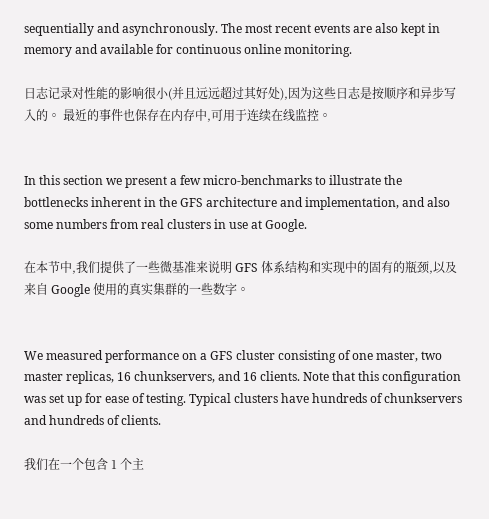sequentially and asynchronously. The most recent events are also kept in memory and available for continuous online monitoring.

日志记录对性能的影响很小(并且远远超过其好处),因为这些日志是按顺序和异步写入的。 最近的事件也保存在内存中,可用于连续在线监控。


In this section we present a few micro-benchmarks to illustrate the bottlenecks inherent in the GFS architecture and implementation, and also some numbers from real clusters in use at Google.

在本节中,我们提供了一些微基准来说明 GFS 体系结构和实现中的固有的瓶颈,以及来自 Google 使用的真实集群的一些数字。


We measured performance on a GFS cluster consisting of one master, two master replicas, 16 chunkservers, and 16 clients. Note that this configuration was set up for ease of testing. Typical clusters have hundreds of chunkservers and hundreds of clients.

我们在一个包含 1 个主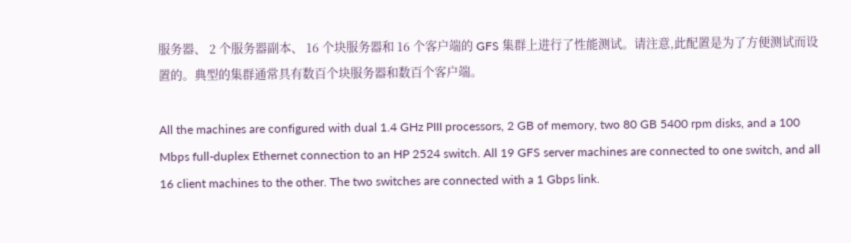服务器、 2 个服务器副本、 16 个块服务器和 16 个客户端的 GFS 集群上进行了性能测试。请注意,此配置是为了方便测试而设置的。典型的集群通常具有数百个块服务器和数百个客户端。

All the machines are configured with dual 1.4 GHz PIII processors, 2 GB of memory, two 80 GB 5400 rpm disks, and a 100 Mbps full-duplex Ethernet connection to an HP 2524 switch. All 19 GFS server machines are connected to one switch, and all 16 client machines to the other. The two switches are connected with a 1 Gbps link.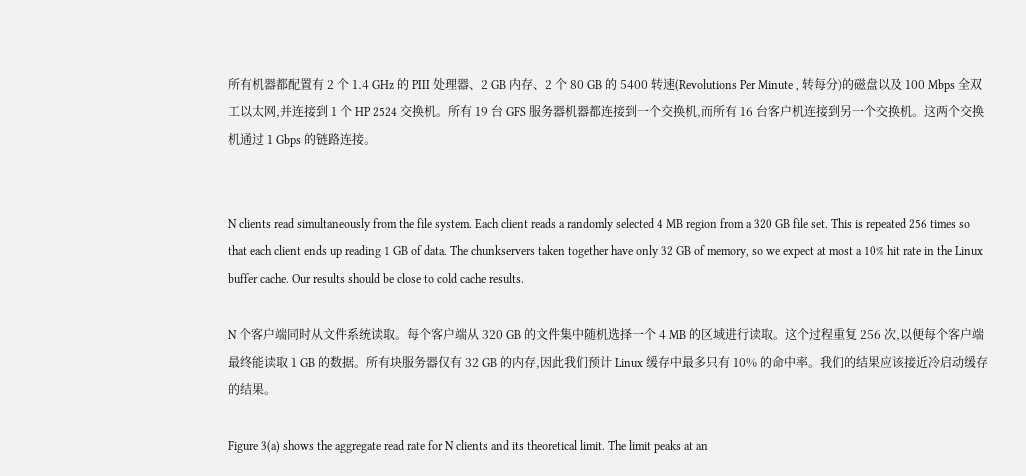所有机器都配置有 2 个 1.4 GHz 的 PIII 处理器、2 GB 内存、2 个 80 GB 的 5400 转速(Revolutions Per Minute , 转每分)的磁盘以及 100 Mbps 全双工以太网,并连接到 1 个 HP 2524 交换机。所有 19 台 GFS 服务器机器都连接到一个交换机,而所有 16 台客户机连接到另一个交换机。这两个交换机通过 1 Gbps 的链路连接。


N clients read simultaneously from the file system. Each client reads a randomly selected 4 MB region from a 320 GB file set. This is repeated 256 times so that each client ends up reading 1 GB of data. The chunkservers taken together have only 32 GB of memory, so we expect at most a 10% hit rate in the Linux buffer cache. Our results should be close to cold cache results.

N 个客户端同时从文件系统读取。每个客户端从 320 GB 的文件集中随机选择一个 4 MB 的区域进行读取。这个过程重复 256 次,以便每个客户端最终能读取 1 GB 的数据。所有块服务器仅有 32 GB 的内存,因此我们预计 Linux 缓存中最多只有 10% 的命中率。我们的结果应该接近冷启动缓存的结果。

Figure 3(a) shows the aggregate read rate for N clients and its theoretical limit. The limit peaks at an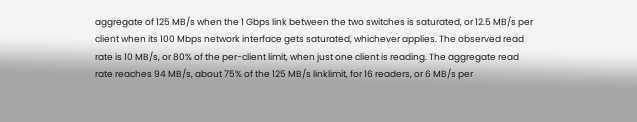aggregate of 125 MB/s when the 1 Gbps link between the two switches is saturated, or 12.5 MB/s per client when its 100 Mbps network interface gets saturated, whichever applies. The observed read rate is 10 MB/s, or 80% of the per-client limit, when just one client is reading. The aggregate read rate reaches 94 MB/s, about 75% of the 125 MB/s linklimit, for 16 readers, or 6 MB/s per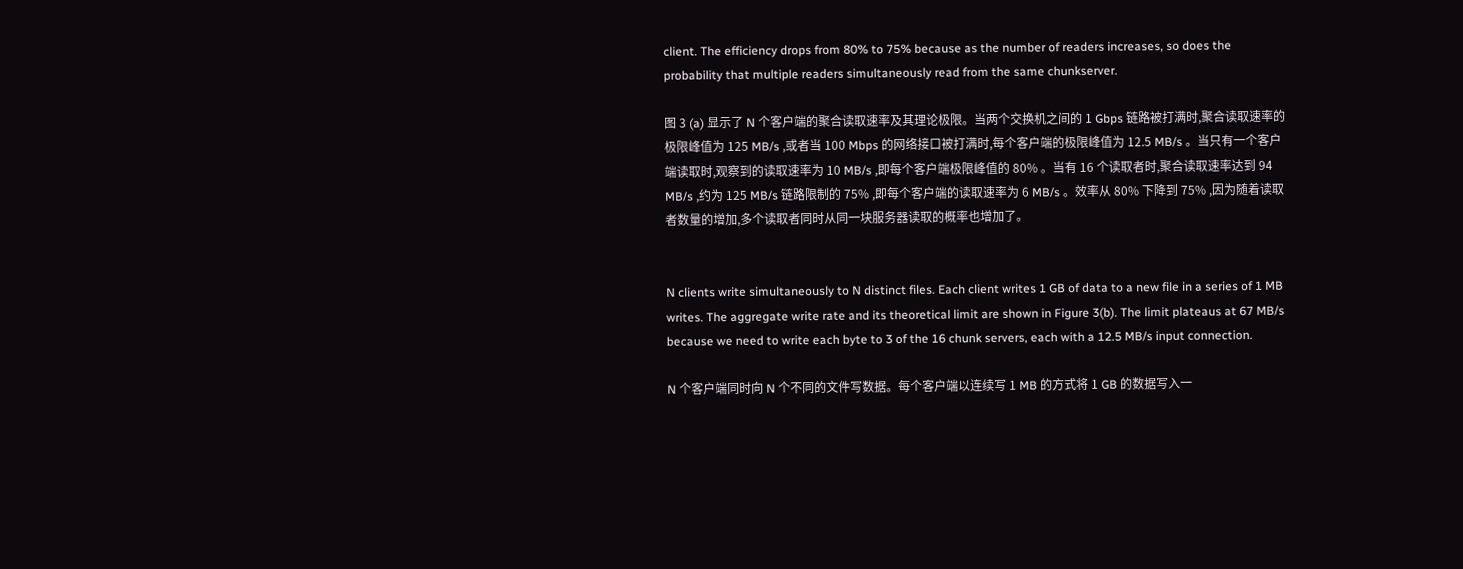client. The efficiency drops from 80% to 75% because as the number of readers increases, so does the probability that multiple readers simultaneously read from the same chunkserver.

图 3 (a) 显示了 N 个客户端的聚合读取速率及其理论极限。当两个交换机之间的 1 Gbps 链路被打满时,聚合读取速率的极限峰值为 125 MB/s ,或者当 100 Mbps 的网络接口被打满时,每个客户端的极限峰值为 12.5 MB/s 。当只有一个客户端读取时,观察到的读取速率为 10 MB/s ,即每个客户端极限峰值的 80% 。当有 16 个读取者时,聚合读取速率达到 94 MB/s ,约为 125 MB/s 链路限制的 75% ,即每个客户端的读取速率为 6 MB/s 。效率从 80% 下降到 75% ,因为随着读取者数量的增加,多个读取者同时从同一块服务器读取的概率也增加了。


N clients write simultaneously to N distinct files. Each client writes 1 GB of data to a new file in a series of 1 MB writes. The aggregate write rate and its theoretical limit are shown in Figure 3(b). The limit plateaus at 67 MB/s because we need to write each byte to 3 of the 16 chunk servers, each with a 12.5 MB/s input connection.

N 个客户端同时向 N 个不同的文件写数据。每个客户端以连续写 1 MB 的方式将 1 GB 的数据写入一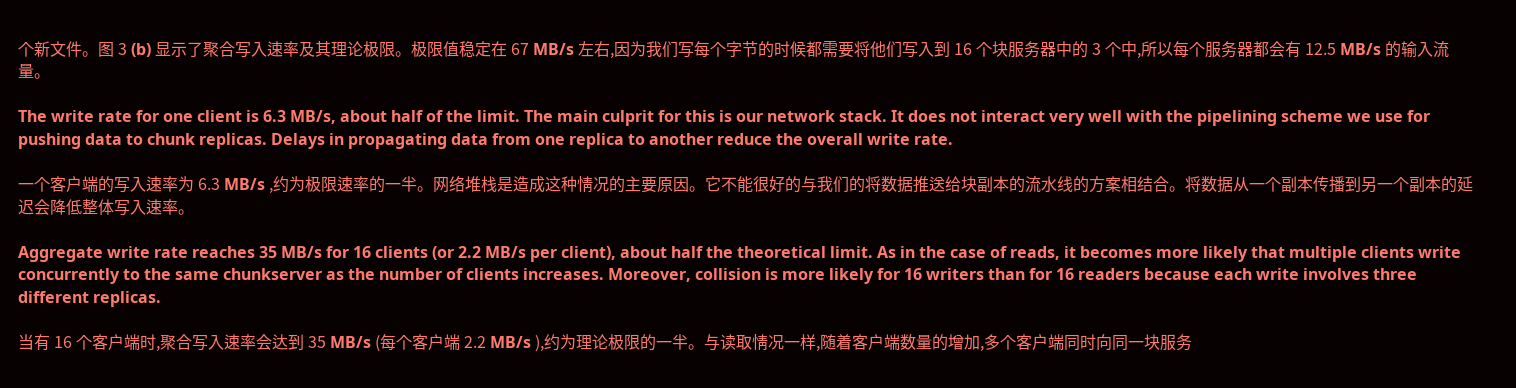个新文件。图 3 (b) 显示了聚合写入速率及其理论极限。极限值稳定在 67 MB/s 左右,因为我们写每个字节的时候都需要将他们写入到 16 个块服务器中的 3 个中,所以每个服务器都会有 12.5 MB/s 的输入流量。

The write rate for one client is 6.3 MB/s, about half of the limit. The main culprit for this is our network stack. It does not interact very well with the pipelining scheme we use for pushing data to chunk replicas. Delays in propagating data from one replica to another reduce the overall write rate.

一个客户端的写入速率为 6.3 MB/s ,约为极限速率的一半。网络堆栈是造成这种情况的主要原因。它不能很好的与我们的将数据推送给块副本的流水线的方案相结合。将数据从一个副本传播到另一个副本的延迟会降低整体写入速率。

Aggregate write rate reaches 35 MB/s for 16 clients (or 2.2 MB/s per client), about half the theoretical limit. As in the case of reads, it becomes more likely that multiple clients write concurrently to the same chunkserver as the number of clients increases. Moreover, collision is more likely for 16 writers than for 16 readers because each write involves three different replicas.

当有 16 个客户端时,聚合写入速率会达到 35 MB/s (每个客户端 2.2 MB/s ),约为理论极限的一半。与读取情况一样,随着客户端数量的增加,多个客户端同时向同一块服务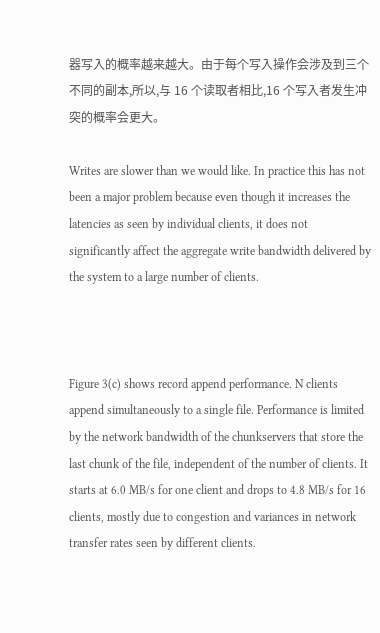器写入的概率越来越大。由于每个写入操作会涉及到三个不同的副本,所以,与 16 个读取者相比,16 个写入者发生冲突的概率会更大。

Writes are slower than we would like. In practice this has not been a major problem because even though it increases the latencies as seen by individual clients, it does not significantly affect the aggregate write bandwidth delivered by the system to a large number of clients.



Figure 3(c) shows record append performance. N clients append simultaneously to a single file. Performance is limited by the network bandwidth of the chunkservers that store the last chunk of the file, independent of the number of clients. It starts at 6.0 MB/s for one client and drops to 4.8 MB/s for 16 clients, mostly due to congestion and variances in network transfer rates seen by different clients.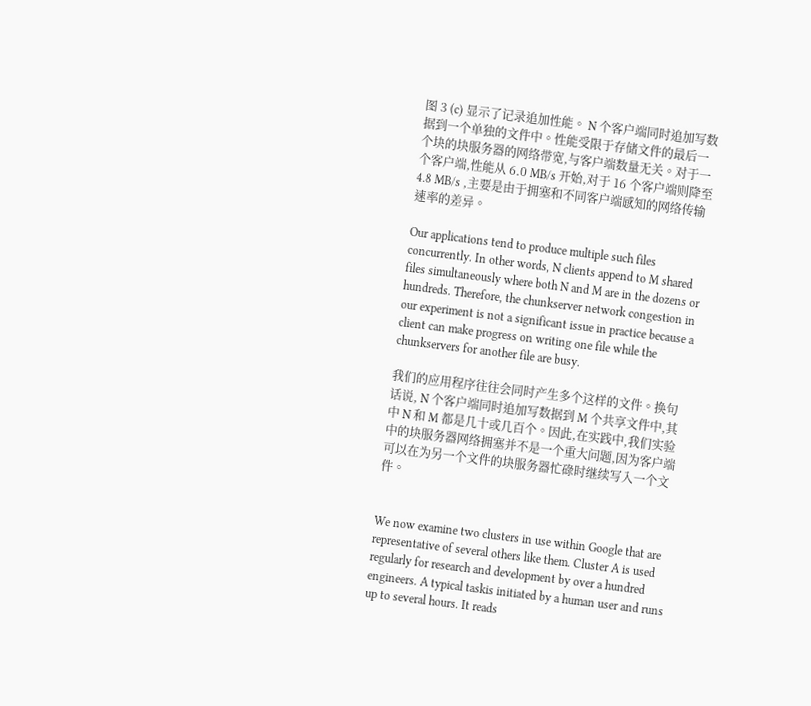图 3 (c) 显示了记录追加性能。 N 个客户端同时追加写数据到一个单独的文件中。性能受限于存储文件的最后一个块的块服务器的网络带宽,与客户端数量无关。对于一个客户端,性能从 6.0 MB/s 开始,对于 16 个客户端则降至 4.8 MB/s ,主要是由于拥塞和不同客户端感知的网络传输速率的差异。

Our applications tend to produce multiple such files concurrently. In other words, N clients append to M shared files simultaneously where both N and M are in the dozens or hundreds. Therefore, the chunkserver network congestion in our experiment is not a significant issue in practice because a client can make progress on writing one file while the chunkservers for another file are busy.

我们的应用程序往往会同时产生多个这样的文件。换句话说, N 个客户端同时追加写数据到 M 个共享文件中,其中 N 和 M 都是几十或几百个。因此,在实践中,我们实验中的块服务器网络拥塞并不是一个重大问题,因为客户端可以在为另一个文件的块服务器忙碌时继续写入一个文件。


We now examine two clusters in use within Google that are representative of several others like them. Cluster A is used regularly for research and development by over a hundred engineers. A typical taskis initiated by a human user and runs up to several hours. It reads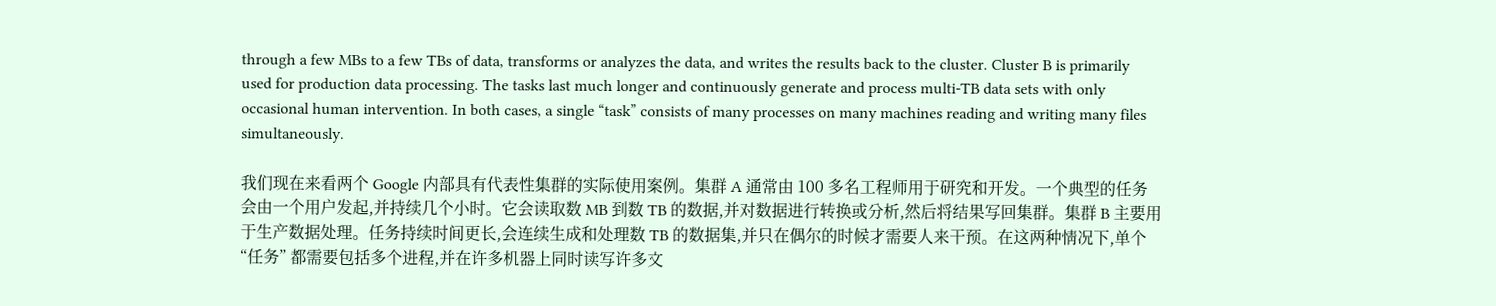through a few MBs to a few TBs of data, transforms or analyzes the data, and writes the results back to the cluster. Cluster B is primarily used for production data processing. The tasks last much longer and continuously generate and process multi-TB data sets with only occasional human intervention. In both cases, a single “task” consists of many processes on many machines reading and writing many files simultaneously.

我们现在来看两个 Google 内部具有代表性集群的实际使用案例。集群 A 通常由 100 多名工程师用于研究和开发。一个典型的任务会由一个用户发起,并持续几个小时。它会读取数 MB 到数 TB 的数据,并对数据进行转换或分析,然后将结果写回集群。集群 B 主要用于生产数据处理。任务持续时间更长,会连续生成和处理数 TB 的数据集,并只在偶尔的时候才需要人来干预。在这两种情况下,单个 “任务” 都需要包括多个进程,并在许多机器上同时读写许多文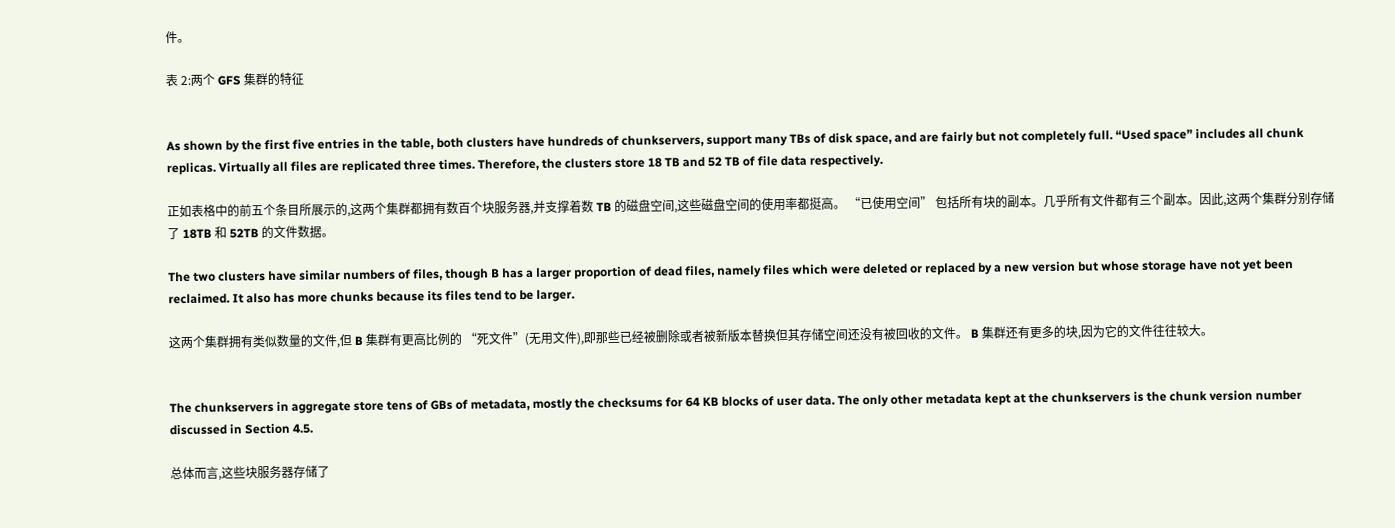件。

表 2:两个 GFS 集群的特征


As shown by the first five entries in the table, both clusters have hundreds of chunkservers, support many TBs of disk space, and are fairly but not completely full. “Used space” includes all chunk replicas. Virtually all files are replicated three times. Therefore, the clusters store 18 TB and 52 TB of file data respectively.

正如表格中的前五个条目所展示的,这两个集群都拥有数百个块服务器,并支撑着数 TB 的磁盘空间,这些磁盘空间的使用率都挺高。 “已使用空间” 包括所有块的副本。几乎所有文件都有三个副本。因此,这两个集群分别存储了 18TB 和 52TB 的文件数据。

The two clusters have similar numbers of files, though B has a larger proportion of dead files, namely files which were deleted or replaced by a new version but whose storage have not yet been reclaimed. It also has more chunks because its files tend to be larger.

这两个集群拥有类似数量的文件,但 B 集群有更高比例的 “死文件”(无用文件),即那些已经被删除或者被新版本替换但其存储空间还没有被回收的文件。 B 集群还有更多的块,因为它的文件往往较大。


The chunkservers in aggregate store tens of GBs of metadata, mostly the checksums for 64 KB blocks of user data. The only other metadata kept at the chunkservers is the chunk version number discussed in Section 4.5.

总体而言,这些块服务器存储了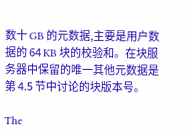数十 GB 的元数据,主要是用户数据的 64 KB 块的校验和。在块服务器中保留的唯一其他元数据是第 4.5 节中讨论的块版本号。

The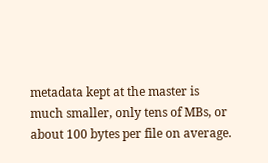metadata kept at the master is much smaller, only tens of MBs, or about 100 bytes per file on average.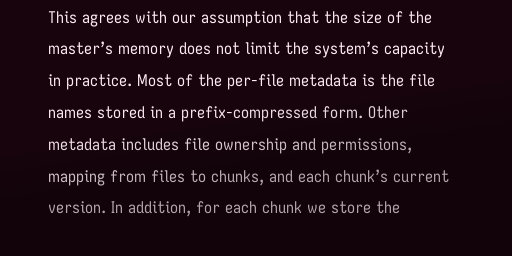This agrees with our assumption that the size of the master’s memory does not limit the system’s capacity in practice. Most of the per-file metadata is the file names stored in a prefix-compressed form. Other metadata includes file ownership and permissions, mapping from files to chunks, and each chunk’s current version. In addition, for each chunk we store the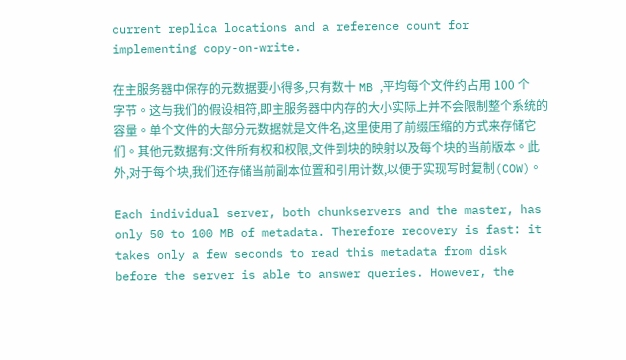current replica locations and a reference count for implementing copy-on-write.

在主服务器中保存的元数据要小得多,只有数十 MB ,平均每个文件约占用 100 个字节。这与我们的假设相符,即主服务器中内存的大小实际上并不会限制整个系统的容量。单个文件的大部分元数据就是文件名,这里使用了前缀压缩的方式来存储它们。其他元数据有:文件所有权和权限,文件到块的映射以及每个块的当前版本。此外,对于每个块,我们还存储当前副本位置和引用计数,以便于实现写时复制(COW)。

Each individual server, both chunkservers and the master, has only 50 to 100 MB of metadata. Therefore recovery is fast: it takes only a few seconds to read this metadata from disk before the server is able to answer queries. However, the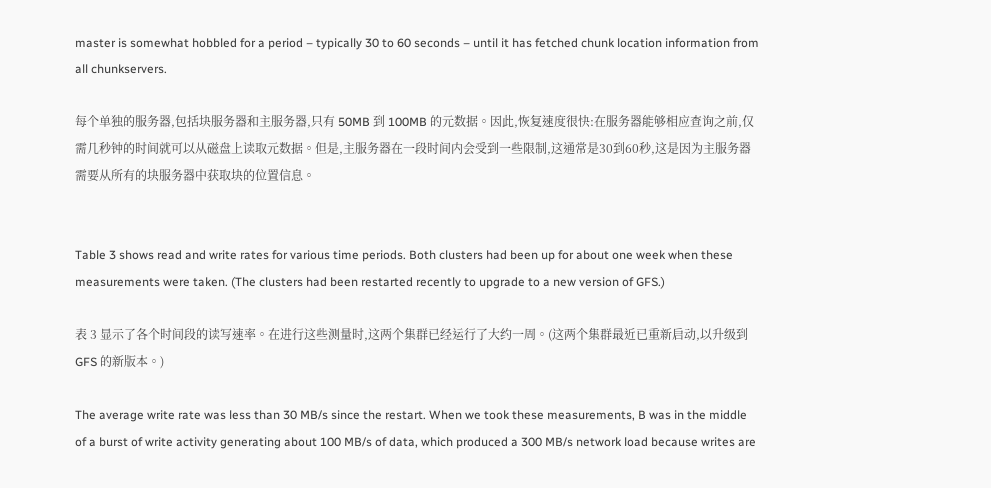master is somewhat hobbled for a period – typically 30 to 60 seconds – until it has fetched chunk location information from all chunkservers.

每个单独的服务器,包括块服务器和主服务器,只有 50MB 到 100MB 的元数据。因此,恢复速度很快:在服务器能够相应查询之前,仅需几秒钟的时间就可以从磁盘上读取元数据。但是,主服务器在一段时间内会受到一些限制,这通常是30到60秒,这是因为主服务器需要从所有的块服务器中获取块的位置信息。


Table 3 shows read and write rates for various time periods. Both clusters had been up for about one week when these measurements were taken. (The clusters had been restarted recently to upgrade to a new version of GFS.)

表 3 显示了各个时间段的读写速率。在进行这些测量时,这两个集群已经运行了大约一周。(这两个集群最近已重新启动,以升级到 GFS 的新版本。)

The average write rate was less than 30 MB/s since the restart. When we took these measurements, B was in the middle of a burst of write activity generating about 100 MB/s of data, which produced a 300 MB/s network load because writes are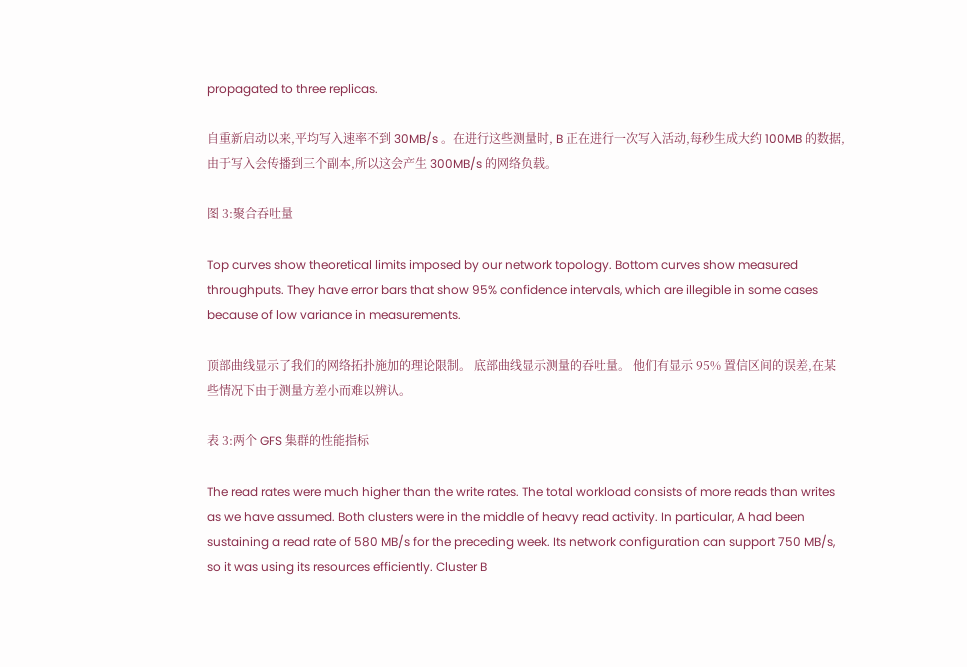propagated to three replicas.

自重新启动以来,平均写入速率不到 30MB/s 。在进行这些测量时, B 正在进行一次写入活动,每秒生成大约 100MB 的数据,由于写入会传播到三个副本,所以这会产生 300MB/s 的网络负载。

图 3:聚合吞吐量

Top curves show theoretical limits imposed by our network topology. Bottom curves show measured throughputs. They have error bars that show 95% confidence intervals, which are illegible in some cases because of low variance in measurements.

顶部曲线显示了我们的网络拓扑施加的理论限制。 底部曲线显示测量的吞吐量。 他们有显示 95% 置信区间的误差,在某些情况下由于测量方差小而难以辨认。

表 3:两个 GFS 集群的性能指标

The read rates were much higher than the write rates. The total workload consists of more reads than writes as we have assumed. Both clusters were in the middle of heavy read activity. In particular, A had been sustaining a read rate of 580 MB/s for the preceding week. Its network configuration can support 750 MB/s, so it was using its resources efficiently. Cluster B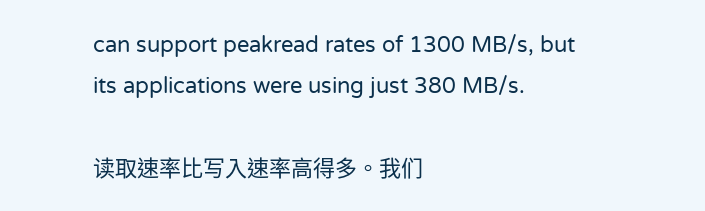can support peakread rates of 1300 MB/s, but its applications were using just 380 MB/s.

读取速率比写入速率高得多。我们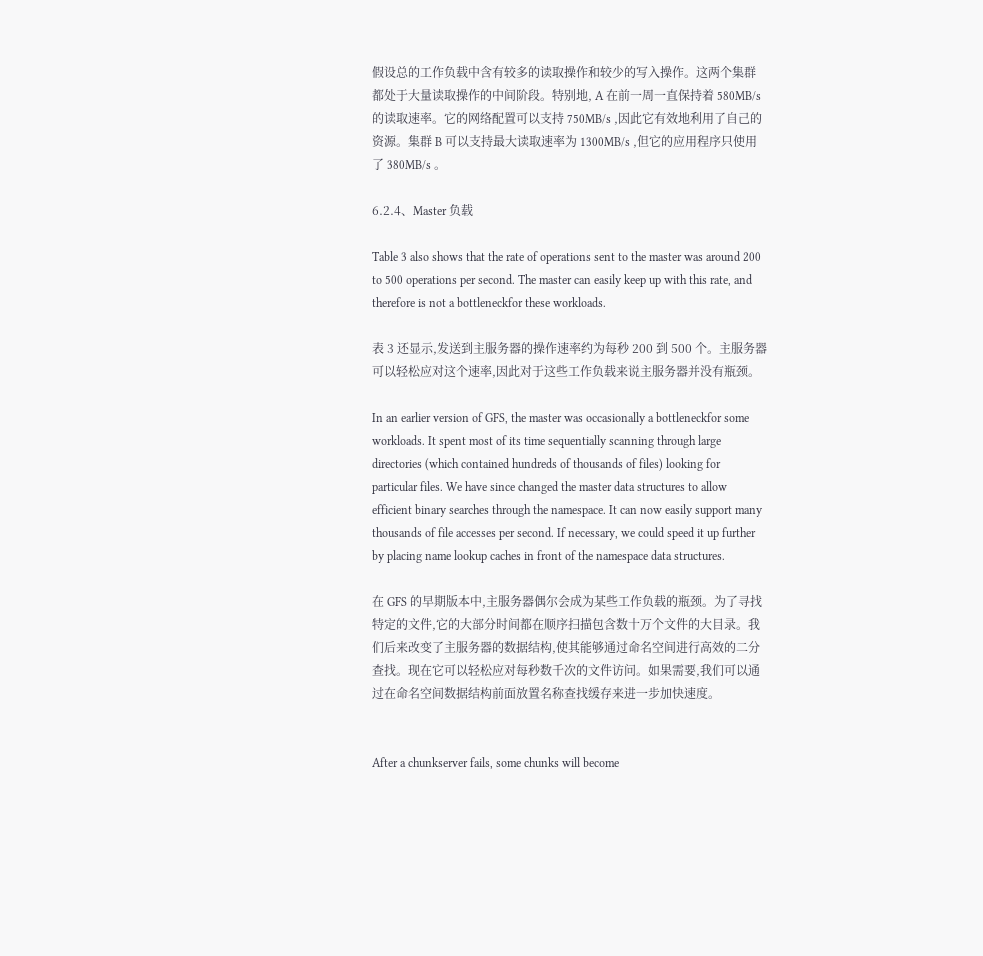假设总的工作负载中含有较多的读取操作和较少的写入操作。这两个集群都处于大量读取操作的中间阶段。特别地, A 在前一周一直保持着 580MB/s 的读取速率。它的网络配置可以支持 750MB/s ,因此它有效地利用了自己的资源。集群 B 可以支持最大读取速率为 1300MB/s ,但它的应用程序只使用了 380MB/s 。

6.2.4、Master 负载

Table 3 also shows that the rate of operations sent to the master was around 200 to 500 operations per second. The master can easily keep up with this rate, and therefore is not a bottleneckfor these workloads.

表 3 还显示,发送到主服务器的操作速率约为每秒 200 到 500 个。主服务器可以轻松应对这个速率,因此对于这些工作负载来说主服务器并没有瓶颈。

In an earlier version of GFS, the master was occasionally a bottleneckfor some workloads. It spent most of its time sequentially scanning through large directories (which contained hundreds of thousands of files) looking for particular files. We have since changed the master data structures to allow efficient binary searches through the namespace. It can now easily support many thousands of file accesses per second. If necessary, we could speed it up further by placing name lookup caches in front of the namespace data structures.

在 GFS 的早期版本中,主服务器偶尔会成为某些工作负载的瓶颈。为了寻找特定的文件,它的大部分时间都在顺序扫描包含数十万个文件的大目录。我们后来改变了主服务器的数据结构,使其能够通过命名空间进行高效的二分查找。现在它可以轻松应对每秒数千次的文件访问。如果需要,我们可以通过在命名空间数据结构前面放置名称查找缓存来进一步加快速度。


After a chunkserver fails, some chunks will become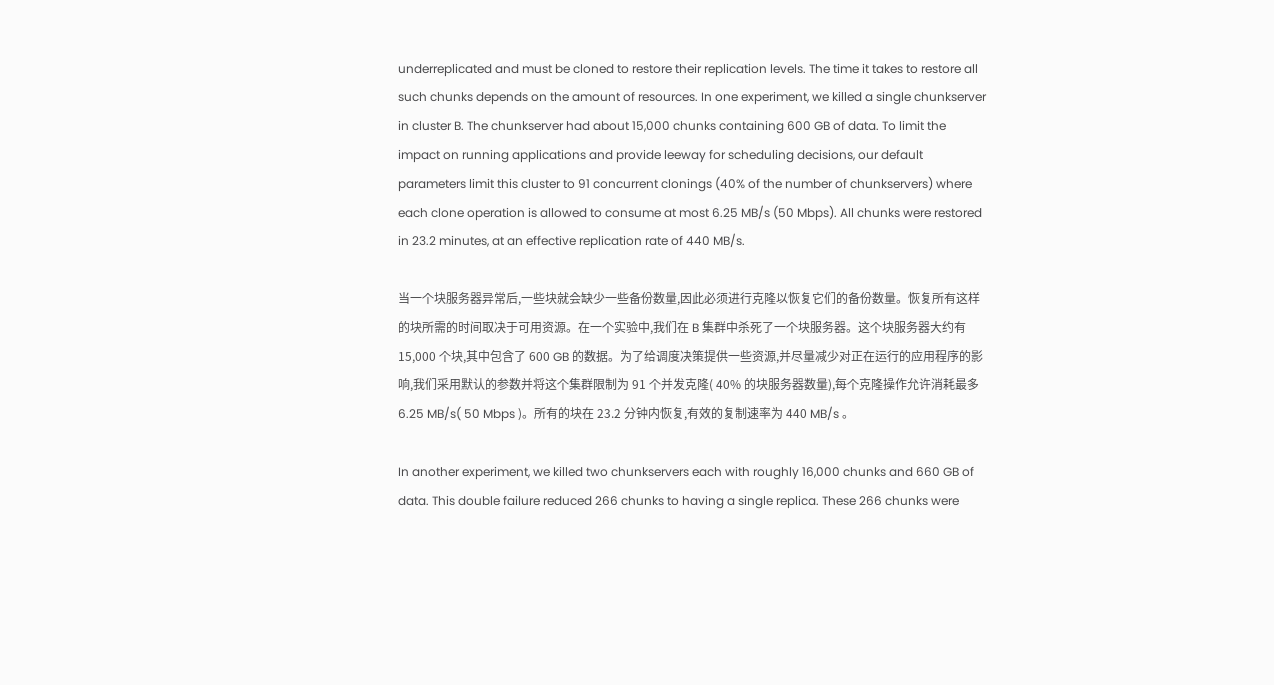underreplicated and must be cloned to restore their replication levels. The time it takes to restore all such chunks depends on the amount of resources. In one experiment, we killed a single chunkserver in cluster B. The chunkserver had about 15,000 chunks containing 600 GB of data. To limit the impact on running applications and provide leeway for scheduling decisions, our default parameters limit this cluster to 91 concurrent clonings (40% of the number of chunkservers) where each clone operation is allowed to consume at most 6.25 MB/s (50 Mbps). All chunks were restored in 23.2 minutes, at an effective replication rate of 440 MB/s.

当一个块服务器异常后,一些块就会缺少一些备份数量,因此必须进行克隆以恢复它们的备份数量。恢复所有这样的块所需的时间取决于可用资源。在一个实验中,我们在 B 集群中杀死了一个块服务器。这个块服务器大约有 15,000 个块,其中包含了 600 GB 的数据。为了给调度决策提供一些资源,并尽量减少对正在运行的应用程序的影响,我们采用默认的参数并将这个集群限制为 91 个并发克隆( 40% 的块服务器数量),每个克隆操作允许消耗最多 6.25 MB/s( 50 Mbps )。所有的块在 23.2 分钟内恢复,有效的复制速率为 440 MB/s 。

In another experiment, we killed two chunkservers each with roughly 16,000 chunks and 660 GB of data. This double failure reduced 266 chunks to having a single replica. These 266 chunks were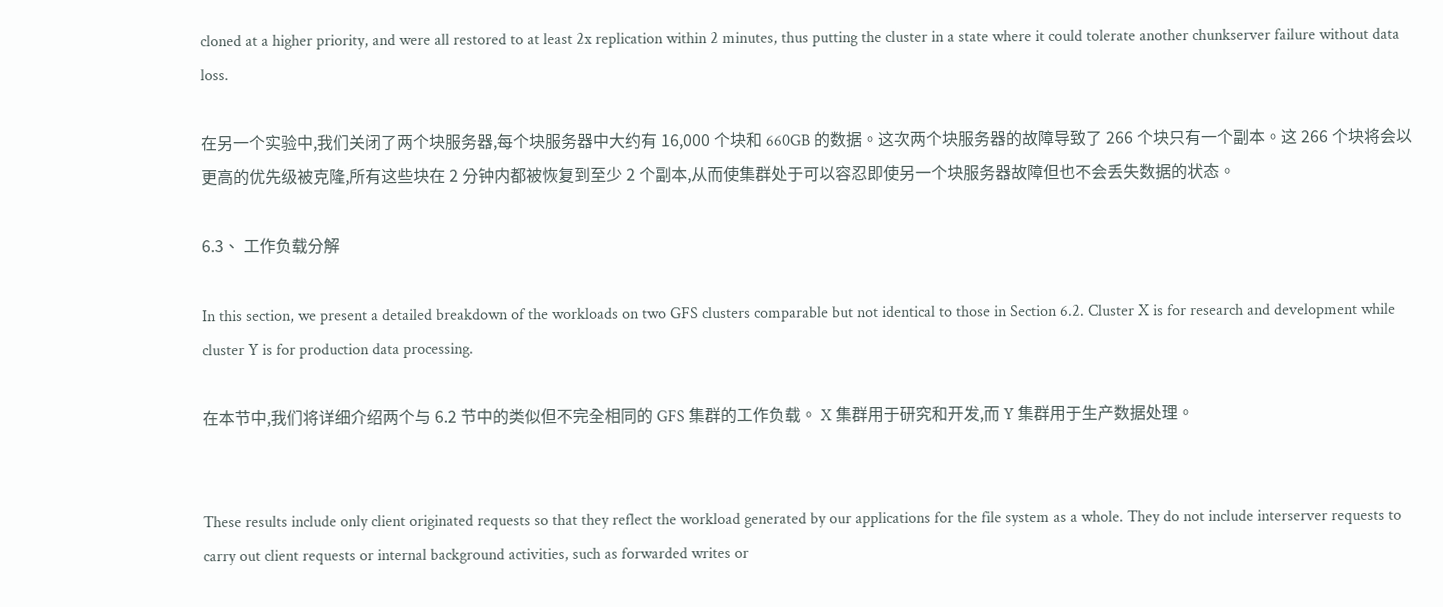cloned at a higher priority, and were all restored to at least 2x replication within 2 minutes, thus putting the cluster in a state where it could tolerate another chunkserver failure without data loss.

在另一个实验中,我们关闭了两个块服务器,每个块服务器中大约有 16,000 个块和 660GB 的数据。这次两个块服务器的故障导致了 266 个块只有一个副本。这 266 个块将会以更高的优先级被克隆,所有这些块在 2 分钟内都被恢复到至少 2 个副本,从而使集群处于可以容忍即使另一个块服务器故障但也不会丢失数据的状态。

6.3、 工作负载分解

In this section, we present a detailed breakdown of the workloads on two GFS clusters comparable but not identical to those in Section 6.2. Cluster X is for research and development while cluster Y is for production data processing.

在本节中,我们将详细介绍两个与 6.2 节中的类似但不完全相同的 GFS 集群的工作负载。 X 集群用于研究和开发,而 Y 集群用于生产数据处理。


These results include only client originated requests so that they reflect the workload generated by our applications for the file system as a whole. They do not include interserver requests to carry out client requests or internal background activities, such as forwarded writes or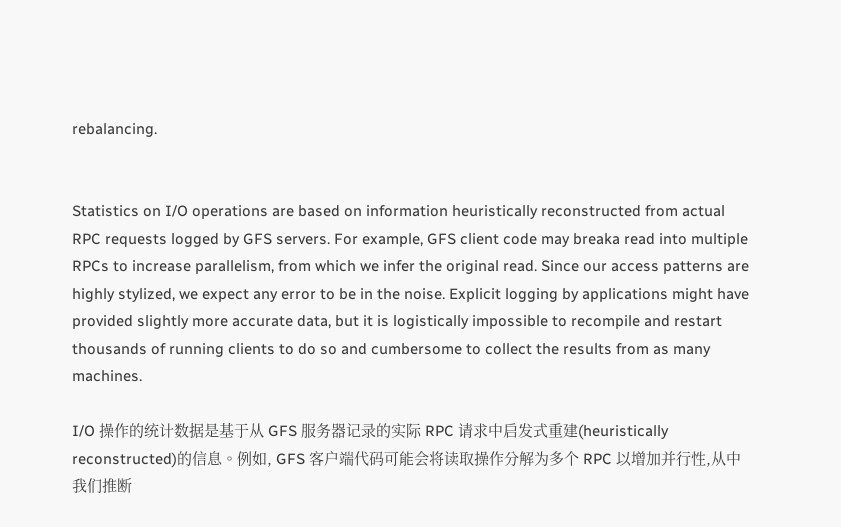rebalancing.


Statistics on I/O operations are based on information heuristically reconstructed from actual RPC requests logged by GFS servers. For example, GFS client code may breaka read into multiple RPCs to increase parallelism, from which we infer the original read. Since our access patterns are highly stylized, we expect any error to be in the noise. Explicit logging by applications might have provided slightly more accurate data, but it is logistically impossible to recompile and restart thousands of running clients to do so and cumbersome to collect the results from as many machines.

I/O 操作的统计数据是基于从 GFS 服务器记录的实际 RPC 请求中启发式重建(heuristically reconstructed)的信息。例如, GFS 客户端代码可能会将读取操作分解为多个 RPC 以增加并行性,从中我们推断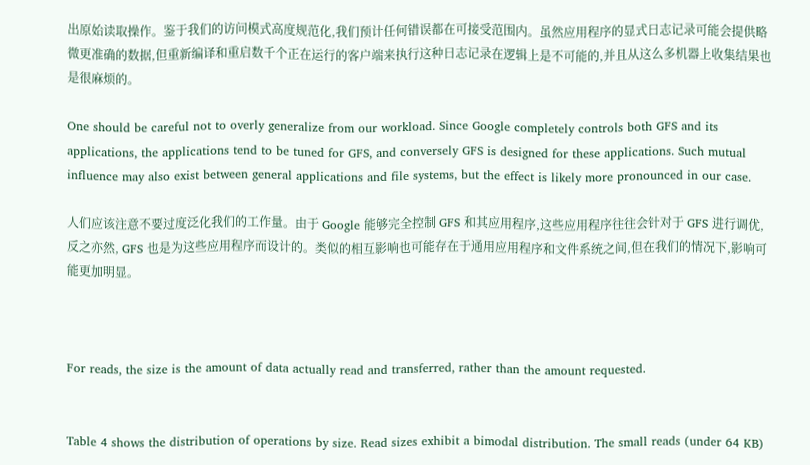出原始读取操作。鉴于我们的访问模式高度规范化,我们预计任何错误都在可接受范围内。虽然应用程序的显式日志记录可能会提供略微更准确的数据,但重新编译和重启数千个正在运行的客户端来执行这种日志记录在逻辑上是不可能的,并且从这么多机器上收集结果也是很麻烦的。

One should be careful not to overly generalize from our workload. Since Google completely controls both GFS and its applications, the applications tend to be tuned for GFS, and conversely GFS is designed for these applications. Such mutual influence may also exist between general applications and file systems, but the effect is likely more pronounced in our case.

人们应该注意不要过度泛化我们的工作量。由于 Google 能够完全控制 GFS 和其应用程序,这些应用程序往往会针对于 GFS 进行调优,反之亦然, GFS 也是为这些应用程序而设计的。类似的相互影响也可能存在于通用应用程序和文件系统之间,但在我们的情况下,影响可能更加明显。



For reads, the size is the amount of data actually read and transferred, rather than the amount requested.


Table 4 shows the distribution of operations by size. Read sizes exhibit a bimodal distribution. The small reads (under 64 KB)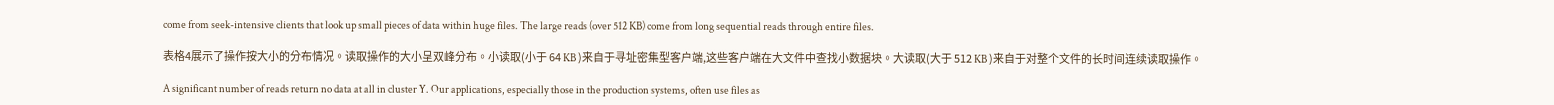come from seek-intensive clients that look up small pieces of data within huge files. The large reads (over 512 KB) come from long sequential reads through entire files.

表格4展示了操作按大小的分布情况。读取操作的大小呈双峰分布。小读取(小于 64 KB )来自于寻址密集型客户端,这些客户端在大文件中查找小数据块。大读取(大于 512 KB )来自于对整个文件的长时间连续读取操作。

A significant number of reads return no data at all in cluster Y. Our applications, especially those in the production systems, often use files as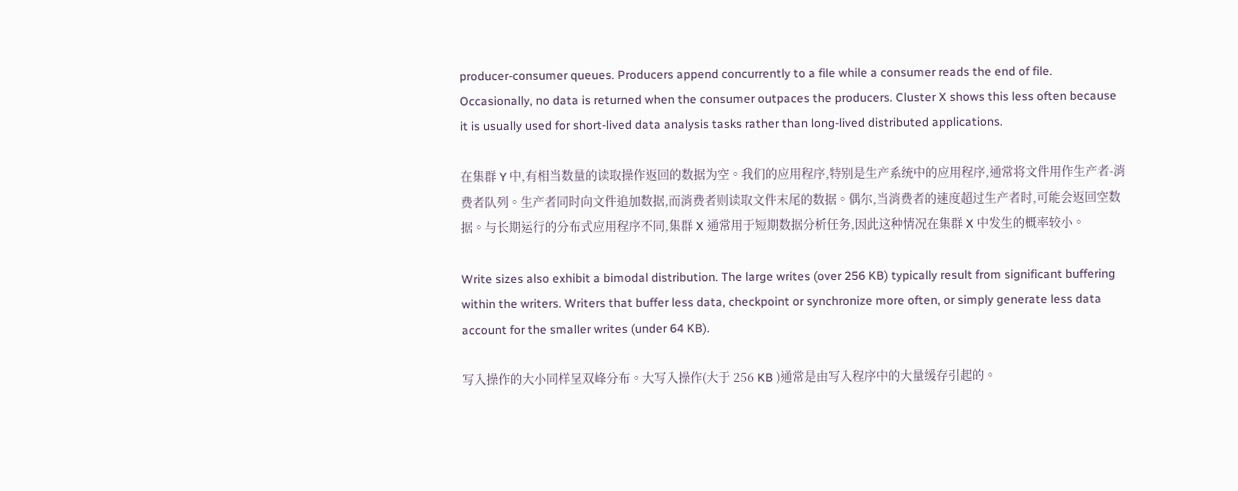producer-consumer queues. Producers append concurrently to a file while a consumer reads the end of file. Occasionally, no data is returned when the consumer outpaces the producers. Cluster X shows this less often because it is usually used for short-lived data analysis tasks rather than long-lived distributed applications.

在集群 Y 中,有相当数量的读取操作返回的数据为空。我们的应用程序,特别是生产系统中的应用程序,通常将文件用作生产者-消费者队列。生产者同时向文件追加数据,而消费者则读取文件末尾的数据。偶尔,当消费者的速度超过生产者时,可能会返回空数据。与长期运行的分布式应用程序不同,集群 X 通常用于短期数据分析任务,因此这种情况在集群 X 中发生的概率较小。

Write sizes also exhibit a bimodal distribution. The large writes (over 256 KB) typically result from significant buffering within the writers. Writers that buffer less data, checkpoint or synchronize more often, or simply generate less data account for the smaller writes (under 64 KB).

写入操作的大小同样呈双峰分布。大写入操作(大于 256 KB )通常是由写入程序中的大量缓存引起的。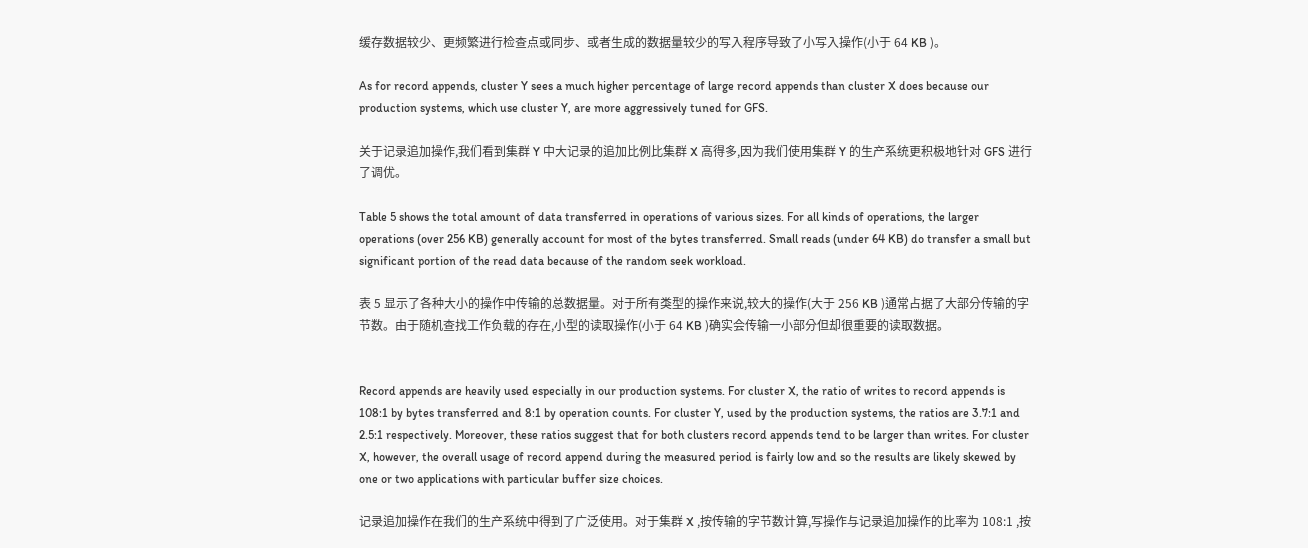缓存数据较少、更频繁进行检查点或同步、或者生成的数据量较少的写入程序导致了小写入操作(小于 64 KB )。

As for record appends, cluster Y sees a much higher percentage of large record appends than cluster X does because our production systems, which use cluster Y, are more aggressively tuned for GFS.

关于记录追加操作,我们看到集群 Y 中大记录的追加比例比集群 X 高得多,因为我们使用集群 Y 的生产系统更积极地针对 GFS 进行了调优。

Table 5 shows the total amount of data transferred in operations of various sizes. For all kinds of operations, the larger operations (over 256 KB) generally account for most of the bytes transferred. Small reads (under 64 KB) do transfer a small but significant portion of the read data because of the random seek workload.

表 5 显示了各种大小的操作中传输的总数据量。对于所有类型的操作来说,较大的操作(大于 256 KB )通常占据了大部分传输的字节数。由于随机查找工作负载的存在,小型的读取操作(小于 64 KB )确实会传输一小部分但却很重要的读取数据。


Record appends are heavily used especially in our production systems. For cluster X, the ratio of writes to record appends is 108:1 by bytes transferred and 8:1 by operation counts. For cluster Y, used by the production systems, the ratios are 3.7:1 and 2.5:1 respectively. Moreover, these ratios suggest that for both clusters record appends tend to be larger than writes. For cluster X, however, the overall usage of record append during the measured period is fairly low and so the results are likely skewed by one or two applications with particular buffer size choices.

记录追加操作在我们的生产系统中得到了广泛使用。对于集群 X ,按传输的字节数计算,写操作与记录追加操作的比率为 108:1 ,按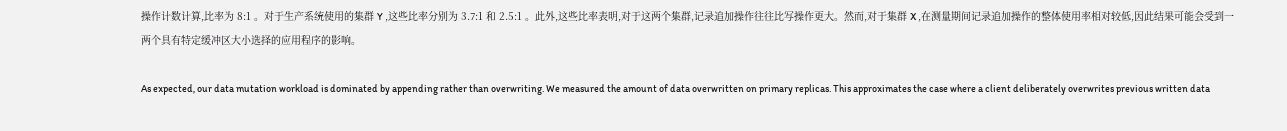操作计数计算,比率为 8:1 。对于生产系统使用的集群 Y ,这些比率分别为 3.7:1 和 2.5:1 。此外,这些比率表明,对于这两个集群,记录追加操作往往比写操作更大。然而,对于集群 X ,在测量期间记录追加操作的整体使用率相对较低,因此结果可能会受到一两个具有特定缓冲区大小选择的应用程序的影响。

As expected, our data mutation workload is dominated by appending rather than overwriting. We measured the amount of data overwritten on primary replicas. This approximates the case where a client deliberately overwrites previous written data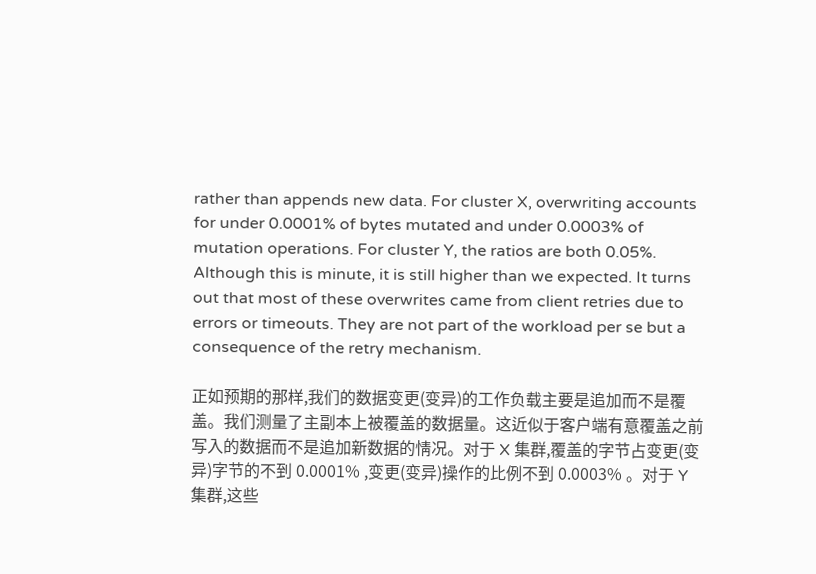rather than appends new data. For cluster X, overwriting accounts for under 0.0001% of bytes mutated and under 0.0003% of mutation operations. For cluster Y, the ratios are both 0.05%. Although this is minute, it is still higher than we expected. It turns out that most of these overwrites came from client retries due to errors or timeouts. They are not part of the workload per se but a consequence of the retry mechanism.

正如预期的那样,我们的数据变更(变异)的⼯作负载主要是追加⽽不是覆盖。我们测量了主副本上被覆盖的数据量。这近似于客户端有意覆盖之前写入的数据而不是追加新数据的情况。对于 X 集群,覆盖的字节占变更(变异)字节的不到 0.0001% ,变更(变异)操作的比例不到 0.0003% 。对于 Y 集群,这些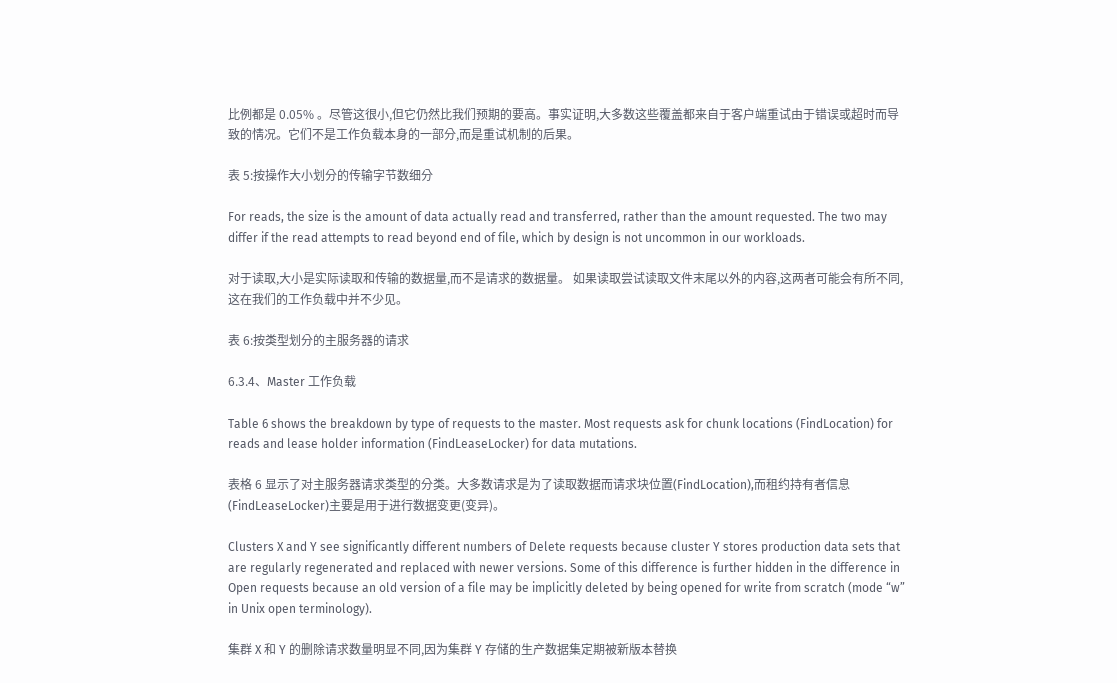比例都是 0.05% 。尽管这很小,但它仍然比我们预期的要高。事实证明,大多数这些覆盖都来自于客户端重试由于错误或超时而导致的情况。它们不是工作负载本身的一部分,而是重试机制的后果。

表 5:按操作大小划分的传输字节数细分

For reads, the size is the amount of data actually read and transferred, rather than the amount requested. The two may differ if the read attempts to read beyond end of file, which by design is not uncommon in our workloads.

对于读取,大小是实际读取和传输的数据量,而不是请求的数据量。 如果读取尝试读取文件末尾以外的内容,这两者可能会有所不同,这在我们的工作负载中并不少见。

表 6:按类型划分的主服务器的请求

6.3.4、Master 工作负载

Table 6 shows the breakdown by type of requests to the master. Most requests ask for chunk locations (FindLocation) for reads and lease holder information (FindLeaseLocker) for data mutations.

表格 6 显示了对主服务器请求类型的分类。大多数请求是为了读取数据而请求块位置(FindLocation),而租约持有者信息(FindLeaseLocker)主要是用于进行数据变更(变异)。

Clusters X and Y see significantly different numbers of Delete requests because cluster Y stores production data sets that are regularly regenerated and replaced with newer versions. Some of this difference is further hidden in the difference in Open requests because an old version of a file may be implicitly deleted by being opened for write from scratch (mode “w” in Unix open terminology).

集群 X 和 Y 的删除请求数量明显不同,因为集群 Y 存储的生产数据集定期被新版本替换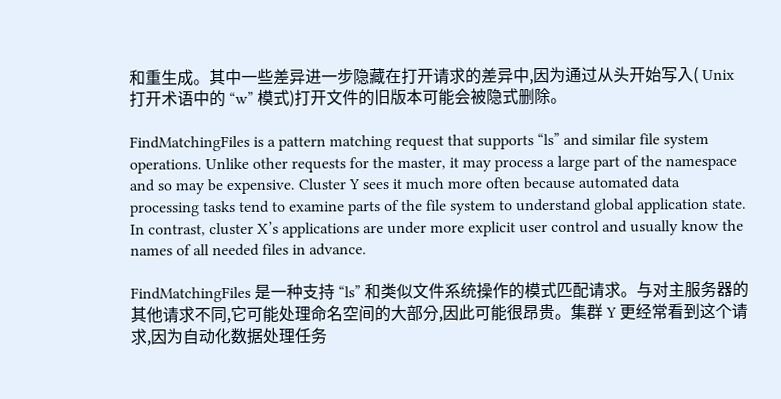和重生成。其中一些差异进一步隐藏在打开请求的差异中,因为通过从头开始写入( Unix 打开术语中的 “w” 模式)打开文件的旧版本可能会被隐式删除。

FindMatchingFiles is a pattern matching request that supports “ls” and similar file system operations. Unlike other requests for the master, it may process a large part of the namespace and so may be expensive. Cluster Y sees it much more often because automated data processing tasks tend to examine parts of the file system to understand global application state. In contrast, cluster X’s applications are under more explicit user control and usually know the names of all needed files in advance.

FindMatchingFiles 是一种支持 “ls” 和类似文件系统操作的模式匹配请求。与对主服务器的其他请求不同,它可能处理命名空间的大部分,因此可能很昂贵。集群 Y 更经常看到这个请求,因为自动化数据处理任务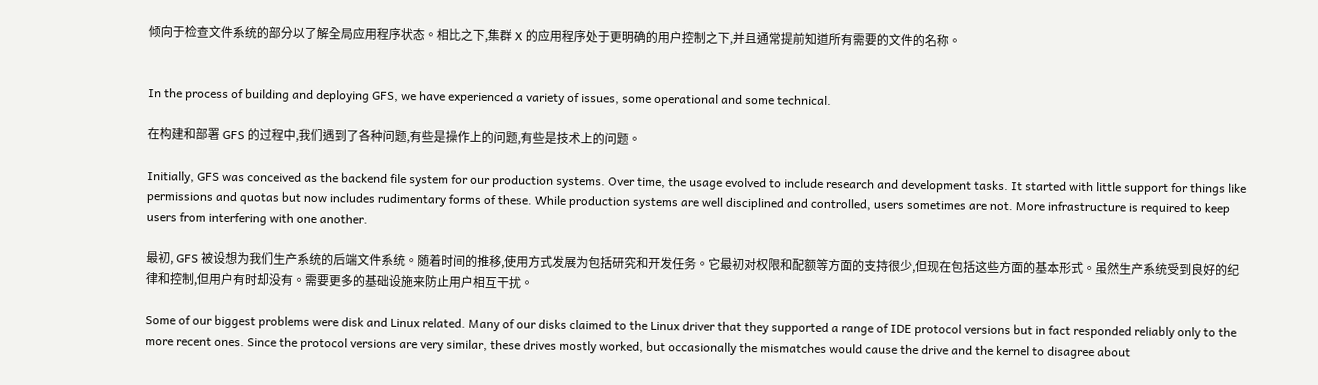倾向于检查文件系统的部分以了解全局应用程序状态。相比之下,集群 X 的应用程序处于更明确的用户控制之下,并且通常提前知道所有需要的⽂件的名称。


In the process of building and deploying GFS, we have experienced a variety of issues, some operational and some technical.

在构建和部署 GFS 的过程中,我们遇到了各种问题,有些是操作上的问题,有些是技术上的问题。

Initially, GFS was conceived as the backend file system for our production systems. Over time, the usage evolved to include research and development tasks. It started with little support for things like permissions and quotas but now includes rudimentary forms of these. While production systems are well disciplined and controlled, users sometimes are not. More infrastructure is required to keep users from interfering with one another.

最初, GFS 被设想为我们生产系统的后端文件系统。随着时间的推移,使用方式发展为包括研究和开发任务。它最初对权限和配额等方面的支持很少,但现在包括这些方面的基本形式。虽然生产系统受到良好的纪律和控制,但用户有时却没有。需要更多的基础设施来防止用户相互干扰。

Some of our biggest problems were disk and Linux related. Many of our disks claimed to the Linux driver that they supported a range of IDE protocol versions but in fact responded reliably only to the more recent ones. Since the protocol versions are very similar, these drives mostly worked, but occasionally the mismatches would cause the drive and the kernel to disagree about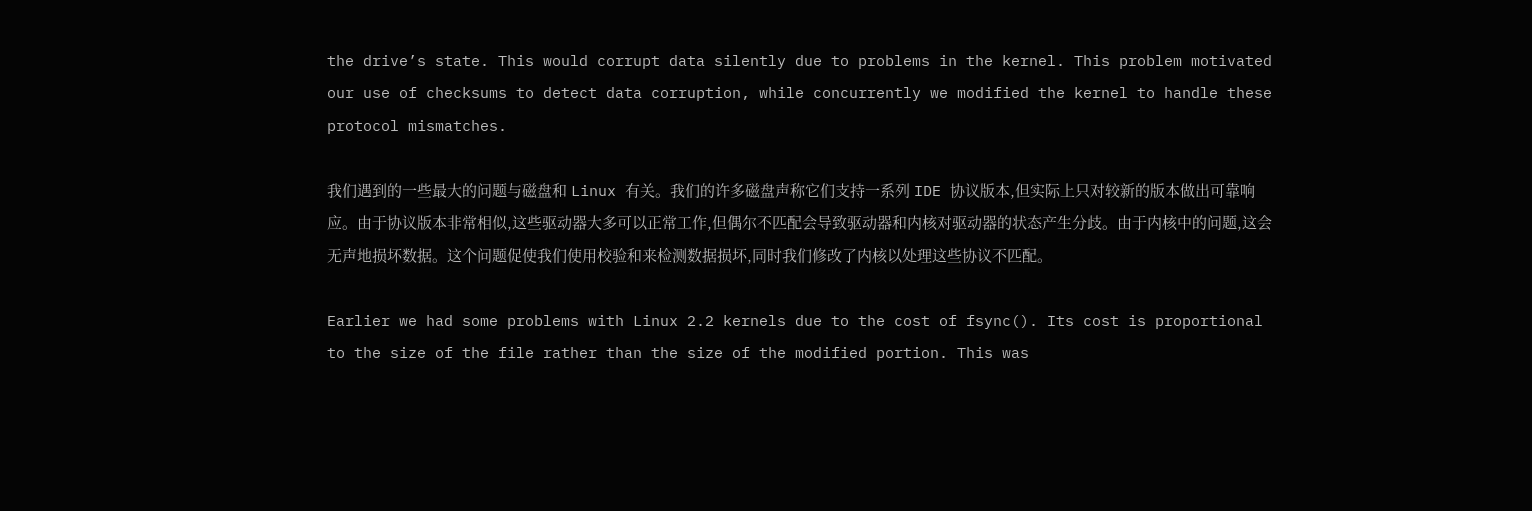the drive’s state. This would corrupt data silently due to problems in the kernel. This problem motivated our use of checksums to detect data corruption, while concurrently we modified the kernel to handle these protocol mismatches.

我们遇到的一些最大的问题与磁盘和 Linux 有关。我们的许多磁盘声称它们支持一系列 IDE 协议版本,但实际上只对较新的版本做出可靠响应。由于协议版本非常相似,这些驱动器大多可以正常工作,但偶尔不匹配会导致驱动器和内核对驱动器的状态产生分歧。由于内核中的问题,这会无声地损坏数据。这个问题促使我们使用校验和来检测数据损坏,同时我们修改了内核以处理这些协议不匹配。

Earlier we had some problems with Linux 2.2 kernels due to the cost of fsync(). Its cost is proportional to the size of the file rather than the size of the modified portion. This was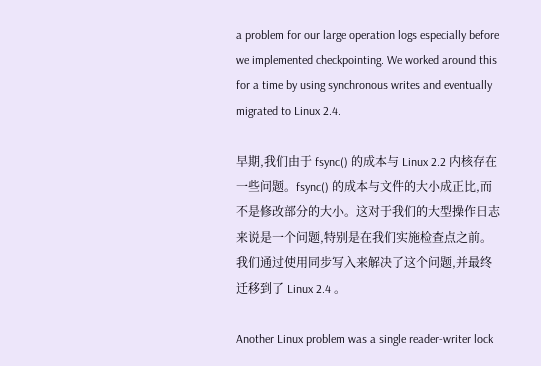a problem for our large operation logs especially before we implemented checkpointing. We worked around this for a time by using synchronous writes and eventually migrated to Linux 2.4.

早期,我们由于 fsync() 的成本与 Linux 2.2 内核存在一些问题。fsync() 的成本与文件的大小成正比,而不是修改部分的大小。这对于我们的大型操作日志来说是一个问题,特别是在我们实施检查点之前。我们通过使用同步写入来解决了这个问题,并最终迁移到了 Linux 2.4 。

Another Linux problem was a single reader-writer lock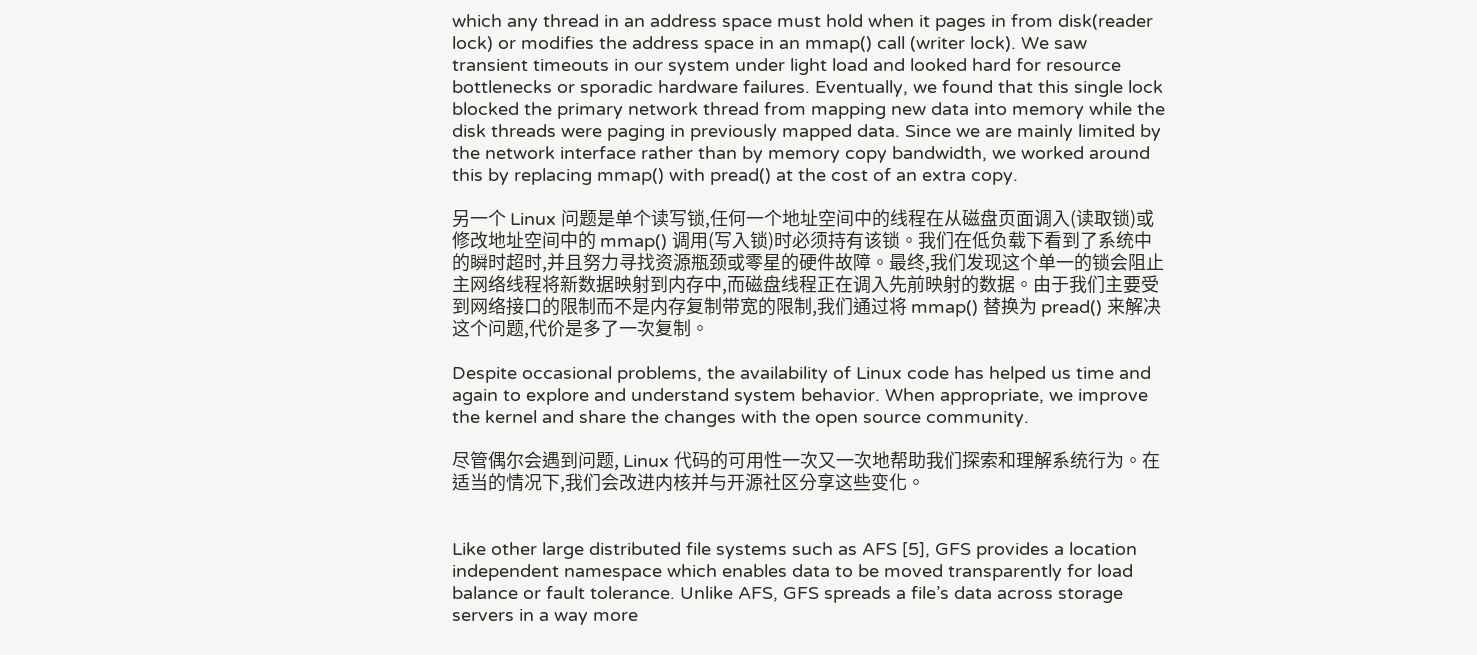which any thread in an address space must hold when it pages in from disk(reader lock) or modifies the address space in an mmap() call (writer lock). We saw transient timeouts in our system under light load and looked hard for resource bottlenecks or sporadic hardware failures. Eventually, we found that this single lock blocked the primary network thread from mapping new data into memory while the disk threads were paging in previously mapped data. Since we are mainly limited by the network interface rather than by memory copy bandwidth, we worked around this by replacing mmap() with pread() at the cost of an extra copy.

另一个 Linux 问题是单个读写锁,任何一个地址空间中的线程在从磁盘页面调入(读取锁)或修改地址空间中的 mmap() 调用(写入锁)时必须持有该锁。我们在低负载下看到了系统中的瞬时超时,并且努力寻找资源瓶颈或零星的硬件故障。最终,我们发现这个单一的锁会阻止主网络线程将新数据映射到内存中,而磁盘线程正在调入先前映射的数据。由于我们主要受到网络接口的限制而不是内存复制带宽的限制,我们通过将 mmap() 替换为 pread() 来解决这个问题,代价是多了一次复制。

Despite occasional problems, the availability of Linux code has helped us time and again to explore and understand system behavior. When appropriate, we improve the kernel and share the changes with the open source community.

尽管偶尔会遇到问题, Linux 代码的可用性一次又一次地帮助我们探索和理解系统行为。在适当的情况下,我们会改进内核并与开源社区分享这些变化。


Like other large distributed file systems such as AFS [5], GFS provides a location independent namespace which enables data to be moved transparently for load balance or fault tolerance. Unlike AFS, GFS spreads a file’s data across storage servers in a way more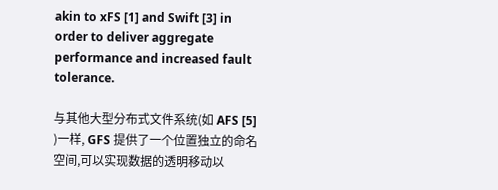akin to xFS [1] and Swift [3] in order to deliver aggregate performance and increased fault tolerance.

与其他大型分布式文件系统(如 AFS [5] )一样, GFS 提供了一个位置独立的命名空间,可以实现数据的透明移动以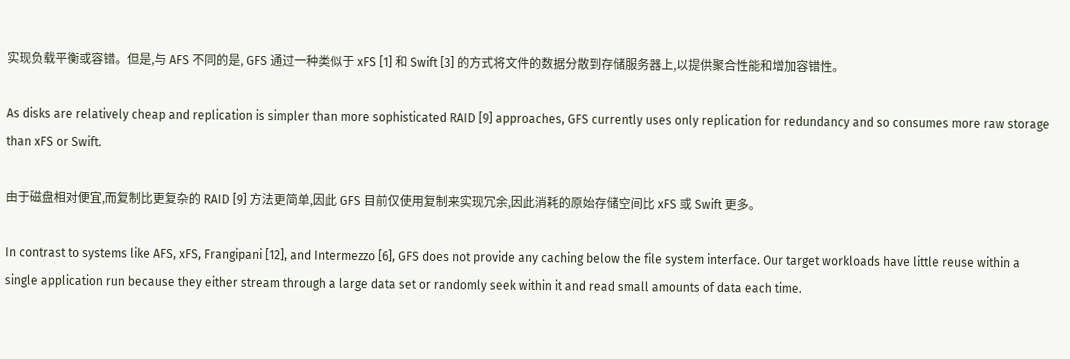实现负载平衡或容错。但是,与 AFS 不同的是, GFS 通过一种类似于 xFS [1] 和 Swift [3] 的方式将文件的数据分散到存储服务器上,以提供聚合性能和增加容错性。

As disks are relatively cheap and replication is simpler than more sophisticated RAID [9] approaches, GFS currently uses only replication for redundancy and so consumes more raw storage than xFS or Swift.

由于磁盘相对便宜,而复制比更复杂的 RAID [9] 方法更简单,因此 GFS 目前仅使用复制来实现冗余,因此消耗的原始存储空间比 xFS 或 Swift 更多。

In contrast to systems like AFS, xFS, Frangipani [12], and Intermezzo [6], GFS does not provide any caching below the file system interface. Our target workloads have little reuse within a single application run because they either stream through a large data set or randomly seek within it and read small amounts of data each time.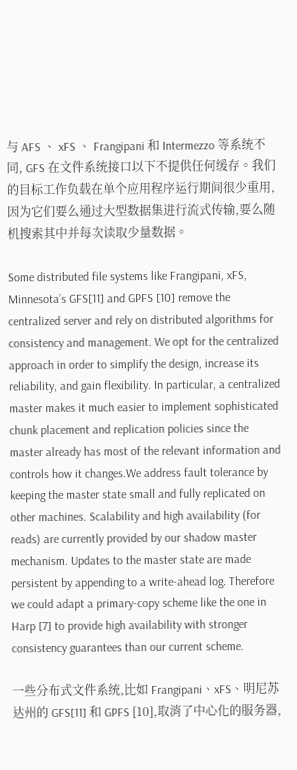与 AFS 、 xFS 、 Frangipani 和 Intermezzo 等系统不同, GFS 在文件系统接口以下不提供任何缓存。我们的目标工作负载在单个应用程序运行期间很少重用,因为它们要么通过大型数据集进行流式传输,要么随机搜索其中并每次读取少量数据。

Some distributed file systems like Frangipani, xFS, Minnesota’s GFS[11] and GPFS [10] remove the centralized server and rely on distributed algorithms for consistency and management. We opt for the centralized approach in order to simplify the design, increase its reliability, and gain flexibility. In particular, a centralized master makes it much easier to implement sophisticated chunk placement and replication policies since the master already has most of the relevant information and controls how it changes.We address fault tolerance by keeping the master state small and fully replicated on other machines. Scalability and high availability (for reads) are currently provided by our shadow master mechanism. Updates to the master state are made persistent by appending to a write-ahead log. Therefore we could adapt a primary-copy scheme like the one in Harp [7] to provide high availability with stronger consistency guarantees than our current scheme.

一些分布式文件系统,比如 Frangipani、xFS、明尼苏达州的 GFS[11] 和 GPFS [10],取消了中心化的服务器,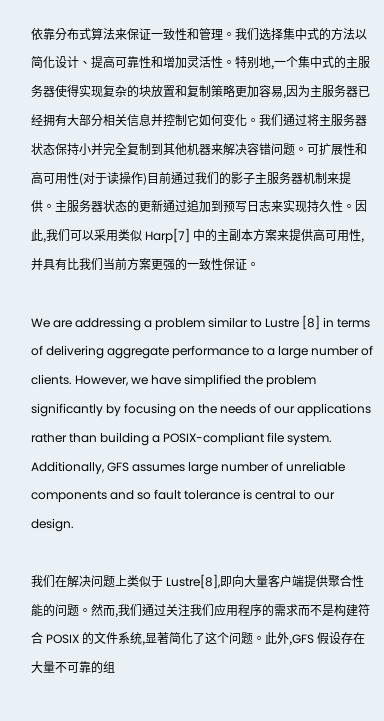依靠分布式算法来保证一致性和管理。我们选择集中式的方法以简化设计、提高可靠性和增加灵活性。特别地,一个集中式的主服务器使得实现复杂的块放置和复制策略更加容易,因为主服务器已经拥有大部分相关信息并控制它如何变化。我们通过将主服务器状态保持小并完全复制到其他机器来解决容错问题。可扩展性和高可用性(对于读操作)目前通过我们的影子主服务器机制来提供。主服务器状态的更新通过追加到预写日志来实现持久性。因此,我们可以采用类似 Harp[7] 中的主副本方案来提供高可用性,并具有比我们当前方案更强的一致性保证。

We are addressing a problem similar to Lustre [8] in terms of delivering aggregate performance to a large number of clients. However, we have simplified the problem significantly by focusing on the needs of our applications rather than building a POSIX-compliant file system. Additionally, GFS assumes large number of unreliable components and so fault tolerance is central to our design.

我们在解决问题上类似于 Lustre[8],即向大量客户端提供聚合性能的问题。然而,我们通过关注我们应用程序的需求而不是构建符合 POSIX 的文件系统,显著简化了这个问题。此外,GFS 假设存在大量不可靠的组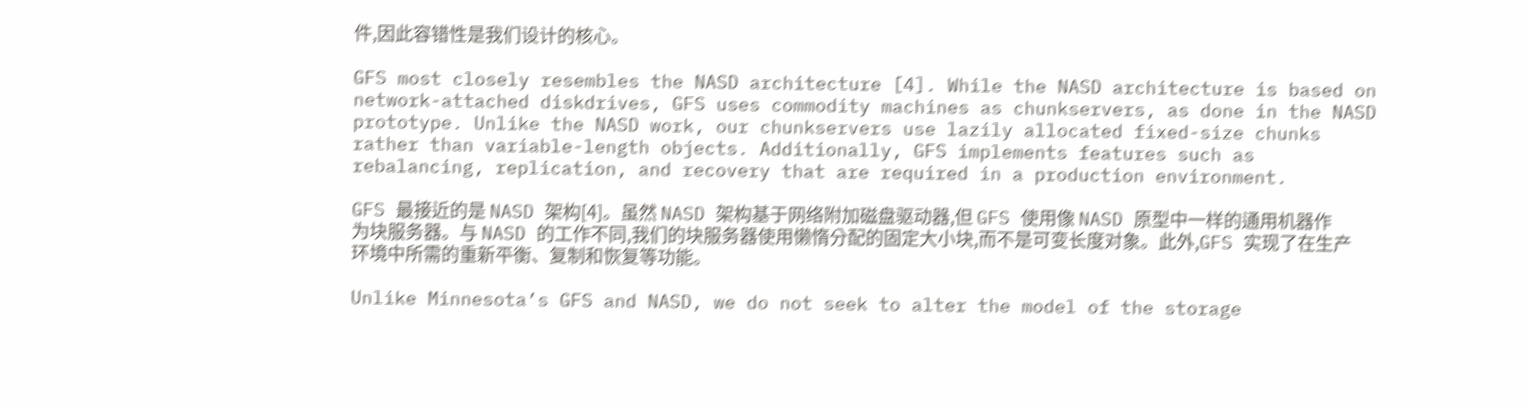件,因此容错性是我们设计的核心。

GFS most closely resembles the NASD architecture [4]. While the NASD architecture is based on network-attached diskdrives, GFS uses commodity machines as chunkservers, as done in the NASD prototype. Unlike the NASD work, our chunkservers use lazily allocated fixed-size chunks rather than variable-length objects. Additionally, GFS implements features such as rebalancing, replication, and recovery that are required in a production environment.

GFS 最接近的是 NASD 架构[4]。虽然 NASD 架构基于网络附加磁盘驱动器,但 GFS 使用像 NASD 原型中一样的通用机器作为块服务器。与 NASD 的工作不同,我们的块服务器使用懒惰分配的固定大小块,而不是可变长度对象。此外,GFS 实现了在生产环境中所需的重新平衡、复制和恢复等功能。

Unlike Minnesota’s GFS and NASD, we do not seek to alter the model of the storage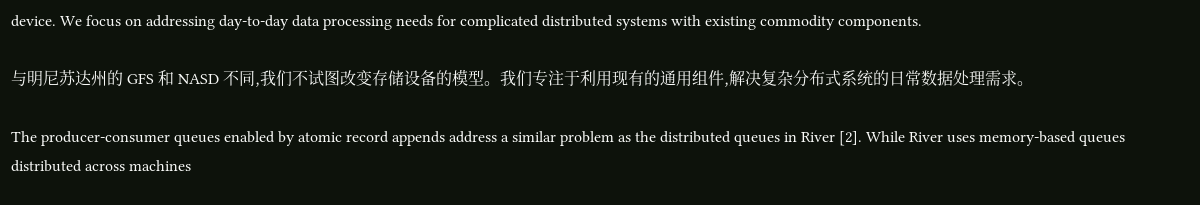device. We focus on addressing day-to-day data processing needs for complicated distributed systems with existing commodity components.

与明尼苏达州的 GFS 和 NASD 不同,我们不试图改变存储设备的模型。我们专注于利用现有的通用组件,解决复杂分布式系统的日常数据处理需求。

The producer-consumer queues enabled by atomic record appends address a similar problem as the distributed queues in River [2]. While River uses memory-based queues distributed across machines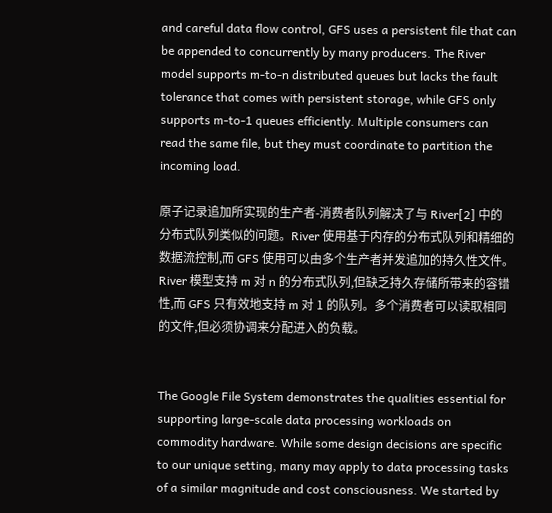and careful data flow control, GFS uses a persistent file that can be appended to concurrently by many producers. The River model supports m-to-n distributed queues but lacks the fault tolerance that comes with persistent storage, while GFS only supports m-to-1 queues efficiently. Multiple consumers can read the same file, but they must coordinate to partition the incoming load.

原子记录追加所实现的生产者-消费者队列解决了与 River[2] 中的分布式队列类似的问题。River 使用基于内存的分布式队列和精细的数据流控制,而 GFS 使用可以由多个生产者并发追加的持久性文件。River 模型支持 m 对 n 的分布式队列,但缺乏持久存储所带来的容错性,而 GFS 只有效地支持 m 对 1 的队列。多个消费者可以读取相同的文件,但必须协调来分配进入的负载。


The Google File System demonstrates the qualities essential for supporting large-scale data processing workloads on commodity hardware. While some design decisions are specific to our unique setting, many may apply to data processing tasks of a similar magnitude and cost consciousness. We started by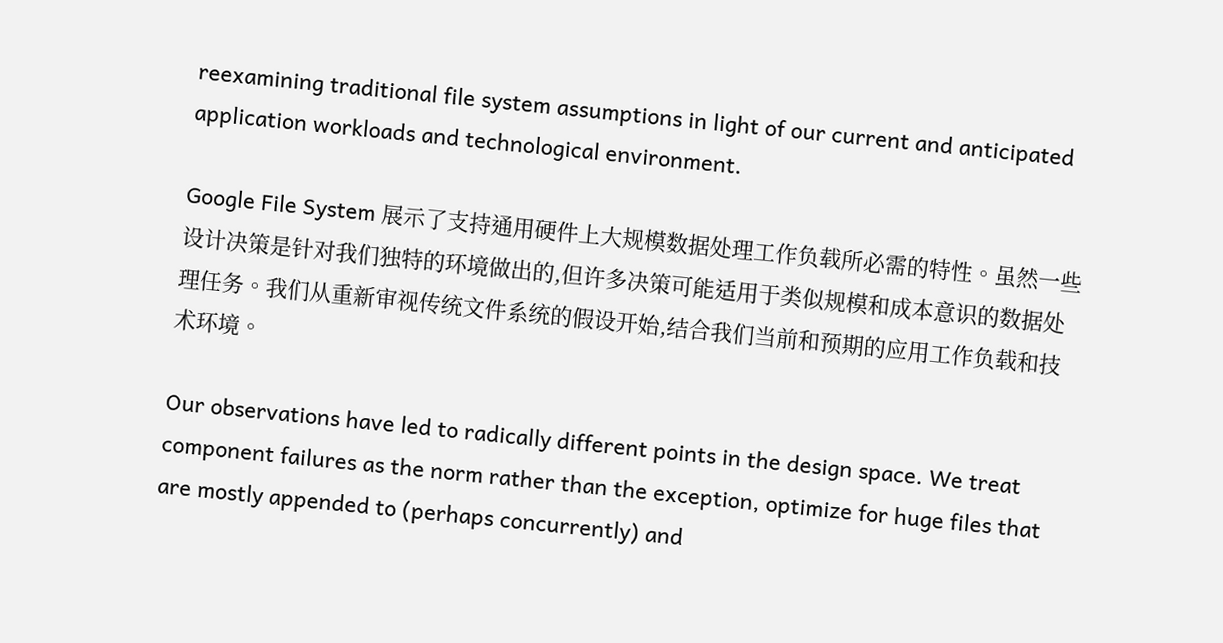reexamining traditional file system assumptions in light of our current and anticipated application workloads and technological environment.

Google File System 展示了支持通用硬件上大规模数据处理工作负载所必需的特性。虽然一些设计决策是针对我们独特的环境做出的,但许多决策可能适用于类似规模和成本意识的数据处理任务。我们从重新审视传统文件系统的假设开始,结合我们当前和预期的应用工作负载和技术环境。

Our observations have led to radically different points in the design space. We treat component failures as the norm rather than the exception, optimize for huge files that are mostly appended to (perhaps concurrently) and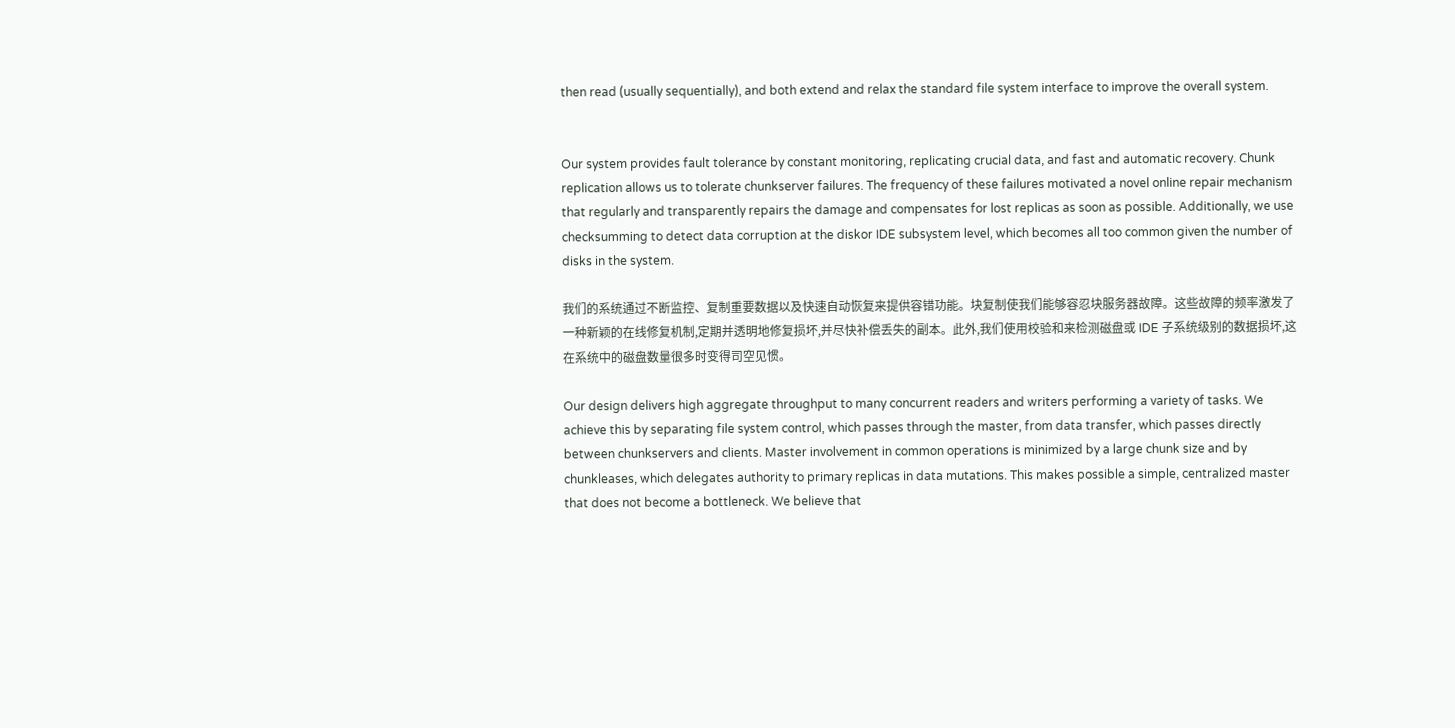then read (usually sequentially), and both extend and relax the standard file system interface to improve the overall system.


Our system provides fault tolerance by constant monitoring, replicating crucial data, and fast and automatic recovery. Chunk replication allows us to tolerate chunkserver failures. The frequency of these failures motivated a novel online repair mechanism that regularly and transparently repairs the damage and compensates for lost replicas as soon as possible. Additionally, we use checksumming to detect data corruption at the diskor IDE subsystem level, which becomes all too common given the number of disks in the system.

我们的系统通过不断监控、复制重要数据以及快速自动恢复来提供容错功能。块复制使我们能够容忍块服务器故障。这些故障的频率激发了一种新颖的在线修复机制,定期并透明地修复损坏,并尽快补偿丢失的副本。此外,我们使用校验和来检测磁盘或 IDE 子系统级别的数据损坏,这在系统中的磁盘数量很多时变得司空见惯。

Our design delivers high aggregate throughput to many concurrent readers and writers performing a variety of tasks. We achieve this by separating file system control, which passes through the master, from data transfer, which passes directly between chunkservers and clients. Master involvement in common operations is minimized by a large chunk size and by chunkleases, which delegates authority to primary replicas in data mutations. This makes possible a simple, centralized master that does not become a bottleneck. We believe that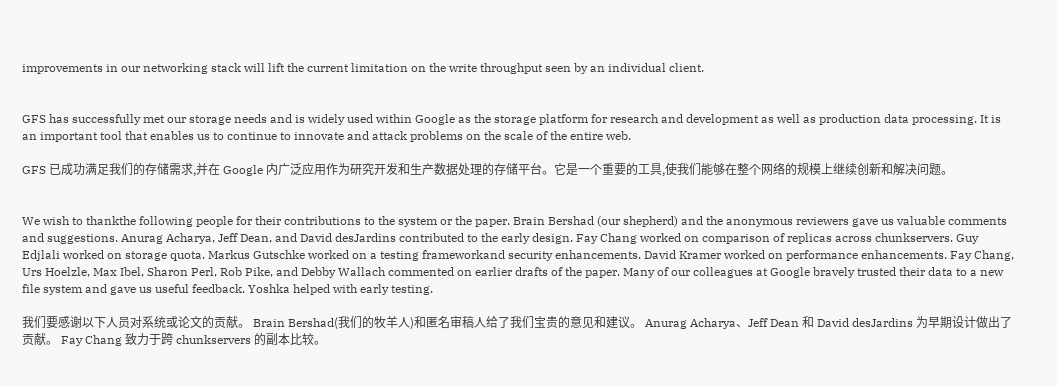improvements in our networking stack will lift the current limitation on the write throughput seen by an individual client.


GFS has successfully met our storage needs and is widely used within Google as the storage platform for research and development as well as production data processing. It is an important tool that enables us to continue to innovate and attack problems on the scale of the entire web.

GFS 已成功满足我们的存储需求,并在 Google 内广泛应用作为研究开发和生产数据处理的存储平台。它是一个重要的工具,使我们能够在整个网络的规模上继续创新和解决问题。


We wish to thankthe following people for their contributions to the system or the paper. Brain Bershad (our shepherd) and the anonymous reviewers gave us valuable comments and suggestions. Anurag Acharya, Jeff Dean, and David desJardins contributed to the early design. Fay Chang worked on comparison of replicas across chunkservers. Guy Edjlali worked on storage quota. Markus Gutschke worked on a testing frameworkand security enhancements. David Kramer worked on performance enhancements. Fay Chang, Urs Hoelzle, Max Ibel, Sharon Perl, Rob Pike, and Debby Wallach commented on earlier drafts of the paper. Many of our colleagues at Google bravely trusted their data to a new file system and gave us useful feedback. Yoshka helped with early testing.

我们要感谢以下人员对系统或论文的贡献。 Brain Bershad(我们的牧羊人)和匿名审稿人给了我们宝贵的意见和建议。 Anurag Acharya、Jeff Dean 和 David desJardins 为早期设计做出了贡献。 Fay Chang 致力于跨 chunkservers 的副本比较。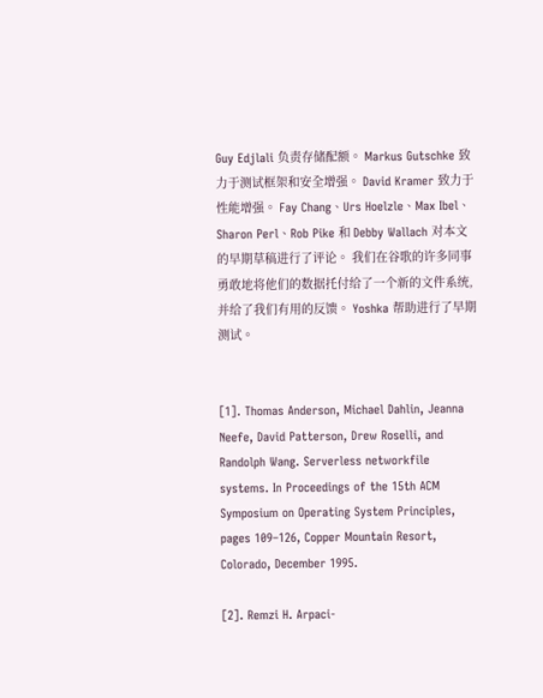Guy Edjlali 负责存储配额。 Markus Gutschke 致力于测试框架和安全增强。 David Kramer 致力于性能增强。 Fay Chang、Urs Hoelzle、Max Ibel、Sharon Perl、Rob Pike 和 Debby Wallach 对本文的早期草稿进行了评论。 我们在谷歌的许多同事勇敢地将他们的数据托付给了一个新的文件系统,并给了我们有用的反馈。 Yoshka 帮助进行了早期测试。


[1]. Thomas Anderson, Michael Dahlin, Jeanna Neefe, David Patterson, Drew Roselli, and Randolph Wang. Serverless networkfile systems. In Proceedings of the 15th ACM Symposium on Operating System Principles, pages 109–126, Copper Mountain Resort, Colorado, December 1995.

[2]. Remzi H. Arpaci-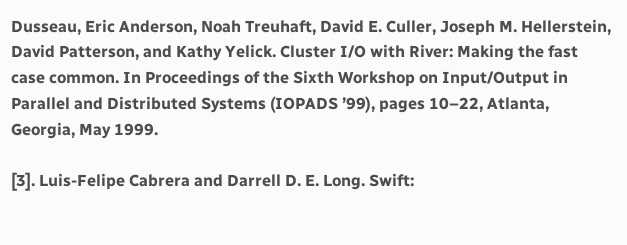Dusseau, Eric Anderson, Noah Treuhaft, David E. Culler, Joseph M. Hellerstein, David Patterson, and Kathy Yelick. Cluster I/O with River: Making the fast case common. In Proceedings of the Sixth Workshop on Input/Output in Parallel and Distributed Systems (IOPADS ’99), pages 10–22, Atlanta, Georgia, May 1999.

[3]. Luis-Felipe Cabrera and Darrell D. E. Long. Swift: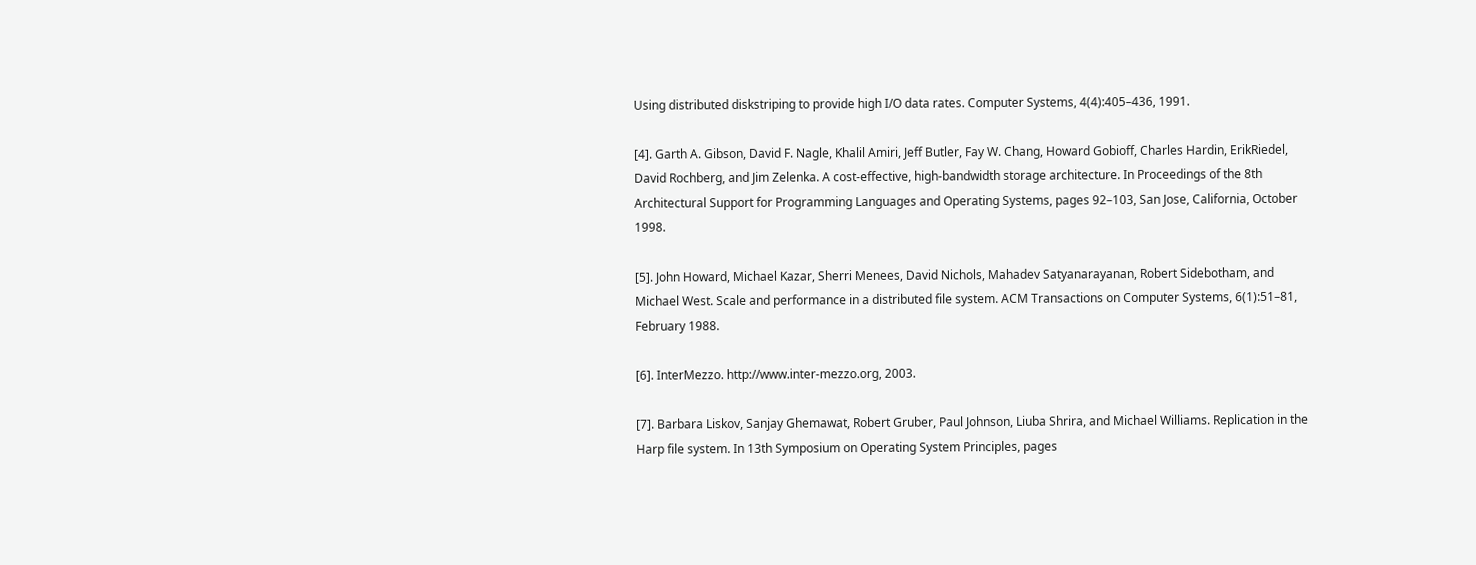Using distributed diskstriping to provide high I/O data rates. Computer Systems, 4(4):405–436, 1991.

[4]. Garth A. Gibson, David F. Nagle, Khalil Amiri, Jeff Butler, Fay W. Chang, Howard Gobioff, Charles Hardin, ErikRiedel, David Rochberg, and Jim Zelenka. A cost-effective, high-bandwidth storage architecture. In Proceedings of the 8th Architectural Support for Programming Languages and Operating Systems, pages 92–103, San Jose, California, October 1998.

[5]. John Howard, Michael Kazar, Sherri Menees, David Nichols, Mahadev Satyanarayanan, Robert Sidebotham, and Michael West. Scale and performance in a distributed file system. ACM Transactions on Computer Systems, 6(1):51–81, February 1988.

[6]. InterMezzo. http://www.inter-mezzo.org, 2003.

[7]. Barbara Liskov, Sanjay Ghemawat, Robert Gruber, Paul Johnson, Liuba Shrira, and Michael Williams. Replication in the Harp file system. In 13th Symposium on Operating System Principles, pages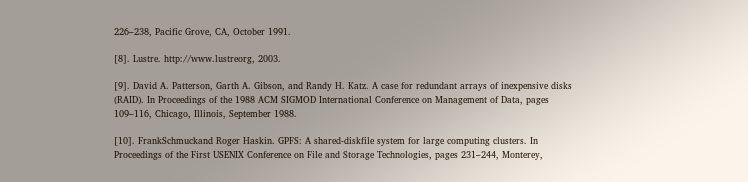226–238, Pacific Grove, CA, October 1991.

[8]. Lustre. http://www.lustreorg, 2003.

[9]. David A. Patterson, Garth A. Gibson, and Randy H. Katz. A case for redundant arrays of inexpensive disks (RAID). In Proceedings of the 1988 ACM SIGMOD International Conference on Management of Data, pages 109–116, Chicago, Illinois, September 1988.

[10]. FrankSchmuckand Roger Haskin. GPFS: A shared-diskfile system for large computing clusters. In Proceedings of the First USENIX Conference on File and Storage Technologies, pages 231–244, Monterey,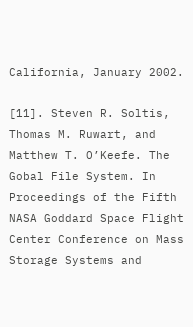California, January 2002.

[11]. Steven R. Soltis, Thomas M. Ruwart, and Matthew T. O’Keefe. The Gobal File System. In Proceedings of the Fifth NASA Goddard Space Flight Center Conference on Mass Storage Systems and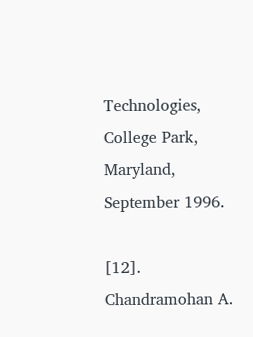Technologies, College Park, Maryland, September 1996.

[12]. Chandramohan A.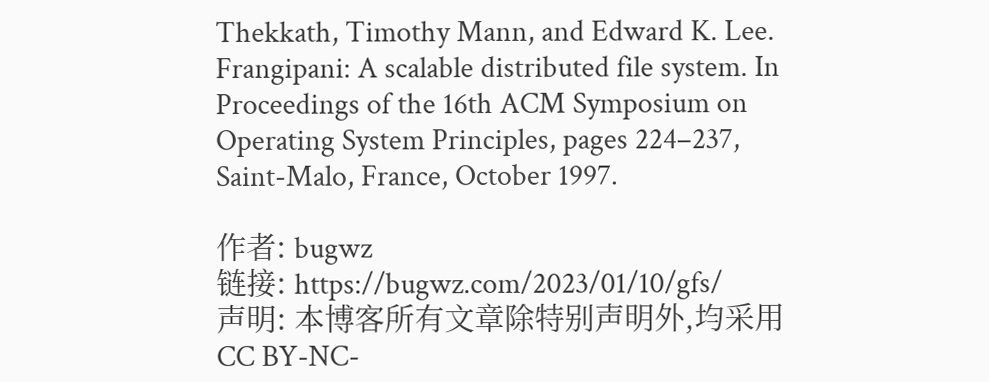Thekkath, Timothy Mann, and Edward K. Lee. Frangipani: A scalable distributed file system. In Proceedings of the 16th ACM Symposium on Operating System Principles, pages 224–237, Saint-Malo, France, October 1997.

作者: bugwz
链接: https://bugwz.com/2023/01/10/gfs/
声明: 本博客所有文章除特别声明外,均采用 CC BY-NC-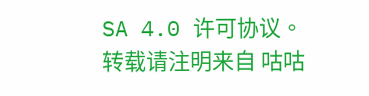SA 4.0 许可协议。转载请注明来自 咕咕